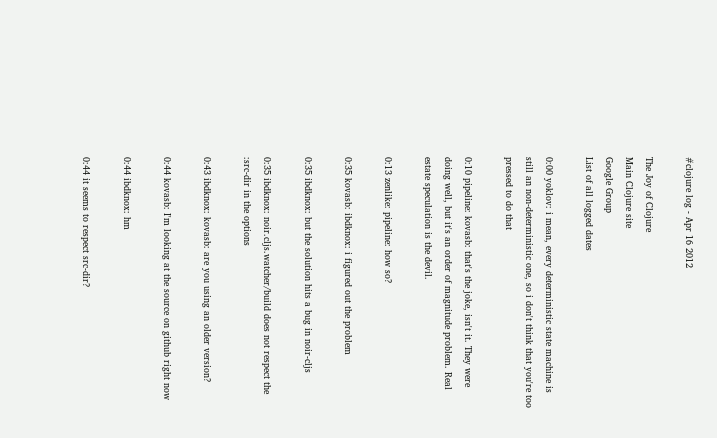#clojure log - Apr 16 2012

The Joy of Clojure
Main Clojure site
Google Group
List of all logged dates

0:00 yoklov: i mean, every deterministic state machine is still an non-deterministic one, so i don't think that you're too pressed to do that

0:10 pipeline: kovasb: that's the joke, isn't it. They were doing well, but it's an order of magnitude problem. Real estate speculation is the devil.

0:13 zenlike: pipeline: how so?

0:35 kovasb: ibdknox: i figured out the problem

0:35 ibdknox: but the solution hits a bug in noir-cljs

0:35 ibdknox: noir.cljs.watcher/build does not respect the :src-dir in the options

0:43 ibdknox: kovasb: are you using an older version?

0:44 kovasb: I'm looking at the source on github right now

0:44 ibdknox: hm

0:44 it seems to respect src-dir?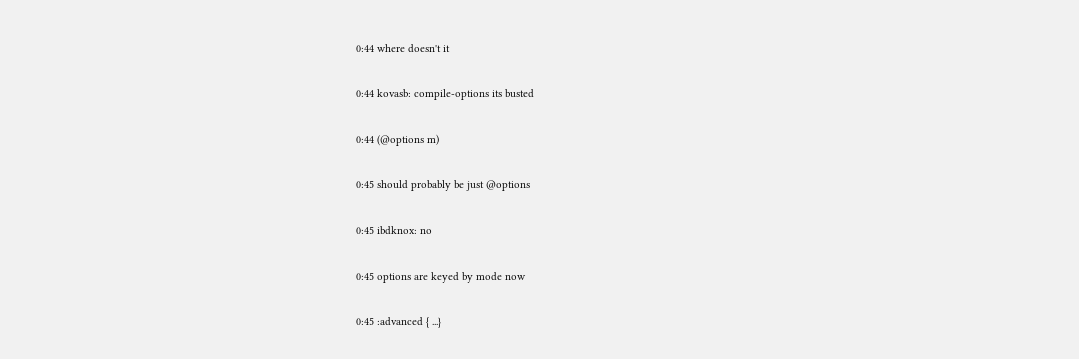0:44 where doesn't it

0:44 kovasb: compile-options its busted

0:44 (@options m)

0:45 should probably be just @options

0:45 ibdknox: no

0:45 options are keyed by mode now

0:45 :advanced { ...}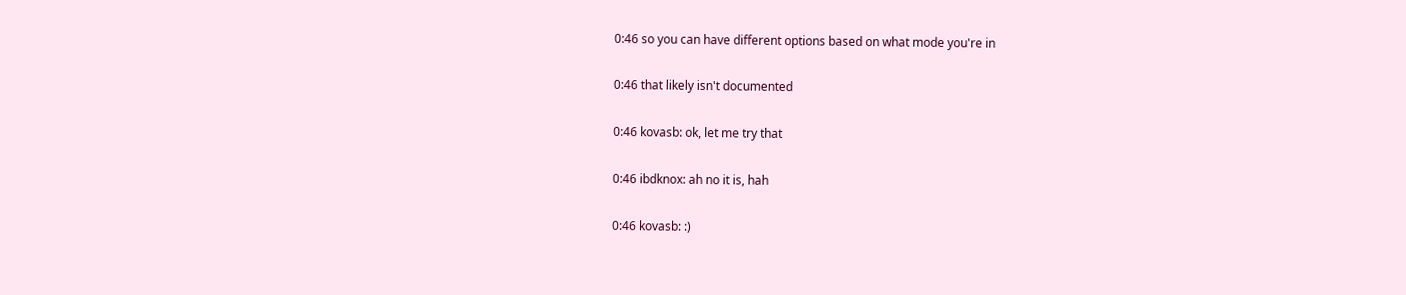0:46 so you can have different options based on what mode you're in

0:46 that likely isn't documented

0:46 kovasb: ok, let me try that

0:46 ibdknox: ah no it is, hah

0:46 kovasb: :)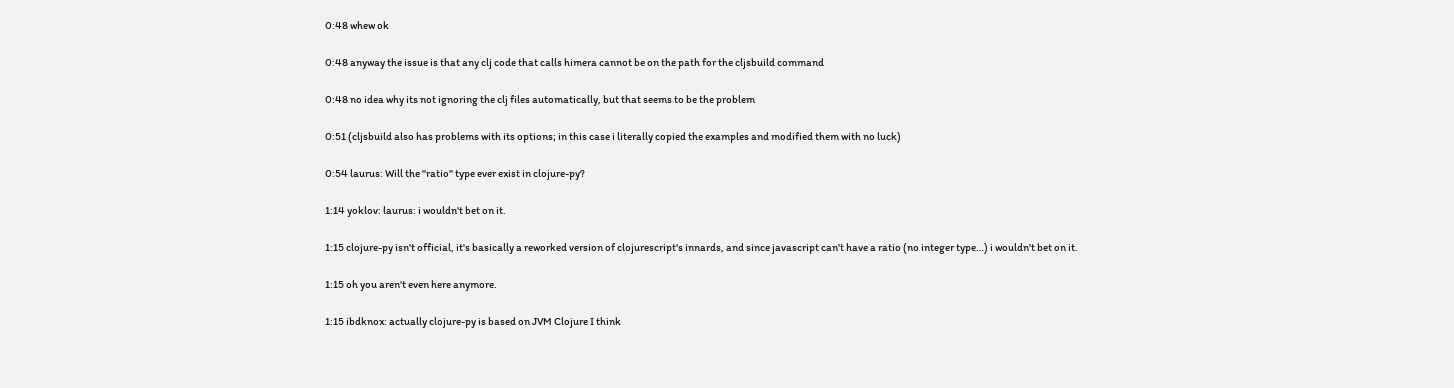0:48 whew ok

0:48 anyway the issue is that any clj code that calls himera cannot be on the path for the cljsbuild command

0:48 no idea why its not ignoring the clj files automatically, but that seems to be the problem

0:51 (cljsbuild also has problems with its options; in this case i literally copied the examples and modified them with no luck)

0:54 laurus: Will the "ratio" type ever exist in clojure-py?

1:14 yoklov: laurus: i wouldn't bet on it.

1:15 clojure-py isn't official, it's basically a reworked version of clojurescript's innards, and since javascript can't have a ratio (no integer type…) i wouldn't bet on it.

1:15 oh you aren't even here anymore.

1:15 ibdknox: actually clojure-py is based on JVM Clojure I think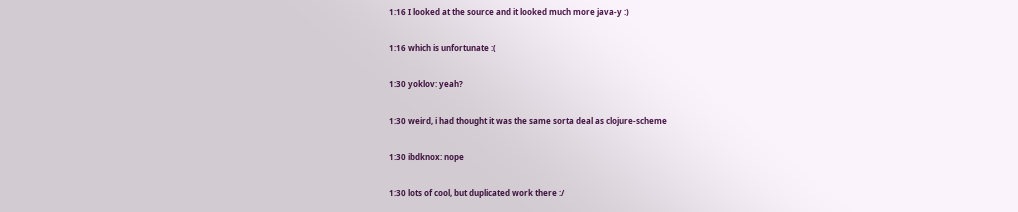1:16 I looked at the source and it looked much more java-y :)

1:16 which is unfortunate :(

1:30 yoklov: yeah?

1:30 weird, i had thought it was the same sorta deal as clojure-scheme

1:30 ibdknox: nope

1:30 lots of cool, but duplicated work there :/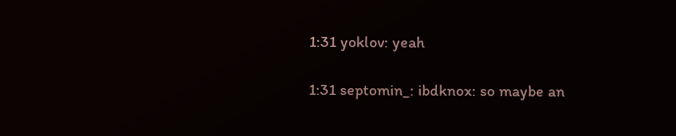1:31 yoklov: yeah

1:31 septomin_: ibdknox: so maybe an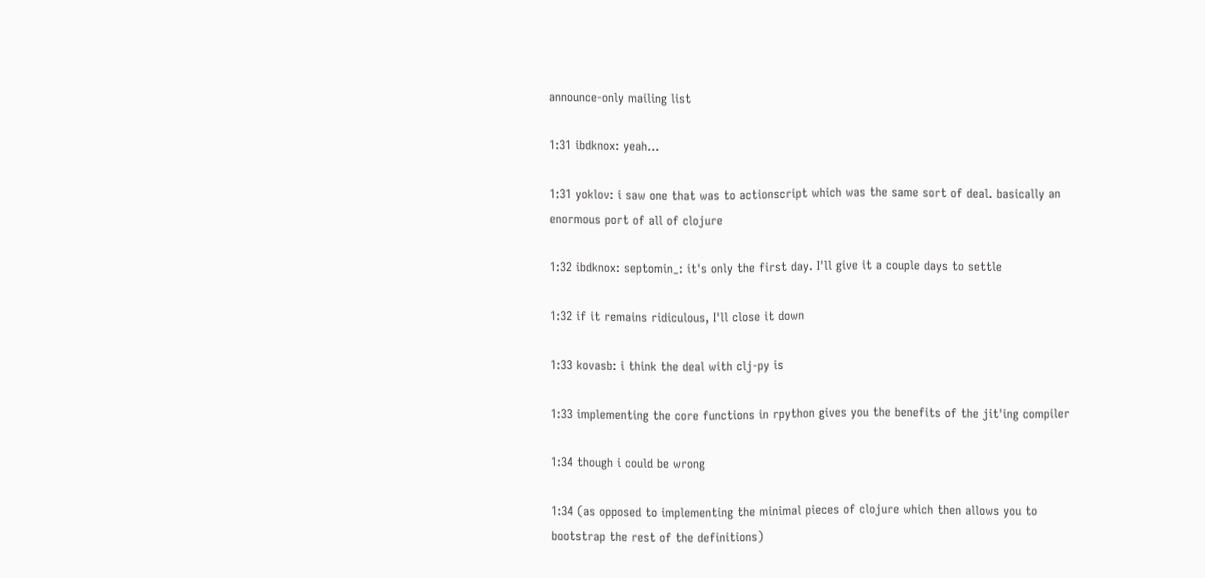announce-only mailing list

1:31 ibdknox: yeah...

1:31 yoklov: i saw one that was to actionscript which was the same sort of deal. basically an enormous port of all of clojure

1:32 ibdknox: septomin_: it's only the first day. I'll give it a couple days to settle

1:32 if it remains ridiculous, I'll close it down

1:33 kovasb: i think the deal with clj-py is

1:33 implementing the core functions in rpython gives you the benefits of the jit'ing compiler

1:34 though i could be wrong

1:34 (as opposed to implementing the minimal pieces of clojure which then allows you to bootstrap the rest of the definitions)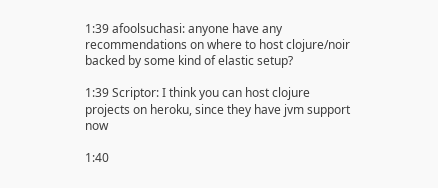1:39 afoolsuchasi: anyone have any recommendations on where to host clojure/noir backed by some kind of elastic setup?

1:39 Scriptor: I think you can host clojure projects on heroku, since they have jvm support now

1:40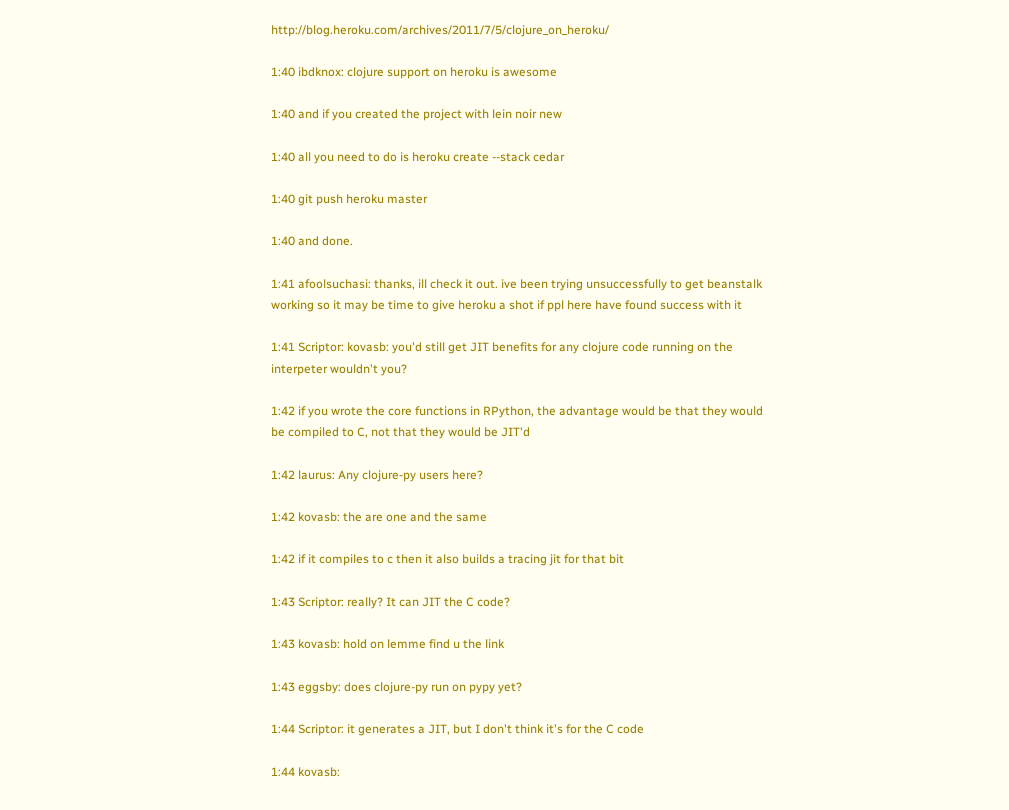http://blog.heroku.com/archives/2011/7/5/clojure_on_heroku/

1:40 ibdknox: clojure support on heroku is awesome

1:40 and if you created the project with lein noir new

1:40 all you need to do is heroku create --stack cedar

1:40 git push heroku master

1:40 and done.

1:41 afoolsuchasi: thanks, ill check it out. ive been trying unsuccessfully to get beanstalk working so it may be time to give heroku a shot if ppl here have found success with it

1:41 Scriptor: kovasb: you'd still get JIT benefits for any clojure code running on the interpeter wouldn't you?

1:42 if you wrote the core functions in RPython, the advantage would be that they would be compiled to C, not that they would be JIT'd

1:42 laurus: Any clojure-py users here?

1:42 kovasb: the are one and the same

1:42 if it compiles to c then it also builds a tracing jit for that bit

1:43 Scriptor: really? It can JIT the C code?

1:43 kovasb: hold on lemme find u the link

1:43 eggsby: does clojure-py run on pypy yet?

1:44 Scriptor: it generates a JIT, but I don't think it's for the C code

1:44 kovasb: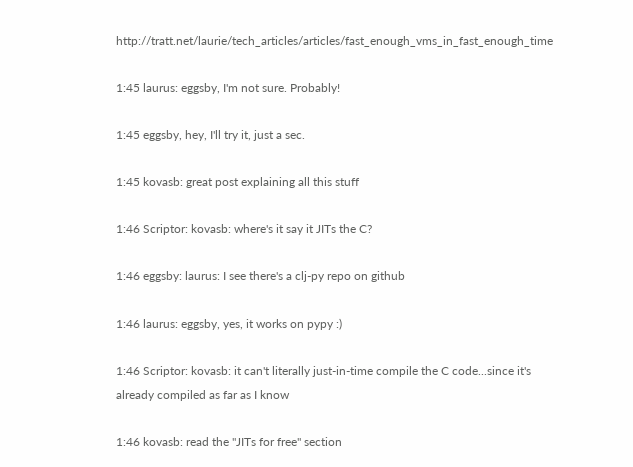http://tratt.net/laurie/tech_articles/articles/fast_enough_vms_in_fast_enough_time

1:45 laurus: eggsby, I'm not sure. Probably!

1:45 eggsby, hey, I'll try it, just a sec.

1:45 kovasb: great post explaining all this stuff

1:46 Scriptor: kovasb: where's it say it JITs the C?

1:46 eggsby: laurus: I see there's a clj-py repo on github

1:46 laurus: eggsby, yes, it works on pypy :)

1:46 Scriptor: kovasb: it can't literally just-in-time compile the C code...since it's already compiled as far as I know

1:46 kovasb: read the "JITs for free" section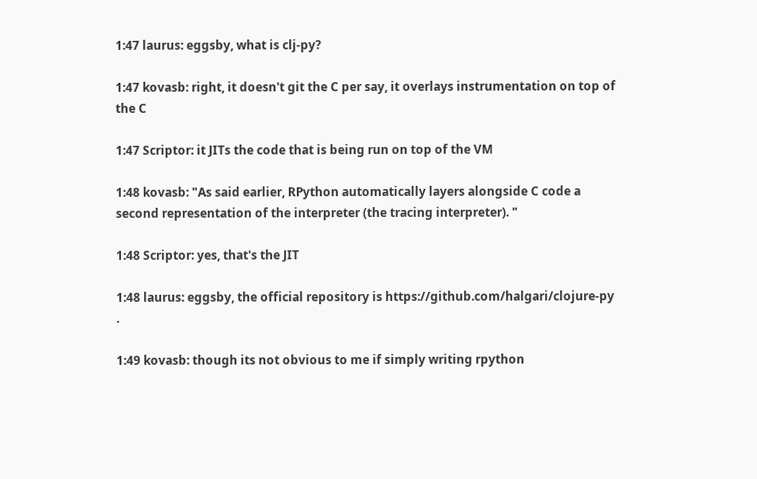1:47 laurus: eggsby, what is clj-py?

1:47 kovasb: right, it doesn't git the C per say, it overlays instrumentation on top of the C

1:47 Scriptor: it JITs the code that is being run on top of the VM

1:48 kovasb: "As said earlier, RPython automatically layers alongside C code a second representation of the interpreter (the tracing interpreter). "

1:48 Scriptor: yes, that's the JIT

1:48 laurus: eggsby, the official repository is https://github.com/halgari/clojure-py .

1:49 kovasb: though its not obvious to me if simply writing rpython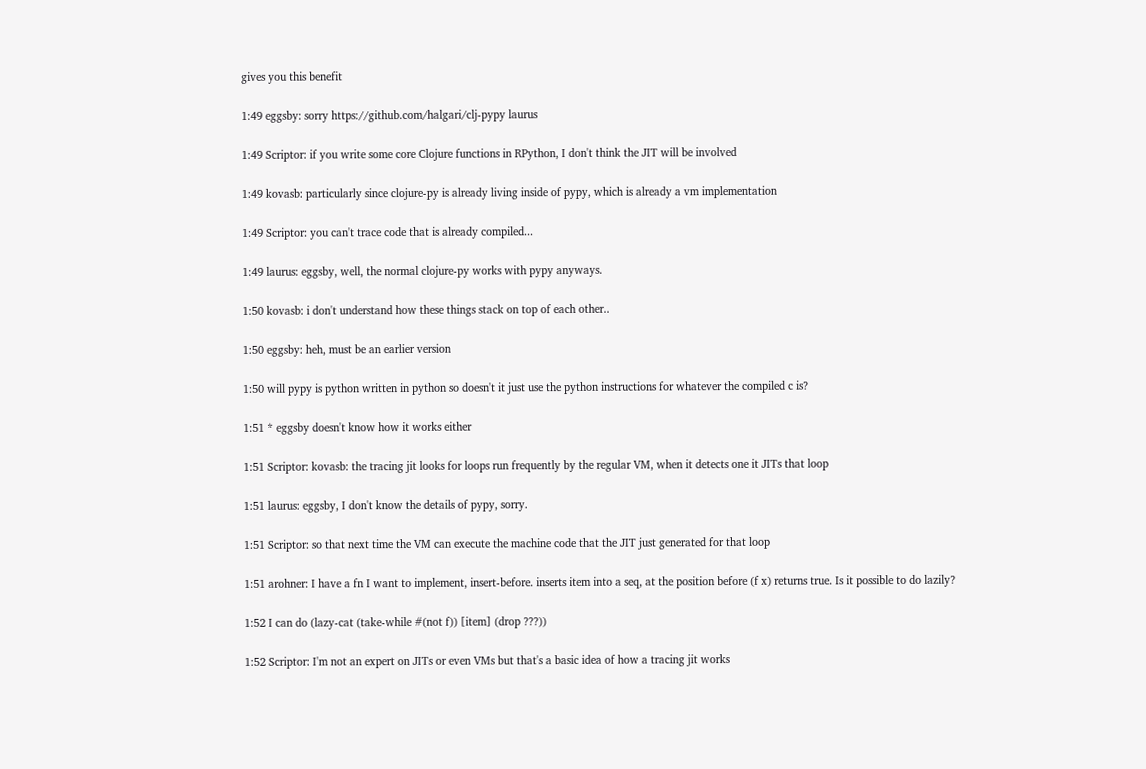gives you this benefit

1:49 eggsby: sorry https://github.com/halgari/clj-pypy laurus

1:49 Scriptor: if you write some core Clojure functions in RPython, I don't think the JIT will be involved

1:49 kovasb: particularly since clojure-py is already living inside of pypy, which is already a vm implementation

1:49 Scriptor: you can't trace code that is already compiled...

1:49 laurus: eggsby, well, the normal clojure-py works with pypy anyways.

1:50 kovasb: i don't understand how these things stack on top of each other..

1:50 eggsby: heh, must be an earlier version

1:50 will pypy is python written in python so doesn't it just use the python instructions for whatever the compiled c is?

1:51 * eggsby doesn't know how it works either

1:51 Scriptor: kovasb: the tracing jit looks for loops run frequently by the regular VM, when it detects one it JITs that loop

1:51 laurus: eggsby, I don't know the details of pypy, sorry.

1:51 Scriptor: so that next time the VM can execute the machine code that the JIT just generated for that loop

1:51 arohner: I have a fn I want to implement, insert-before. inserts item into a seq, at the position before (f x) returns true. Is it possible to do lazily?

1:52 I can do (lazy-cat (take-while #(not f)) [item] (drop ???))

1:52 Scriptor: I'm not an expert on JITs or even VMs but that's a basic idea of how a tracing jit works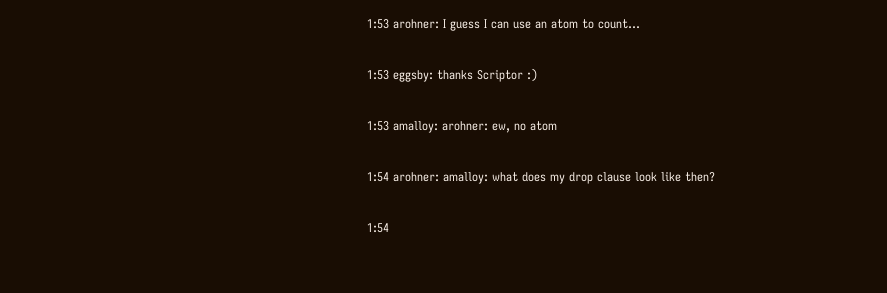1:53 arohner: I guess I can use an atom to count...

1:53 eggsby: thanks Scriptor :)

1:53 amalloy: arohner: ew, no atom

1:54 arohner: amalloy: what does my drop clause look like then?

1:54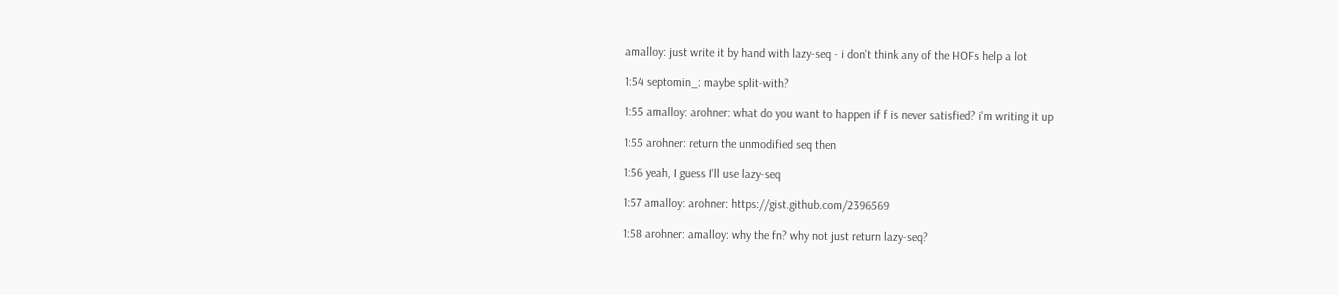amalloy: just write it by hand with lazy-seq - i don't think any of the HOFs help a lot

1:54 septomin_: maybe split-with?

1:55 amalloy: arohner: what do you want to happen if f is never satisfied? i'm writing it up

1:55 arohner: return the unmodified seq then

1:56 yeah, I guess I'll use lazy-seq

1:57 amalloy: arohner: https://gist.github.com/2396569

1:58 arohner: amalloy: why the fn? why not just return lazy-seq?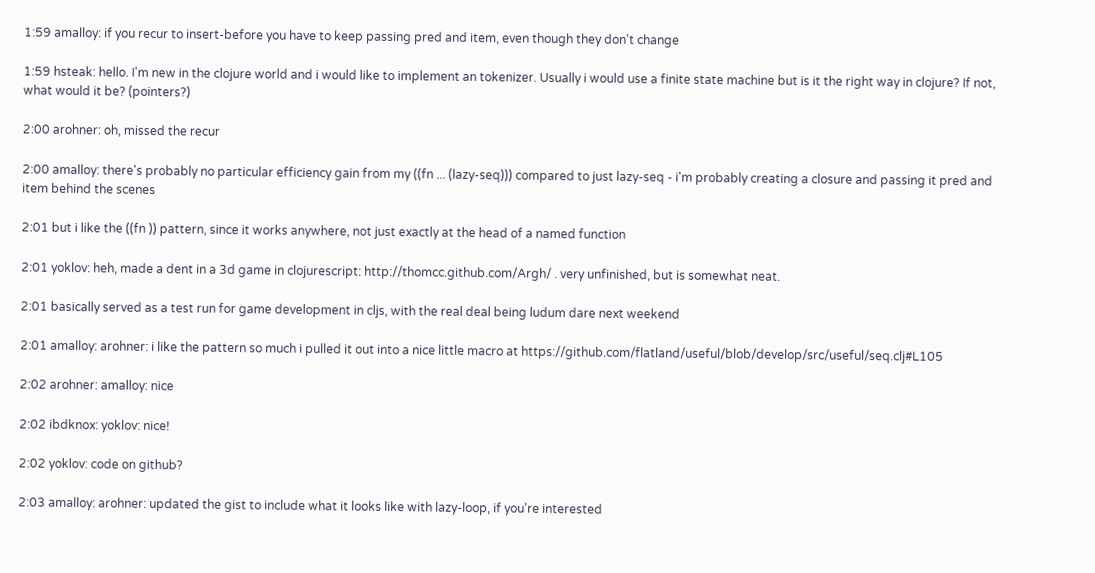1:59 amalloy: if you recur to insert-before you have to keep passing pred and item, even though they don't change

1:59 hsteak: hello. I'm new in the clojure world and i would like to implement an tokenizer. Usually i would use a finite state machine but is it the right way in clojure? If not, what would it be? (pointers?)

2:00 arohner: oh, missed the recur

2:00 amalloy: there's probably no particular efficiency gain from my ((fn ... (lazy-seq))) compared to just lazy-seq - i'm probably creating a closure and passing it pred and item behind the scenes

2:01 but i like the ((fn )) pattern, since it works anywhere, not just exactly at the head of a named function

2:01 yoklov: heh, made a dent in a 3d game in clojurescript: http://thomcc.github.com/Argh/ . very unfinished, but is somewhat neat.

2:01 basically served as a test run for game development in cljs, with the real deal being ludum dare next weekend

2:01 amalloy: arohner: i like the pattern so much i pulled it out into a nice little macro at https://github.com/flatland/useful/blob/develop/src/useful/seq.clj#L105

2:02 arohner: amalloy: nice

2:02 ibdknox: yoklov: nice!

2:02 yoklov: code on github?

2:03 amalloy: arohner: updated the gist to include what it looks like with lazy-loop, if you're interested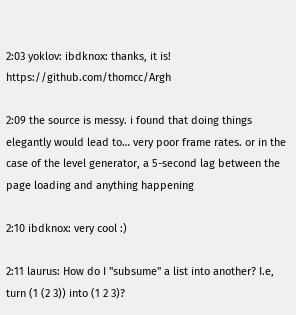2:03 yoklov: ibdknox: thanks, it is! https://github.com/thomcc/Argh

2:09 the source is messy. i found that doing things elegantly would lead to… very poor frame rates. or in the case of the level generator, a 5-second lag between the page loading and anything happening

2:10 ibdknox: very cool :)

2:11 laurus: How do I "subsume" a list into another? I.e, turn (1 (2 3)) into (1 2 3)?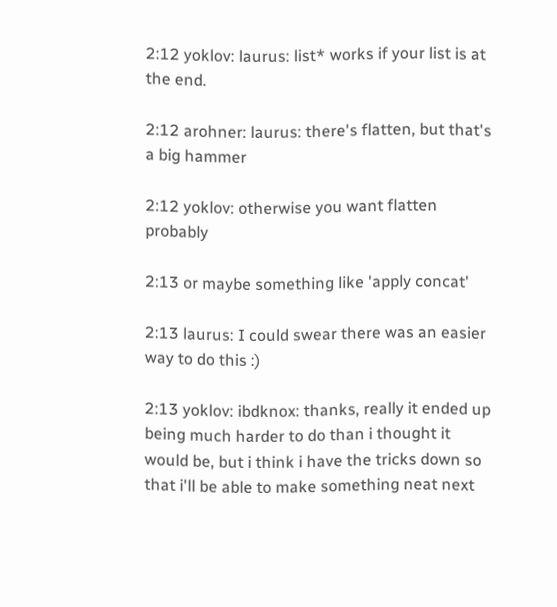2:12 yoklov: laurus: list* works if your list is at the end.

2:12 arohner: laurus: there's flatten, but that's a big hammer

2:12 yoklov: otherwise you want flatten probably

2:13 or maybe something like 'apply concat'

2:13 laurus: I could swear there was an easier way to do this :)

2:13 yoklov: ibdknox: thanks, really it ended up being much harder to do than i thought it would be, but i think i have the tricks down so that i'll be able to make something neat next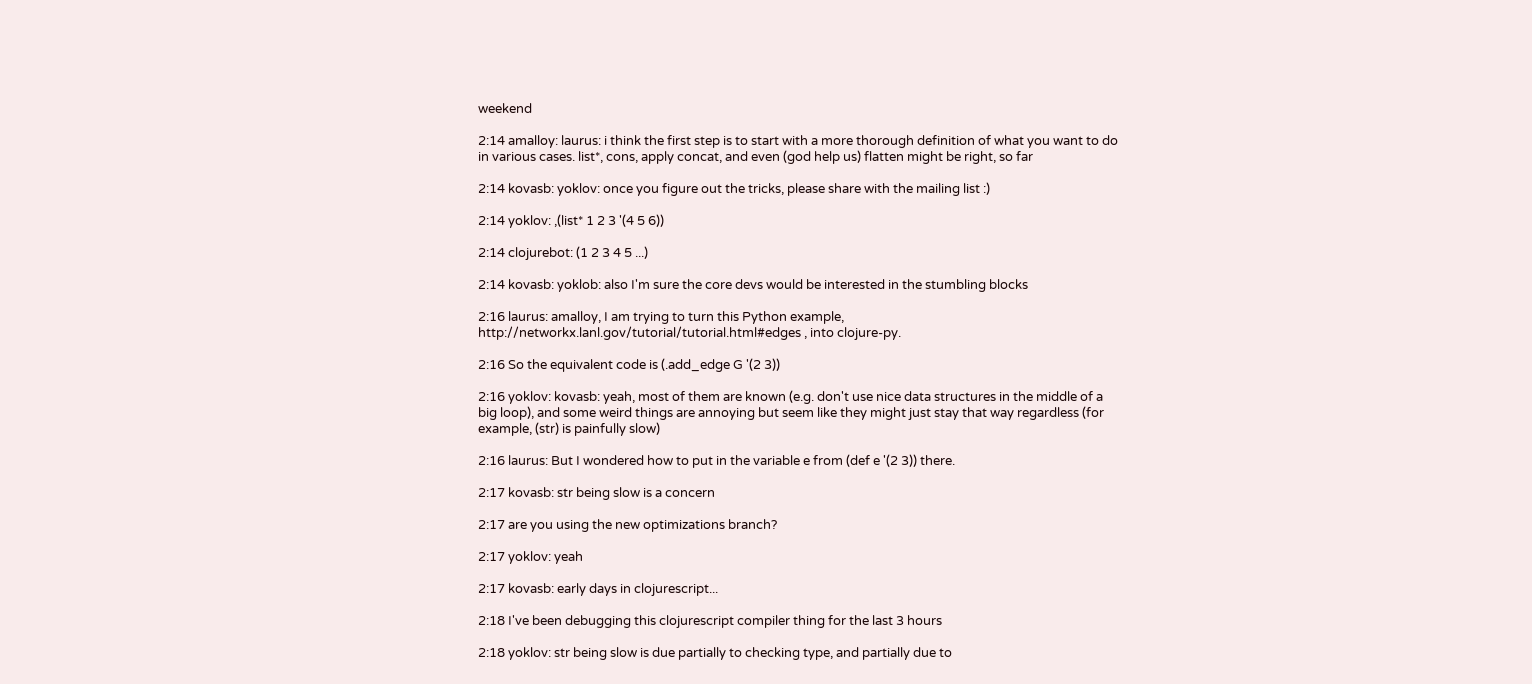weekend

2:14 amalloy: laurus: i think the first step is to start with a more thorough definition of what you want to do in various cases. list*, cons, apply concat, and even (god help us) flatten might be right, so far

2:14 kovasb: yoklov: once you figure out the tricks, please share with the mailing list :)

2:14 yoklov: ,(list* 1 2 3 '(4 5 6))

2:14 clojurebot: (1 2 3 4 5 ...)

2:14 kovasb: yoklob: also I'm sure the core devs would be interested in the stumbling blocks

2:16 laurus: amalloy, I am trying to turn this Python example, http://networkx.lanl.gov/tutorial/tutorial.html#edges , into clojure-py.

2:16 So the equivalent code is (.add_edge G '(2 3))

2:16 yoklov: kovasb: yeah, most of them are known (e.g. don't use nice data structures in the middle of a big loop), and some weird things are annoying but seem like they might just stay that way regardless (for example, (str) is painfully slow)

2:16 laurus: But I wondered how to put in the variable e from (def e '(2 3)) there.

2:17 kovasb: str being slow is a concern

2:17 are you using the new optimizations branch?

2:17 yoklov: yeah

2:17 kovasb: early days in clojurescript...

2:18 I've been debugging this clojurescript compiler thing for the last 3 hours

2:18 yoklov: str being slow is due partially to checking type, and partially due to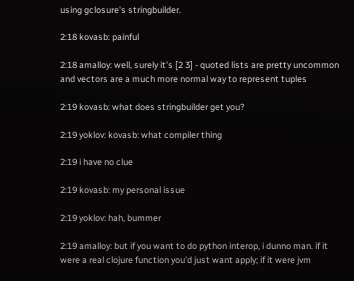using gclosure's stringbuilder.

2:18 kovasb: painful

2:18 amalloy: well, surely it's [2 3] - quoted lists are pretty uncommon and vectors are a much more normal way to represent tuples

2:19 kovasb: what does stringbuilder get you?

2:19 yoklov: kovasb: what compiler thing

2:19 i have no clue

2:19 kovasb: my personal issue

2:19 yoklov: hah, bummer

2:19 amalloy: but if you want to do python interop, i dunno man. if it were a real clojure function you'd just want apply; if it were jvm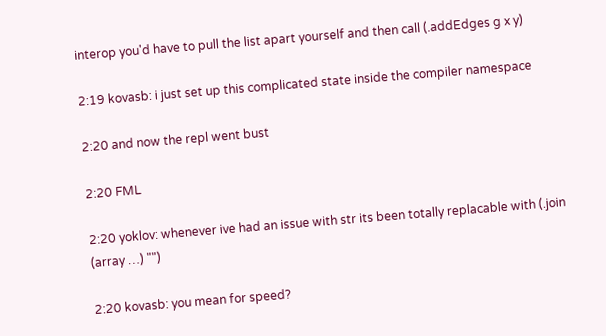interop you'd have to pull the list apart yourself and then call (.addEdges g x y)

2:19 kovasb: i just set up this complicated state inside the compiler namespace

2:20 and now the repl went bust

2:20 FML

2:20 yoklov: whenever ive had an issue with str its been totally replacable with (.join (array …) "")

2:20 kovasb: you mean for speed?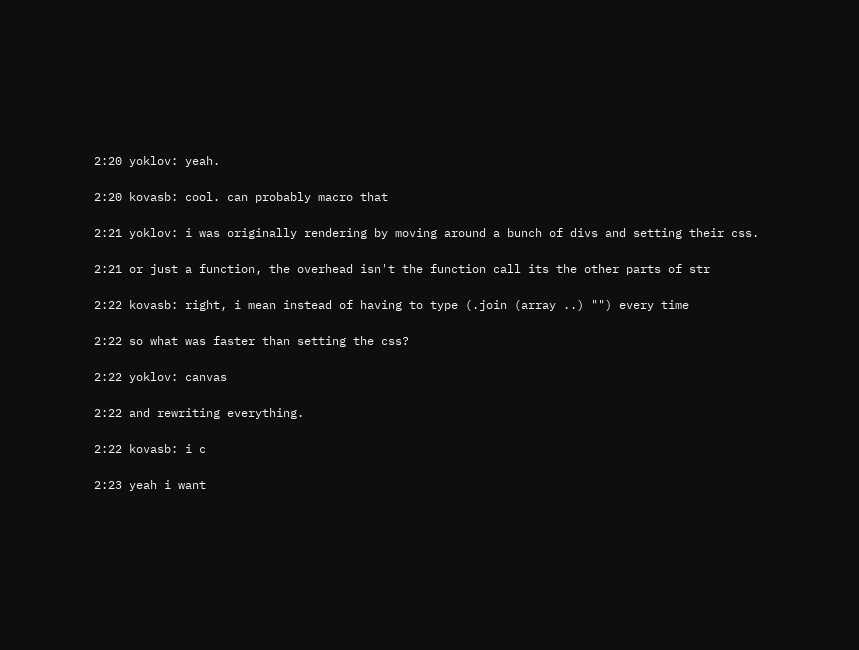2:20 yoklov: yeah.

2:20 kovasb: cool. can probably macro that

2:21 yoklov: i was originally rendering by moving around a bunch of divs and setting their css.

2:21 or just a function, the overhead isn't the function call its the other parts of str

2:22 kovasb: right, i mean instead of having to type (.join (array ..) "") every time

2:22 so what was faster than setting the css?

2:22 yoklov: canvas

2:22 and rewriting everything.

2:22 kovasb: i c

2:23 yeah i want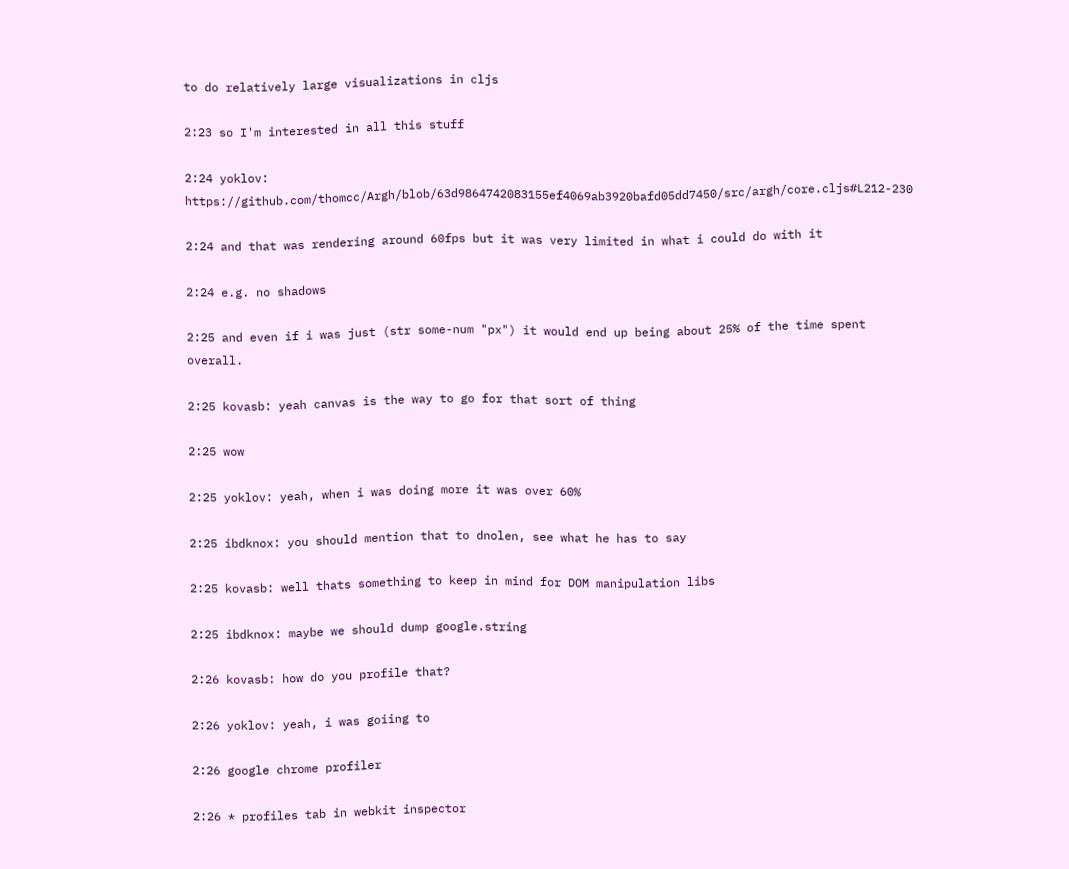to do relatively large visualizations in cljs

2:23 so I'm interested in all this stuff

2:24 yoklov: https://github.com/thomcc/Argh/blob/63d9864742083155ef4069ab3920bafd05dd7450/src/argh/core.cljs#L212-230

2:24 and that was rendering around 60fps but it was very limited in what i could do with it

2:24 e.g. no shadows

2:25 and even if i was just (str some-num "px") it would end up being about 25% of the time spent overall.

2:25 kovasb: yeah canvas is the way to go for that sort of thing

2:25 wow

2:25 yoklov: yeah, when i was doing more it was over 60%

2:25 ibdknox: you should mention that to dnolen, see what he has to say

2:25 kovasb: well thats something to keep in mind for DOM manipulation libs

2:25 ibdknox: maybe we should dump google.string

2:26 kovasb: how do you profile that?

2:26 yoklov: yeah, i was goiing to

2:26 google chrome profiler

2:26 * profiles tab in webkit inspector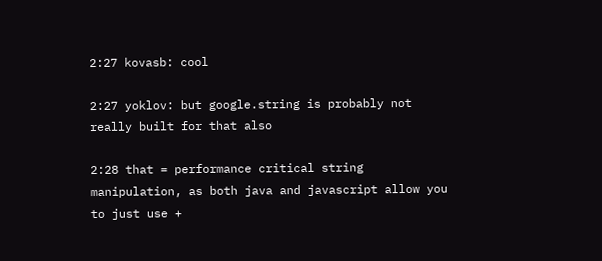2:27 kovasb: cool

2:27 yoklov: but google.string is probably not really built for that also

2:28 that = performance critical string manipulation, as both java and javascript allow you to just use +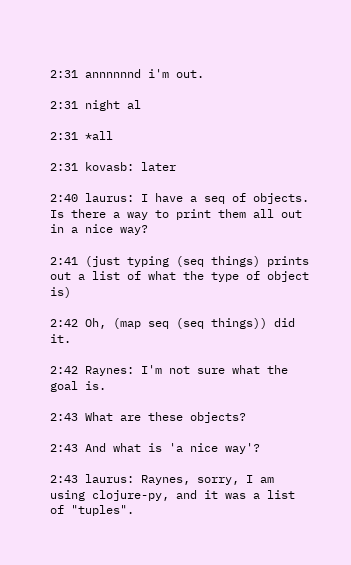2:31 annnnnnd i'm out.

2:31 night al

2:31 *all

2:31 kovasb: later

2:40 laurus: I have a seq of objects. Is there a way to print them all out in a nice way?

2:41 (just typing (seq things) prints out a list of what the type of object is)

2:42 Oh, (map seq (seq things)) did it.

2:42 Raynes: I'm not sure what the goal is.

2:43 What are these objects?

2:43 And what is 'a nice way'?

2:43 laurus: Raynes, sorry, I am using clojure-py, and it was a list of "tuples".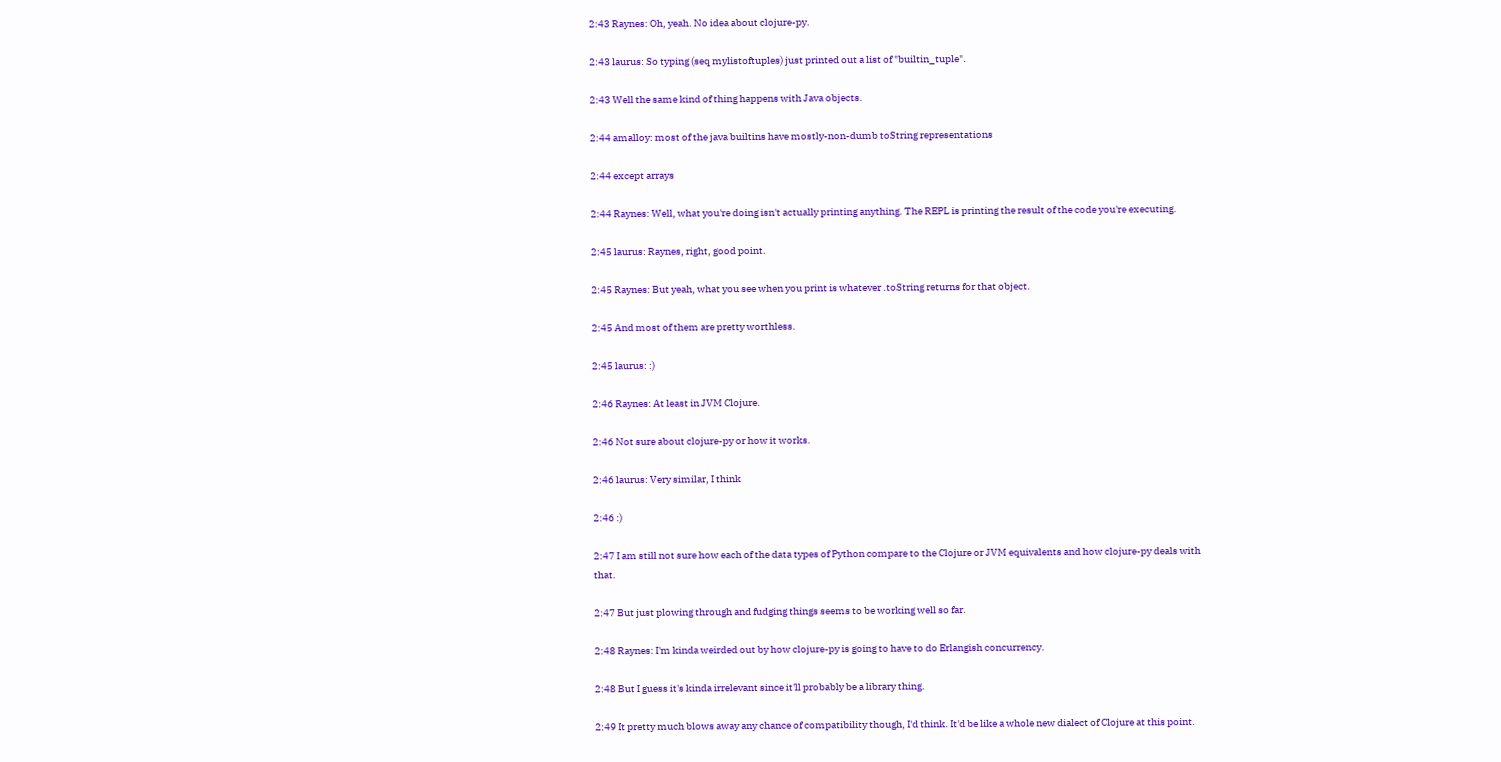2:43 Raynes: Oh, yeah. No idea about clojure-py.

2:43 laurus: So typing (seq mylistoftuples) just printed out a list of "builtin_tuple".

2:43 Well the same kind of thing happens with Java objects.

2:44 amalloy: most of the java builtins have mostly-non-dumb toString representations

2:44 except arrays

2:44 Raynes: Well, what you're doing isn't actually printing anything. The REPL is printing the result of the code you're executing.

2:45 laurus: Raynes, right, good point.

2:45 Raynes: But yeah, what you see when you print is whatever .toString returns for that object.

2:45 And most of them are pretty worthless.

2:45 laurus: :)

2:46 Raynes: At least in JVM Clojure.

2:46 Not sure about clojure-py or how it works.

2:46 laurus: Very similar, I think

2:46 :)

2:47 I am still not sure how each of the data types of Python compare to the Clojure or JVM equivalents and how clojure-py deals with that.

2:47 But just plowing through and fudging things seems to be working well so far.

2:48 Raynes: I'm kinda weirded out by how clojure-py is going to have to do Erlangish concurrency.

2:48 But I guess it's kinda irrelevant since it'll probably be a library thing.

2:49 It pretty much blows away any chance of compatibility though, I'd think. It'd be like a whole new dialect of Clojure at this point.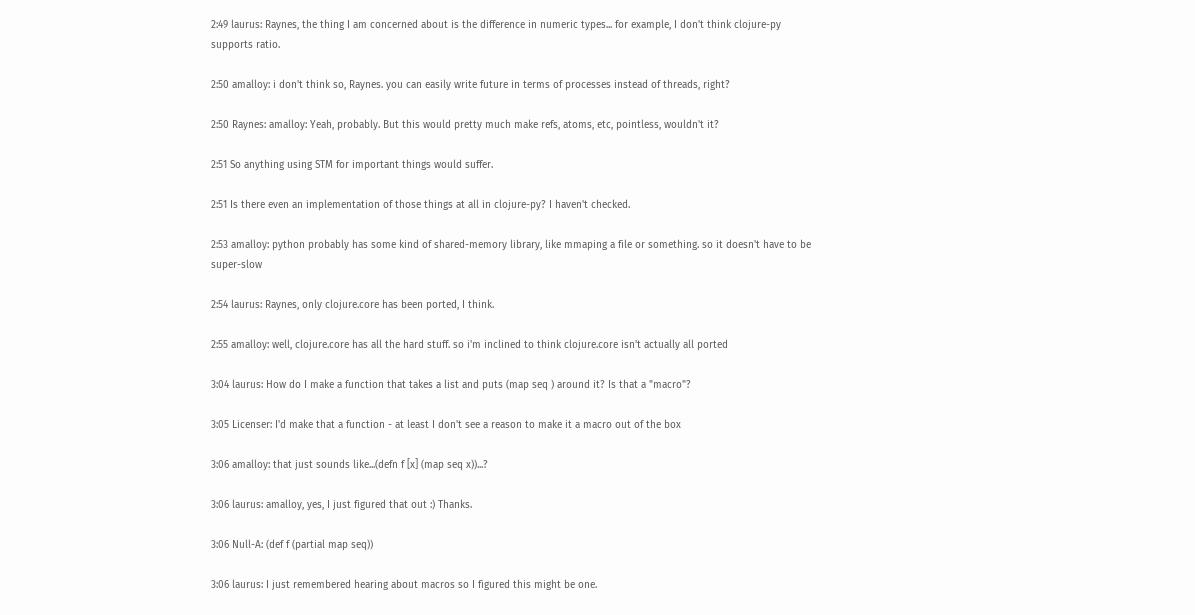2:49 laurus: Raynes, the thing I am concerned about is the difference in numeric types... for example, I don't think clojure-py supports ratio.

2:50 amalloy: i don't think so, Raynes. you can easily write future in terms of processes instead of threads, right?

2:50 Raynes: amalloy: Yeah, probably. But this would pretty much make refs, atoms, etc, pointless, wouldn't it?

2:51 So anything using STM for important things would suffer.

2:51 Is there even an implementation of those things at all in clojure-py? I haven't checked.

2:53 amalloy: python probably has some kind of shared-memory library, like mmaping a file or something. so it doesn't have to be super-slow

2:54 laurus: Raynes, only clojure.core has been ported, I think.

2:55 amalloy: well, clojure.core has all the hard stuff. so i'm inclined to think clojure.core isn't actually all ported

3:04 laurus: How do I make a function that takes a list and puts (map seq ) around it? Is that a "macro"?

3:05 Licenser: I'd make that a function - at least I don't see a reason to make it a macro out of the box

3:06 amalloy: that just sounds like...(defn f [x] (map seq x))...?

3:06 laurus: amalloy, yes, I just figured that out :) Thanks.

3:06 Null-A: (def f (partial map seq))

3:06 laurus: I just remembered hearing about macros so I figured this might be one.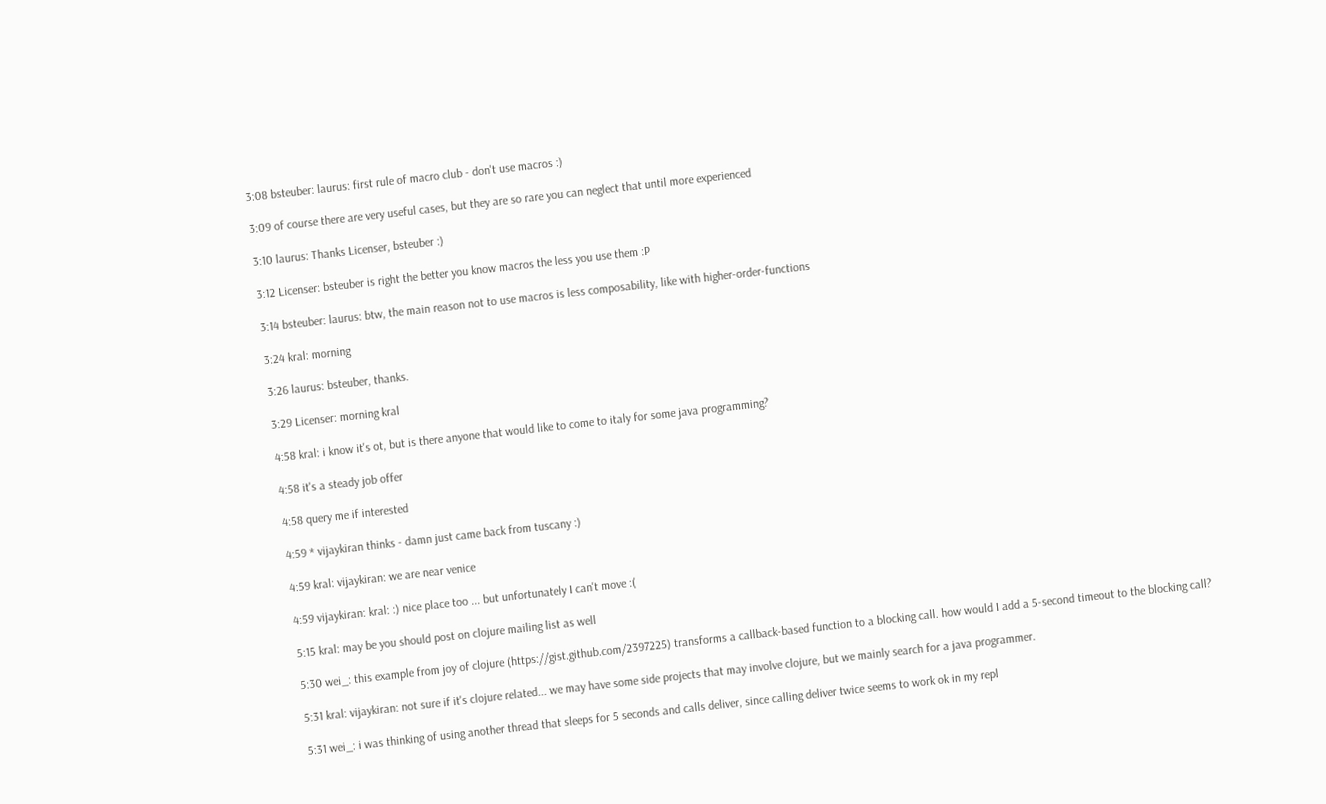3:08 bsteuber: laurus: first rule of macro club - don't use macros :)

3:09 of course there are very useful cases, but they are so rare you can neglect that until more experienced

3:10 laurus: Thanks Licenser, bsteuber :)

3:12 Licenser: bsteuber is right the better you know macros the less you use them :P

3:14 bsteuber: laurus: btw, the main reason not to use macros is less composability, like with higher-order-functions

3:24 kral: morning

3:26 laurus: bsteuber, thanks.

3:29 Licenser: morning kral

4:58 kral: i know it's ot, but is there anyone that would like to come to italy for some java programming?

4:58 it's a steady job offer

4:58 query me if interested

4:59 * vijaykiran thinks - damn just came back from tuscany :)

4:59 kral: vijaykiran: we are near venice

4:59 vijaykiran: kral: :) nice place too ... but unfortunately I can't move :(

5:15 kral: may be you should post on clojure mailing list as well

5:30 wei_: this example from joy of clojure (https://gist.github.com/2397225) transforms a callback-based function to a blocking call. how would I add a 5-second timeout to the blocking call?

5:31 kral: vijaykiran: not sure if it's clojure related... we may have some side projects that may involve clojure, but we mainly search for a java programmer.

5:31 wei_: i was thinking of using another thread that sleeps for 5 seconds and calls deliver, since calling deliver twice seems to work ok in my repl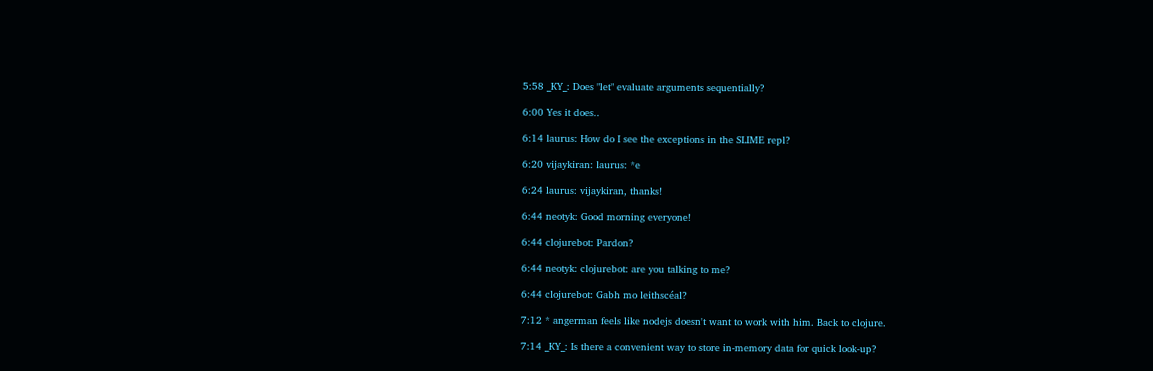5:58 _KY_: Does "let" evaluate arguments sequentially?

6:00 Yes it does..

6:14 laurus: How do I see the exceptions in the SLIME repl?

6:20 vijaykiran: laurus: *e

6:24 laurus: vijaykiran, thanks!

6:44 neotyk: Good morning everyone!

6:44 clojurebot: Pardon?

6:44 neotyk: clojurebot: are you talking to me?

6:44 clojurebot: Gabh mo leithscéal?

7:12 * angerman feels like nodejs doesn't want to work with him. Back to clojure.

7:14 _KY_: Is there a convenient way to store in-memory data for quick look-up?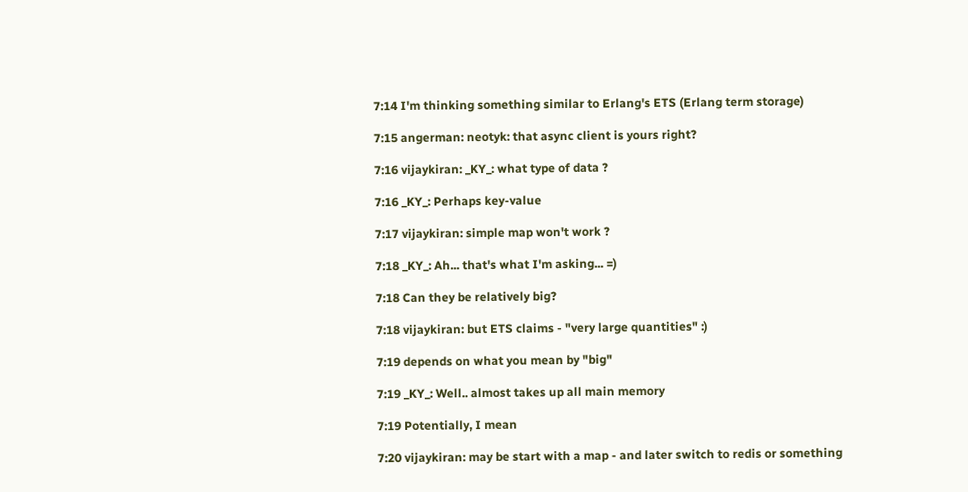7:14 I'm thinking something similar to Erlang's ETS (Erlang term storage)

7:15 angerman: neotyk: that async client is yours right?

7:16 vijaykiran: _KY_: what type of data ?

7:16 _KY_: Perhaps key-value

7:17 vijaykiran: simple map won't work ?

7:18 _KY_: Ah... that's what I'm asking... =)

7:18 Can they be relatively big?

7:18 vijaykiran: but ETS claims - "very large quantities" :)

7:19 depends on what you mean by "big"

7:19 _KY_: Well.. almost takes up all main memory

7:19 Potentially, I mean

7:20 vijaykiran: may be start with a map - and later switch to redis or something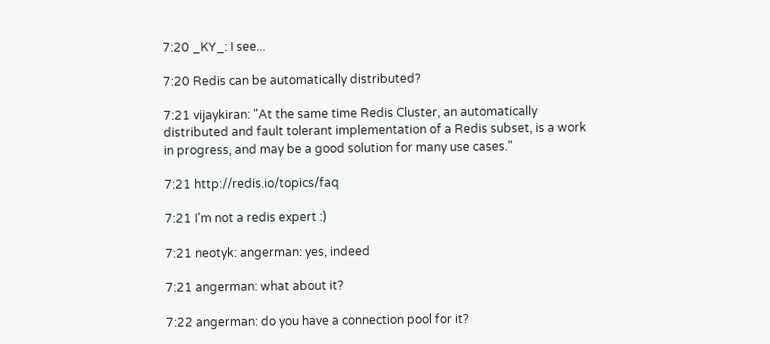7:20 _KY_: I see...

7:20 Redis can be automatically distributed?

7:21 vijaykiran: "At the same time Redis Cluster, an automatically distributed and fault tolerant implementation of a Redis subset, is a work in progress, and may be a good solution for many use cases."

7:21 http://redis.io/topics/faq

7:21 I'm not a redis expert :)

7:21 neotyk: angerman: yes, indeed

7:21 angerman: what about it?

7:22 angerman: do you have a connection pool for it?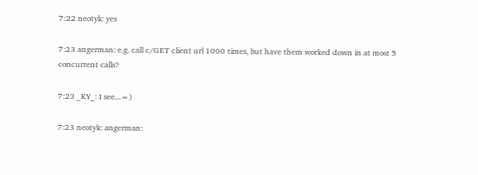7:22 neotyk: yes

7:23 angerman: e.g. call c/GET client url 1000 times, but have them worked down in at most 5 concurrent calls?

7:23 _KY_: I see...=)

7:23 neotyk: angerman: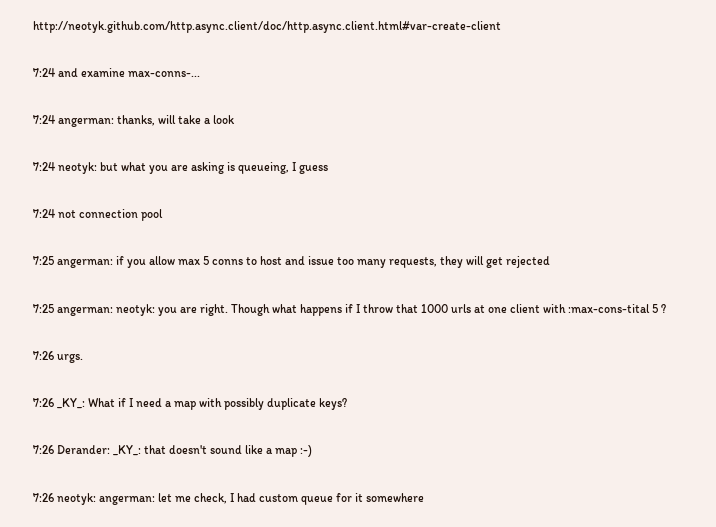http://neotyk.github.com/http.async.client/doc/http.async.client.html#var-create-client

7:24 and examine max-conns-...

7:24 angerman: thanks, will take a look

7:24 neotyk: but what you are asking is queueing, I guess

7:24 not connection pool

7:25 angerman: if you allow max 5 conns to host and issue too many requests, they will get rejected

7:25 angerman: neotyk: you are right. Though what happens if I throw that 1000 urls at one client with :max-cons-tital 5 ?

7:26 urgs.

7:26 _KY_: What if I need a map with possibly duplicate keys?

7:26 Derander: _KY_: that doesn't sound like a map :-)

7:26 neotyk: angerman: let me check, I had custom queue for it somewhere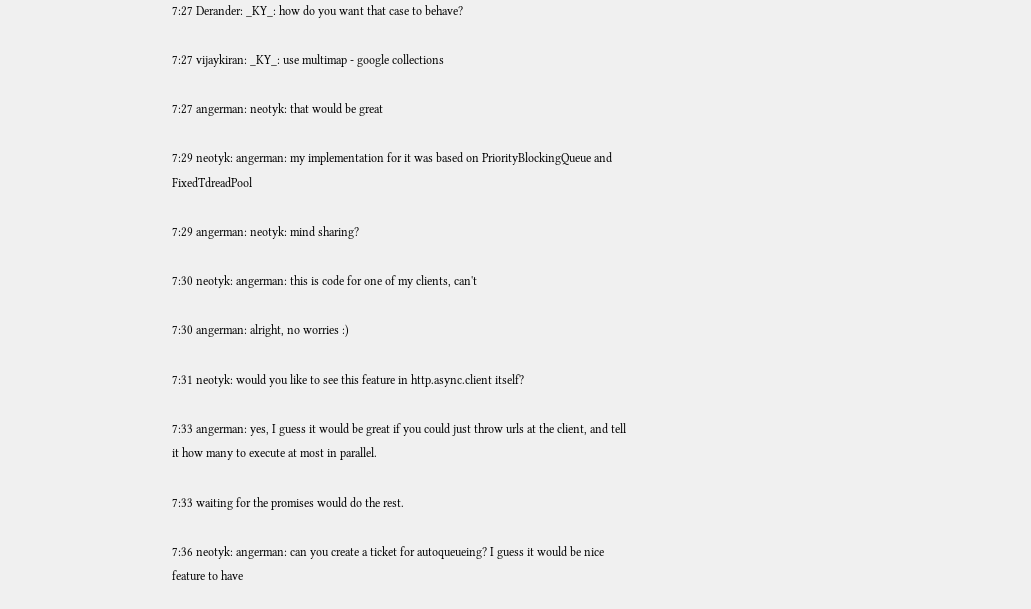7:27 Derander: _KY_: how do you want that case to behave?

7:27 vijaykiran: _KY_: use multimap - google collections

7:27 angerman: neotyk: that would be great

7:29 neotyk: angerman: my implementation for it was based on PriorityBlockingQueue and FixedTdreadPool

7:29 angerman: neotyk: mind sharing?

7:30 neotyk: angerman: this is code for one of my clients, can't

7:30 angerman: alright, no worries :)

7:31 neotyk: would you like to see this feature in http.async.client itself?

7:33 angerman: yes, I guess it would be great if you could just throw urls at the client, and tell it how many to execute at most in parallel.

7:33 waiting for the promises would do the rest.

7:36 neotyk: angerman: can you create a ticket for autoqueueing? I guess it would be nice feature to have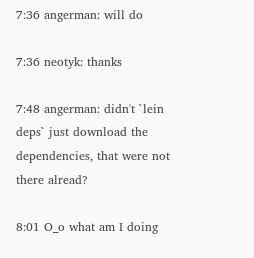7:36 angerman: will do

7:36 neotyk: thanks

7:48 angerman: didn't `lein deps` just download the dependencies, that were not there alread?

8:01 O_o what am I doing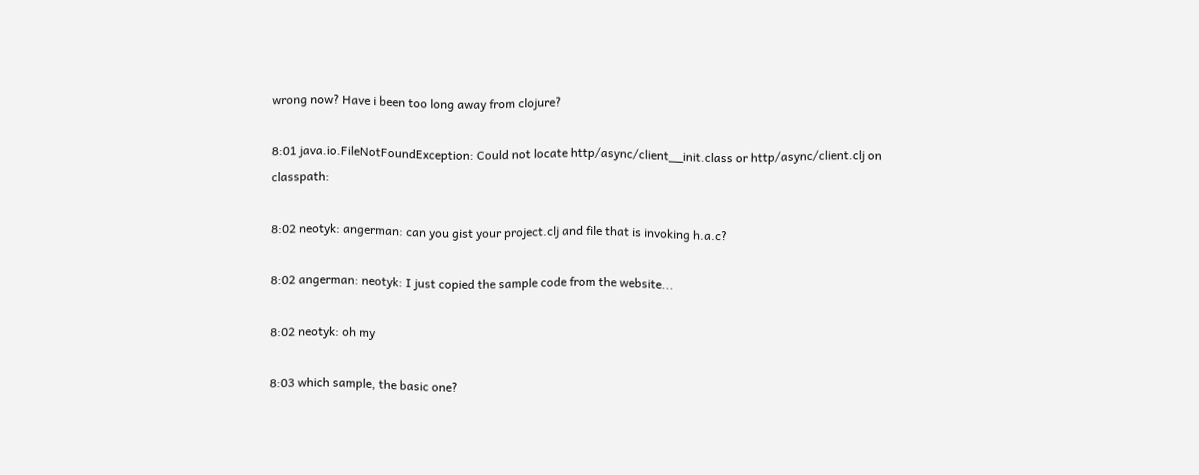wrong now? Have i been too long away from clojure?

8:01 java.io.FileNotFoundException: Could not locate http/async/client__init.class or http/async/client.clj on classpath:

8:02 neotyk: angerman: can you gist your project.clj and file that is invoking h.a.c?

8:02 angerman: neotyk: I just copied the sample code from the website...

8:02 neotyk: oh my

8:03 which sample, the basic one?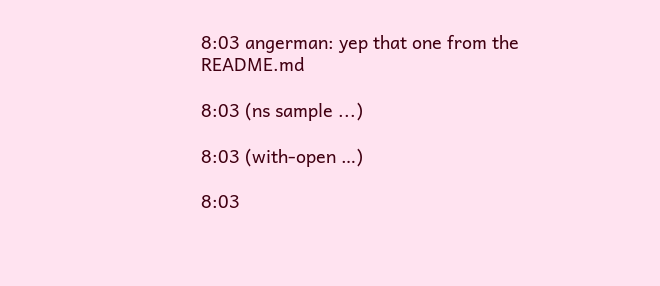8:03 angerman: yep that one from the README.md

8:03 (ns sample ...)

8:03 (with-open …)

8:03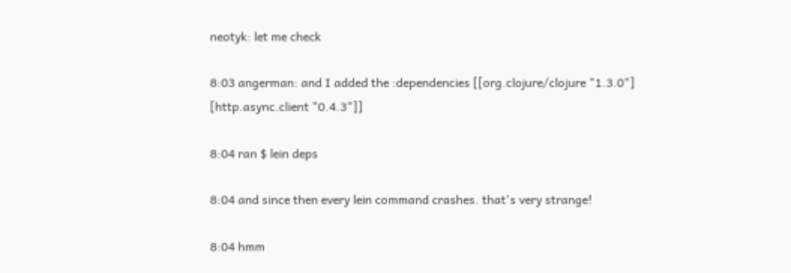neotyk: let me check

8:03 angerman: and I added the :dependencies [[org.clojure/clojure "1.3.0"] [http.async.client "0.4.3"]]

8:04 ran $ lein deps

8:04 and since then every lein command crashes. that's very strange!

8:04 hmm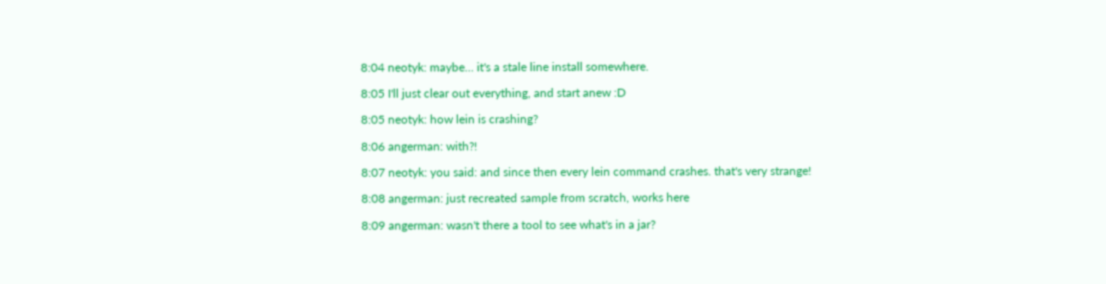8:04 neotyk: maybe… it's a stale line install somewhere.

8:05 I'll just clear out everything, and start anew :D

8:05 neotyk: how lein is crashing?

8:06 angerman: with?!

8:07 neotyk: you said: and since then every lein command crashes. that's very strange!

8:08 angerman: just recreated sample from scratch, works here

8:09 angerman: wasn't there a tool to see what's in a jar?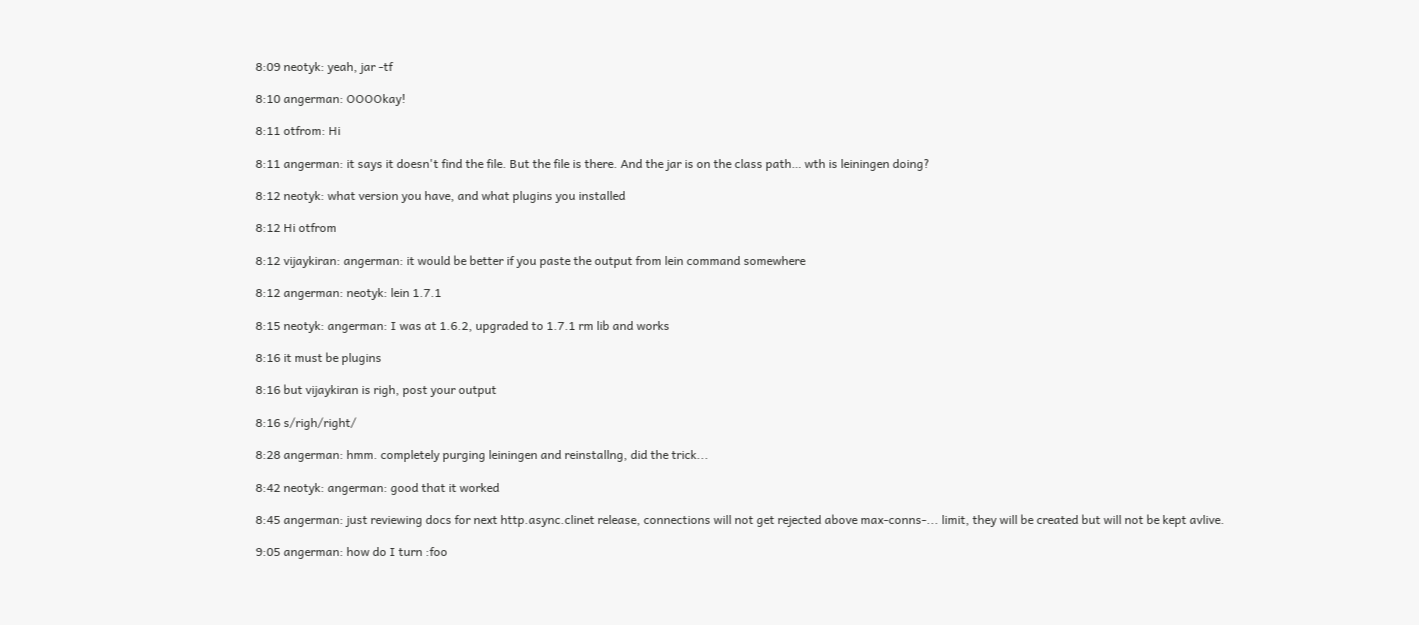8:09 neotyk: yeah, jar -tf

8:10 angerman: OOOOkay!

8:11 otfrom: Hi

8:11 angerman: it says it doesn't find the file. But the file is there. And the jar is on the class path… wth is leiningen doing?

8:12 neotyk: what version you have, and what plugins you installed

8:12 Hi otfrom

8:12 vijaykiran: angerman: it would be better if you paste the output from lein command somewhere

8:12 angerman: neotyk: lein 1.7.1

8:15 neotyk: angerman: I was at 1.6.2, upgraded to 1.7.1 rm lib and works

8:16 it must be plugins

8:16 but vijaykiran is righ, post your output

8:16 s/righ/right/

8:28 angerman: hmm. completely purging leiningen and reinstallng, did the trick...

8:42 neotyk: angerman: good that it worked

8:45 angerman: just reviewing docs for next http.async.clinet release, connections will not get rejected above max-conns-... limit, they will be created but will not be kept avlive.

9:05 angerman: how do I turn :foo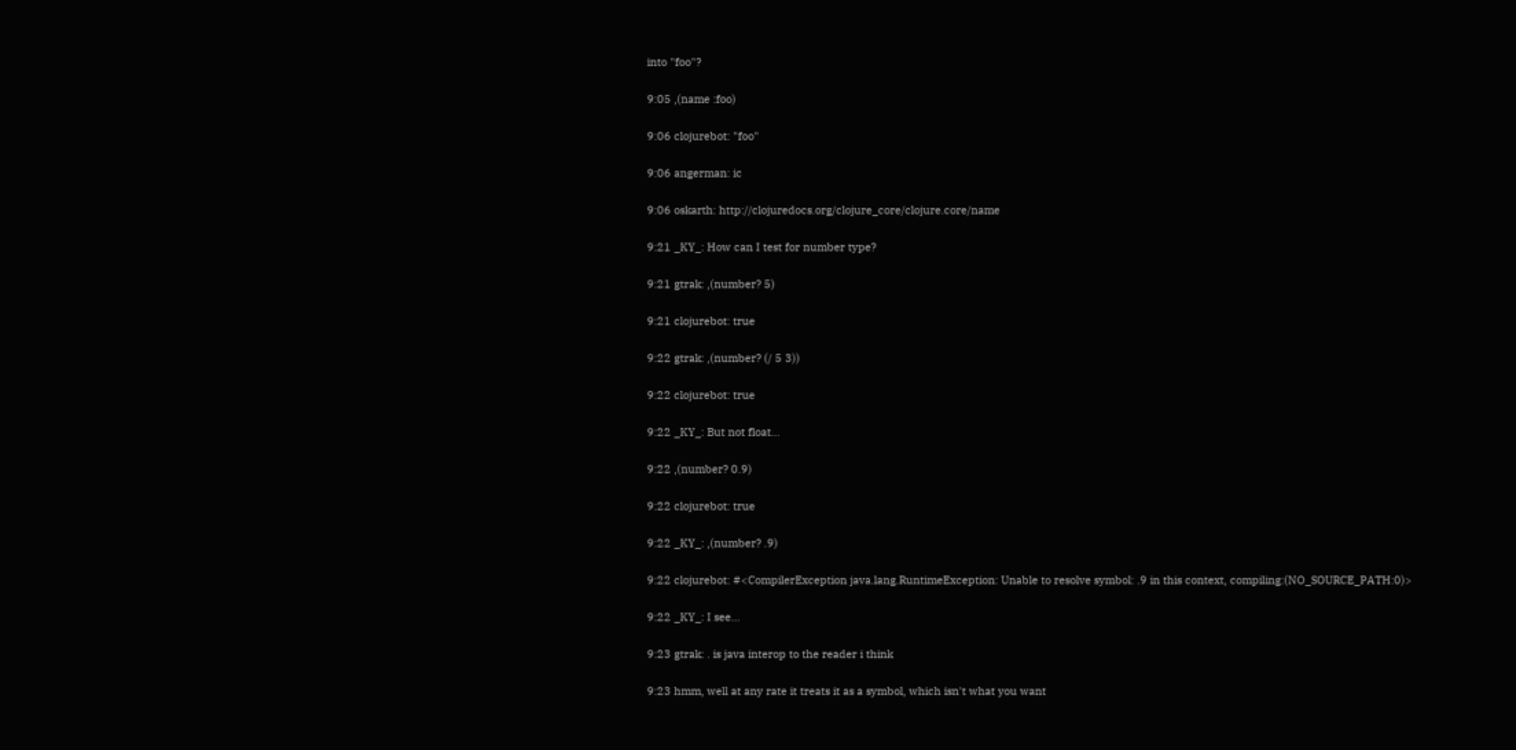into "foo"?

9:05 ,(name :foo)

9:06 clojurebot: "foo"

9:06 angerman: ic

9:06 oskarth: http://clojuredocs.org/clojure_core/clojure.core/name

9:21 _KY_: How can I test for number type?

9:21 gtrak: ,(number? 5)

9:21 clojurebot: true

9:22 gtrak: ,(number? (/ 5 3))

9:22 clojurebot: true

9:22 _KY_: But not float...

9:22 ,(number? 0.9)

9:22 clojurebot: true

9:22 _KY_: ,(number? .9)

9:22 clojurebot: #<CompilerException java.lang.RuntimeException: Unable to resolve symbol: .9 in this context, compiling:(NO_SOURCE_PATH:0)>

9:22 _KY_: I see...

9:23 gtrak: . is java interop to the reader i think

9:23 hmm, well at any rate it treats it as a symbol, which isn't what you want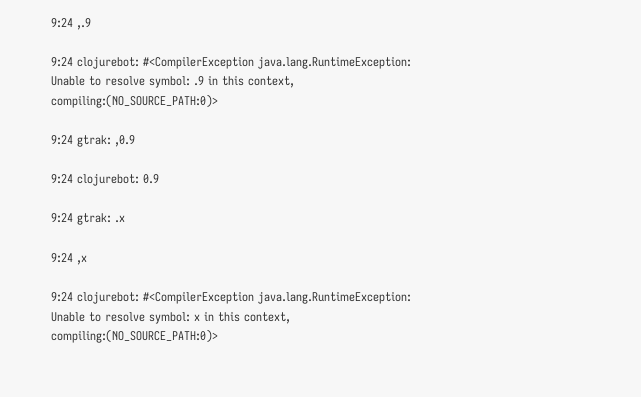9:24 ,.9

9:24 clojurebot: #<CompilerException java.lang.RuntimeException: Unable to resolve symbol: .9 in this context, compiling:(NO_SOURCE_PATH:0)>

9:24 gtrak: ,0.9

9:24 clojurebot: 0.9

9:24 gtrak: .x

9:24 ,x

9:24 clojurebot: #<CompilerException java.lang.RuntimeException: Unable to resolve symbol: x in this context, compiling:(NO_SOURCE_PATH:0)>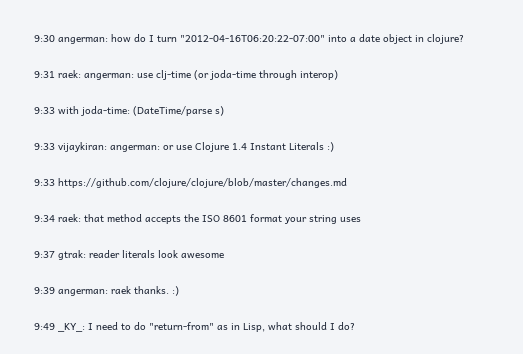9:30 angerman: how do I turn "2012-04-16T06:20:22-07:00" into a date object in clojure?

9:31 raek: angerman: use clj-time (or joda-time through interop)

9:33 with joda-time: (DateTime/parse s)

9:33 vijaykiran: angerman: or use Clojure 1.4 Instant Literals :)

9:33 https://github.com/clojure/clojure/blob/master/changes.md

9:34 raek: that method accepts the ISO 8601 format your string uses

9:37 gtrak: reader literals look awesome

9:39 angerman: raek thanks. :)

9:49 _KY_: I need to do "return-from" as in Lisp, what should I do?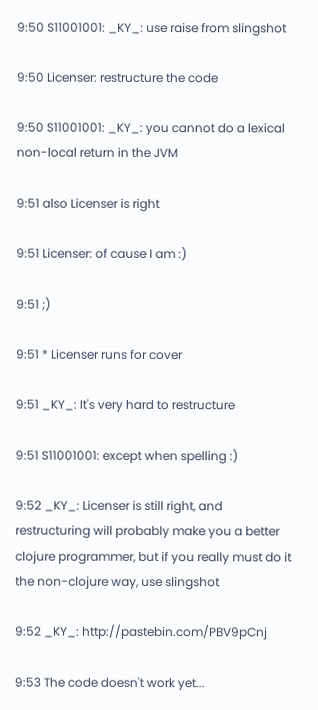9:50 S11001001: _KY_: use raise from slingshot

9:50 Licenser: restructure the code

9:50 S11001001: _KY_: you cannot do a lexical non-local return in the JVM

9:51 also Licenser is right

9:51 Licenser: of cause I am :)

9:51 ;)

9:51 * Licenser runs for cover

9:51 _KY_: It's very hard to restructure

9:51 S11001001: except when spelling :)

9:52 _KY_: Licenser is still right, and restructuring will probably make you a better clojure programmer, but if you really must do it the non-clojure way, use slingshot

9:52 _KY_: http://pastebin.com/PBV9pCnj

9:53 The code doesn't work yet...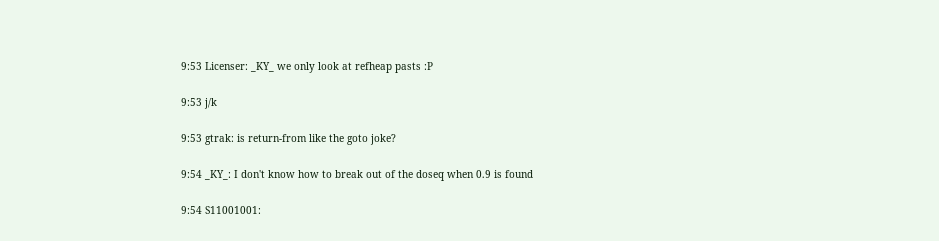9:53 Licenser: _KY_ we only look at refheap pasts :P

9:53 j/k

9:53 gtrak: is return-from like the goto joke?

9:54 _KY_: I don't know how to break out of the doseq when 0.9 is found

9:54 S11001001: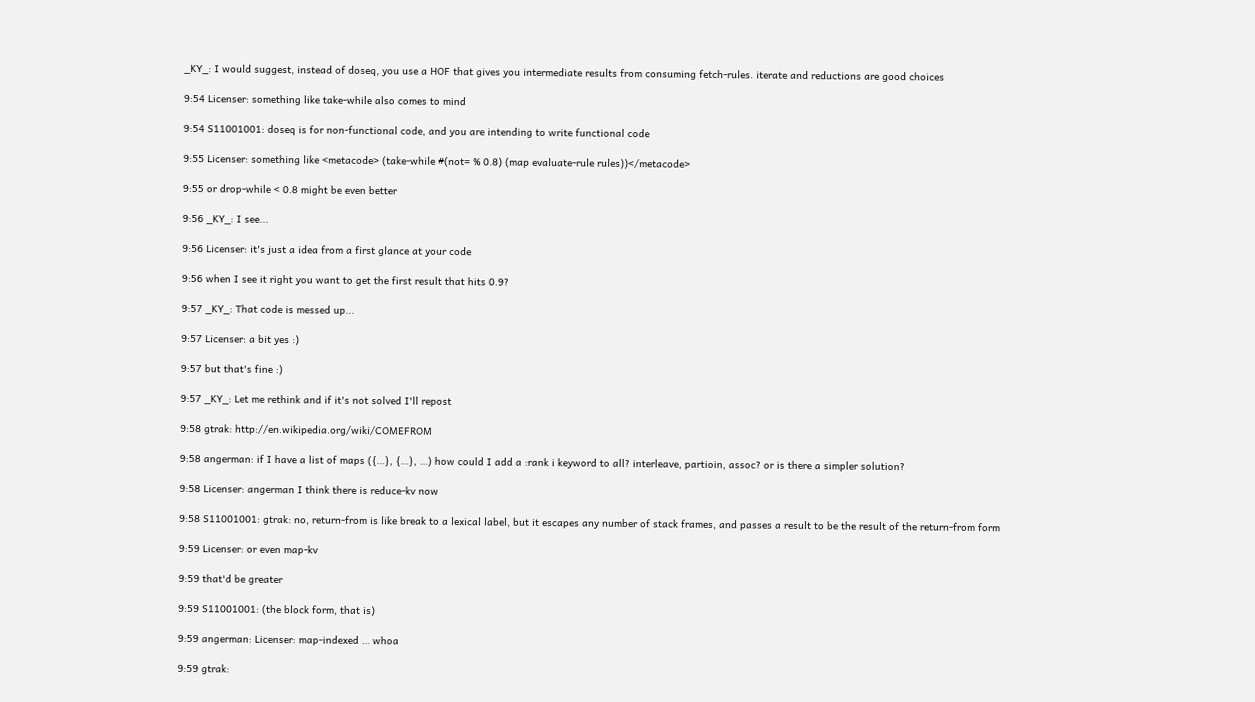_KY_: I would suggest, instead of doseq, you use a HOF that gives you intermediate results from consuming fetch-rules. iterate and reductions are good choices

9:54 Licenser: something like take-while also comes to mind

9:54 S11001001: doseq is for non-functional code, and you are intending to write functional code

9:55 Licenser: something like <metacode> (take-while #(not= % 0.8) (map evaluate-rule rules))</metacode>

9:55 or drop-while < 0.8 might be even better

9:56 _KY_: I see...

9:56 Licenser: it's just a idea from a first glance at your code

9:56 when I see it right you want to get the first result that hits 0.9?

9:57 _KY_: That code is messed up...

9:57 Licenser: a bit yes :)

9:57 but that's fine :)

9:57 _KY_: Let me rethink and if it's not solved I'll repost

9:58 gtrak: http://en.wikipedia.org/wiki/COMEFROM

9:58 angerman: if I have a list of maps ({…}, {…}, …) how could I add a :rank i keyword to all? interleave, partioin, assoc? or is there a simpler solution?

9:58 Licenser: angerman I think there is reduce-kv now

9:58 S11001001: gtrak: no, return-from is like break to a lexical label, but it escapes any number of stack frames, and passes a result to be the result of the return-from form

9:59 Licenser: or even map-kv

9:59 that'd be greater

9:59 S11001001: (the block form, that is)

9:59 angerman: Licenser: map-indexed … whoa

9:59 gtrak: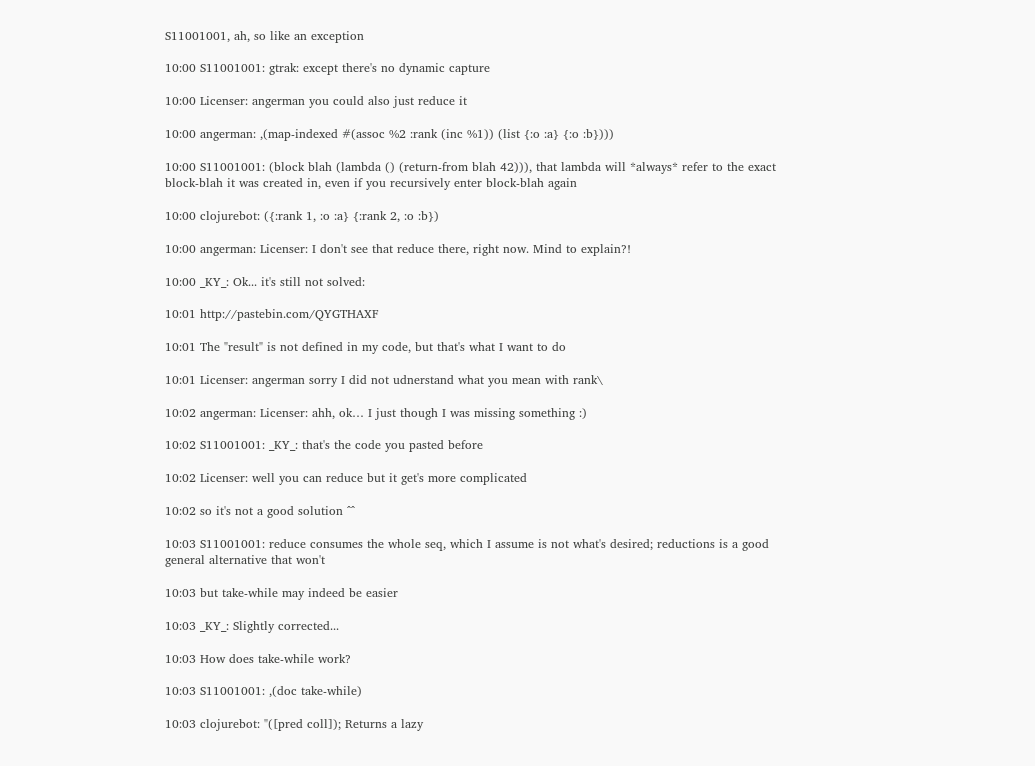S11001001, ah, so like an exception

10:00 S11001001: gtrak: except there's no dynamic capture

10:00 Licenser: angerman you could also just reduce it

10:00 angerman: ,(map-indexed #(assoc %2 :rank (inc %1)) (list {:o :a} {:o :b})))

10:00 S11001001: (block blah (lambda () (return-from blah 42))), that lambda will *always* refer to the exact block-blah it was created in, even if you recursively enter block-blah again

10:00 clojurebot: ({:rank 1, :o :a} {:rank 2, :o :b})

10:00 angerman: Licenser: I don't see that reduce there, right now. Mind to explain?!

10:00 _KY_: Ok... it's still not solved:

10:01 http://pastebin.com/QYGTHAXF

10:01 The "result" is not defined in my code, but that's what I want to do

10:01 Licenser: angerman sorry I did not udnerstand what you mean with rank\

10:02 angerman: Licenser: ahh, ok… I just though I was missing something :)

10:02 S11001001: _KY_: that's the code you pasted before

10:02 Licenser: well you can reduce but it get's more complicated

10:02 so it's not a good solution ^^

10:03 S11001001: reduce consumes the whole seq, which I assume is not what's desired; reductions is a good general alternative that won't

10:03 but take-while may indeed be easier

10:03 _KY_: Slightly corrected...

10:03 How does take-while work?

10:03 S11001001: ,(doc take-while)

10:03 clojurebot: "([pred coll]); Returns a lazy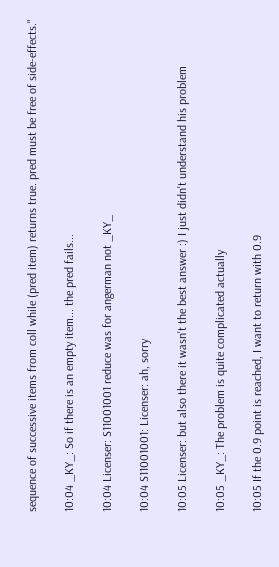sequence of successive items from coll while (pred item) returns true. pred must be free of side-effects."

10:04 _KY_: So if there is an empty item... the pred fails...

10:04 Licenser: S11001001 reduce was for angerman not _KY_

10:04 S11001001: Licenser: ah, sorry

10:05 Licenser: but also there it wasn't the best answer :) I just didn't understand his problem

10:05 _KY_: The problem is quite complicated actually

10:05 If the 0.9 point is reached, I want to return with 0.9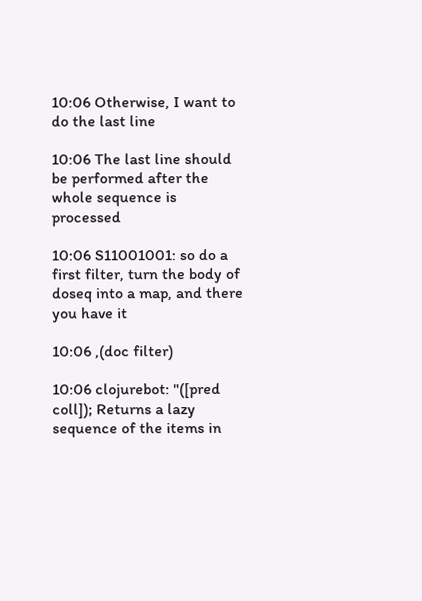10:06 Otherwise, I want to do the last line

10:06 The last line should be performed after the whole sequence is processed

10:06 S11001001: so do a first filter, turn the body of doseq into a map, and there you have it

10:06 ,(doc filter)

10:06 clojurebot: "([pred coll]); Returns a lazy sequence of the items in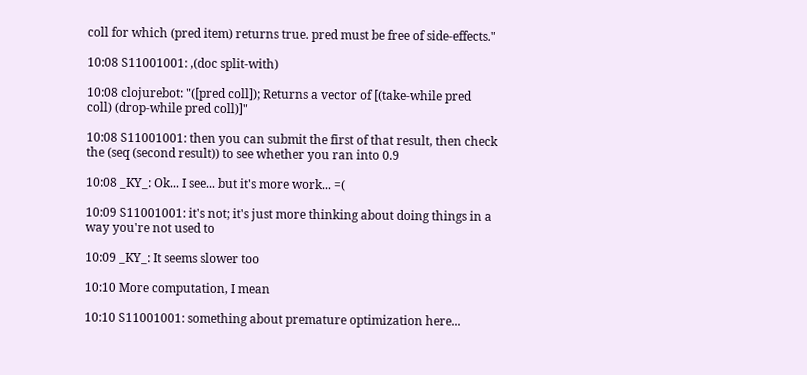coll for which (pred item) returns true. pred must be free of side-effects."

10:08 S11001001: ,(doc split-with)

10:08 clojurebot: "([pred coll]); Returns a vector of [(take-while pred coll) (drop-while pred coll)]"

10:08 S11001001: then you can submit the first of that result, then check the (seq (second result)) to see whether you ran into 0.9

10:08 _KY_: Ok... I see... but it's more work... =(

10:09 S11001001: it's not; it's just more thinking about doing things in a way you're not used to

10:09 _KY_: It seems slower too

10:10 More computation, I mean

10:10 S11001001: something about premature optimization here...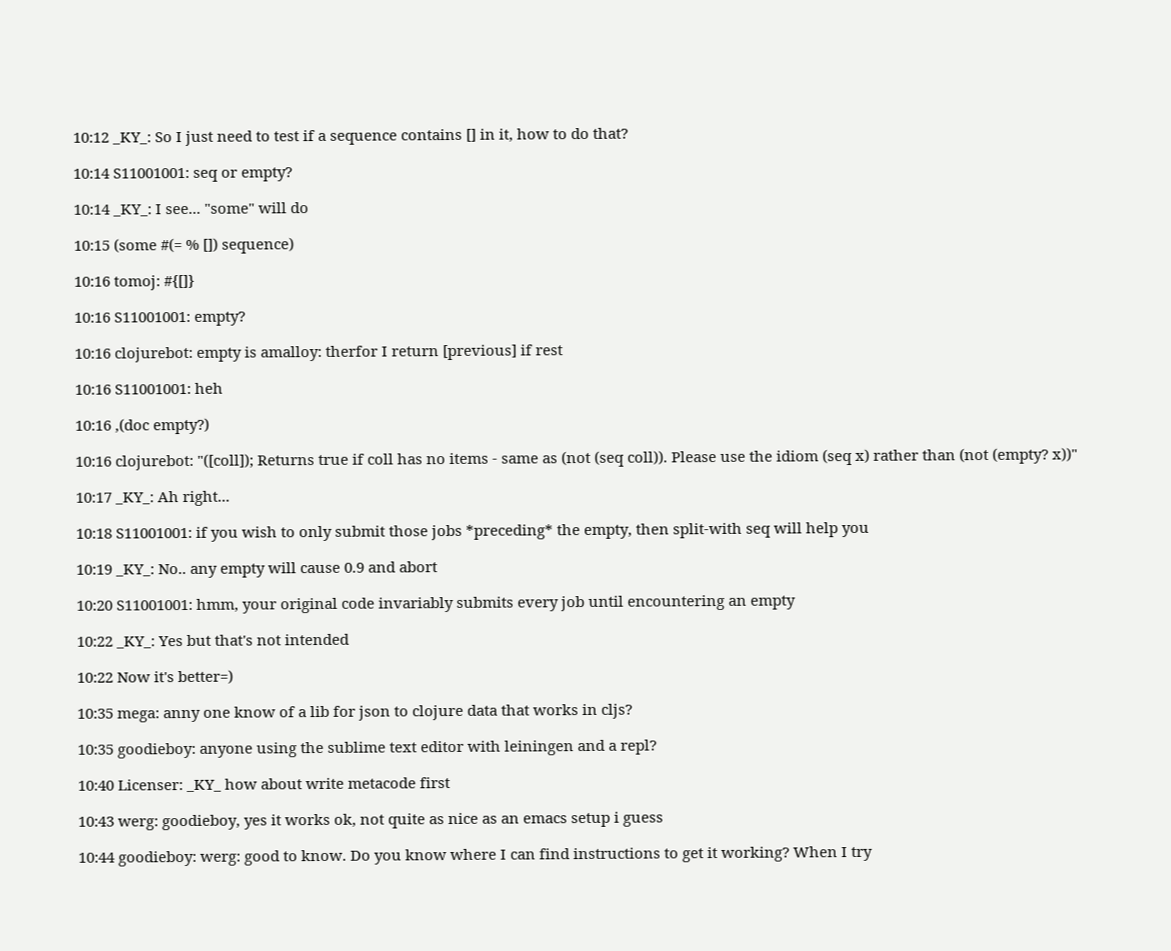10:12 _KY_: So I just need to test if a sequence contains [] in it, how to do that?

10:14 S11001001: seq or empty?

10:14 _KY_: I see... "some" will do

10:15 (some #(= % []) sequence)

10:16 tomoj: #{[]}

10:16 S11001001: empty?

10:16 clojurebot: empty is amalloy: therfor I return [previous] if rest

10:16 S11001001: heh

10:16 ,(doc empty?)

10:16 clojurebot: "([coll]); Returns true if coll has no items - same as (not (seq coll)). Please use the idiom (seq x) rather than (not (empty? x))"

10:17 _KY_: Ah right...

10:18 S11001001: if you wish to only submit those jobs *preceding* the empty, then split-with seq will help you

10:19 _KY_: No.. any empty will cause 0.9 and abort

10:20 S11001001: hmm, your original code invariably submits every job until encountering an empty

10:22 _KY_: Yes but that's not intended

10:22 Now it's better=)

10:35 mega: anny one know of a lib for json to clojure data that works in cljs?

10:35 goodieboy: anyone using the sublime text editor with leiningen and a repl?

10:40 Licenser: _KY_ how about write metacode first

10:43 werg: goodieboy, yes it works ok, not quite as nice as an emacs setup i guess

10:44 goodieboy: werg: good to know. Do you know where I can find instructions to get it working? When I try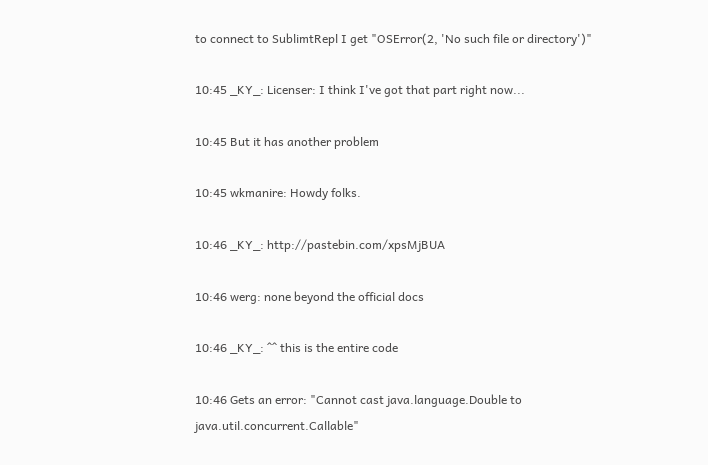to connect to SublimtRepl I get "OSError(2, 'No such file or directory')"

10:45 _KY_: Licenser: I think I've got that part right now...

10:45 But it has another problem

10:45 wkmanire: Howdy folks.

10:46 _KY_: http://pastebin.com/xpsMjBUA

10:46 werg: none beyond the official docs

10:46 _KY_: ^^ this is the entire code

10:46 Gets an error: "Cannot cast java.language.Double to java.util.concurrent.Callable"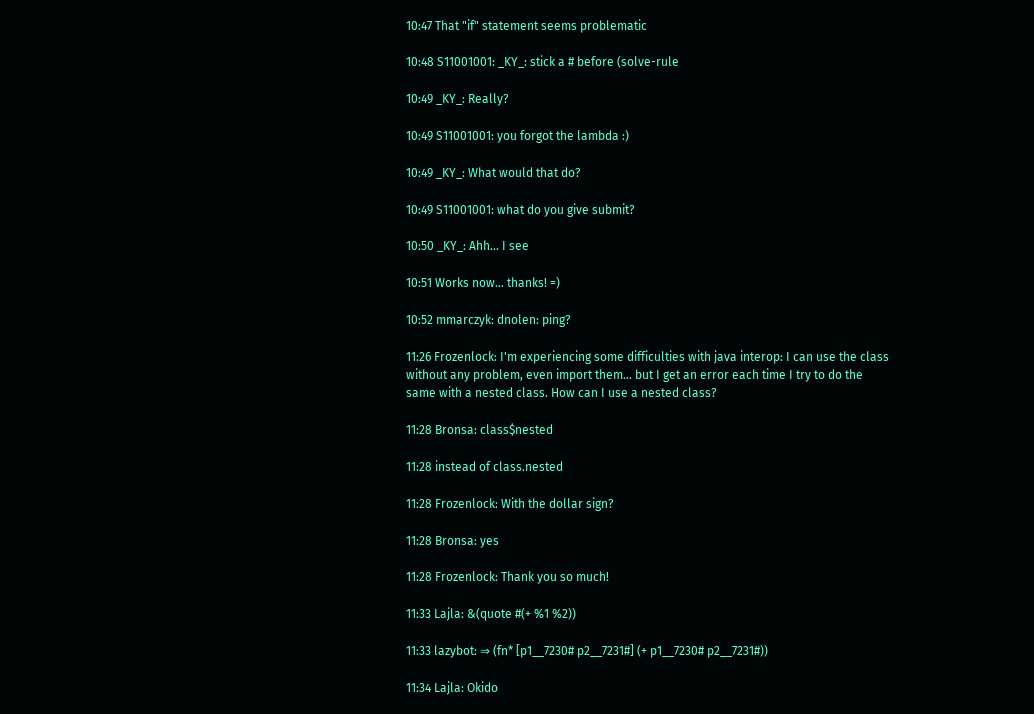10:47 That "if" statement seems problematic

10:48 S11001001: _KY_: stick a # before (solve-rule

10:49 _KY_: Really?

10:49 S11001001: you forgot the lambda :)

10:49 _KY_: What would that do?

10:49 S11001001: what do you give submit?

10:50 _KY_: Ahh... I see

10:51 Works now... thanks! =)

10:52 mmarczyk: dnolen: ping?

11:26 Frozenlock: I'm experiencing some difficulties with java interop: I can use the class without any problem, even import them... but I get an error each time I try to do the same with a nested class. How can I use a nested class?

11:28 Bronsa: class$nested

11:28 instead of class.nested

11:28 Frozenlock: With the dollar sign?

11:28 Bronsa: yes

11:28 Frozenlock: Thank you so much!

11:33 Lajla: &(quote #(+ %1 %2))

11:33 lazybot: ⇒ (fn* [p1__7230# p2__7231#] (+ p1__7230# p2__7231#))

11:34 Lajla: Okido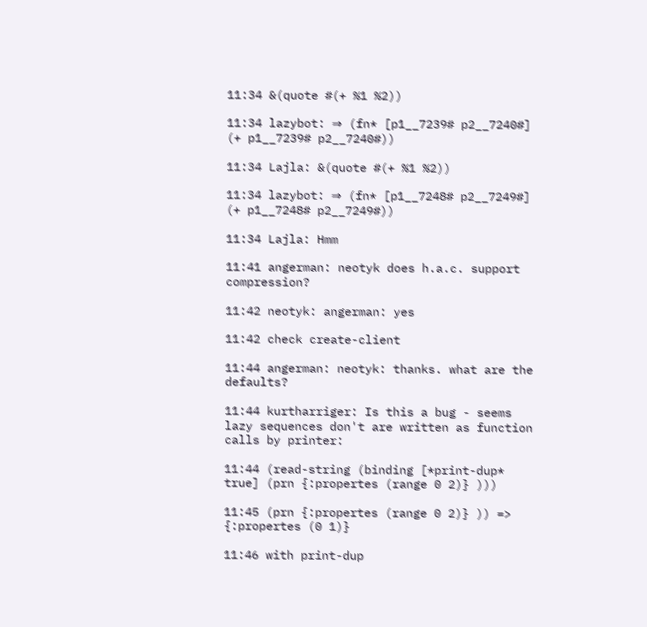11:34 &(quote #(+ %1 %2))

11:34 lazybot: ⇒ (fn* [p1__7239# p2__7240#] (+ p1__7239# p2__7240#))

11:34 Lajla: &(quote #(+ %1 %2))

11:34 lazybot: ⇒ (fn* [p1__7248# p2__7249#] (+ p1__7248# p2__7249#))

11:34 Lajla: Hmm

11:41 angerman: neotyk does h.a.c. support compression?

11:42 neotyk: angerman: yes

11:42 check create-client

11:44 angerman: neotyk: thanks. what are the defaults?

11:44 kurtharriger: Is this a bug - seems lazy sequences don't are written as function calls by printer:

11:44 (read-string (binding [*print-dup* true] (prn {:propertes (range 0 2)} )))

11:45 (prn {:propertes (range 0 2)} )) => {:propertes (0 1)}

11:46 with print-dup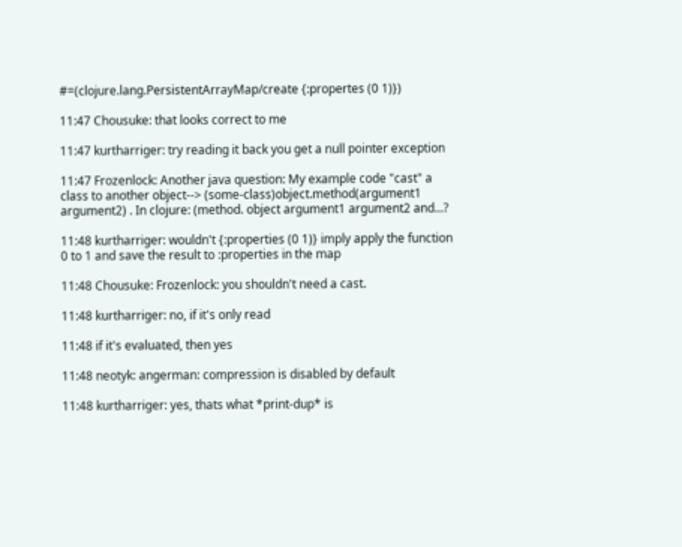#=(clojure.lang.PersistentArrayMap/create {:propertes (0 1)})

11:47 Chousuke: that looks correct to me

11:47 kurtharriger: try reading it back you get a null pointer exception

11:47 Frozenlock: Another java question: My example code "cast" a class to another object--> (some-class)object.method(argument1 argument2) . In clojure: (method. object argument1 argument2 and...?

11:48 kurtharriger: wouldn't {:properties (0 1)} imply apply the function 0 to 1 and save the result to :properties in the map

11:48 Chousuke: Frozenlock: you shouldn't need a cast.

11:48 kurtharriger: no, if it's only read

11:48 if it's evaluated, then yes

11:48 neotyk: angerman: compression is disabled by default

11:48 kurtharriger: yes, thats what *print-dup* is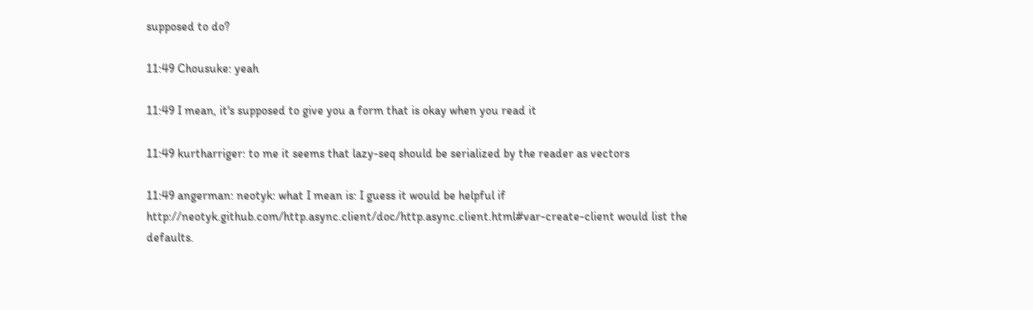supposed to do?

11:49 Chousuke: yeah

11:49 I mean, it's supposed to give you a form that is okay when you read it

11:49 kurtharriger: to me it seems that lazy-seq should be serialized by the reader as vectors

11:49 angerman: neotyk: what I mean is: I guess it would be helpful if http://neotyk.github.com/http.async.client/doc/http.async.client.html#var-create-client would list the defaults.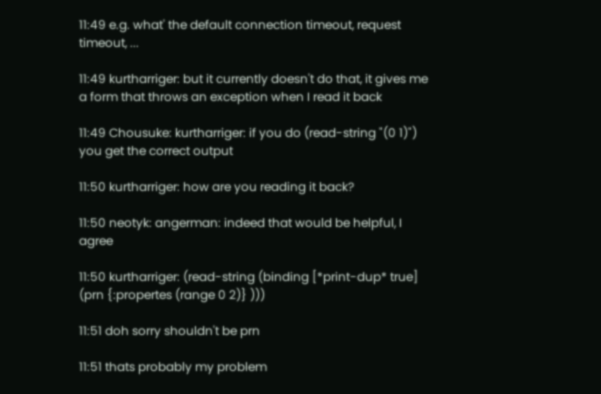11:49 e.g. what' the default connection timeout, request timeout, ...

11:49 kurtharriger: but it currently doesn't do that, it gives me a form that throws an exception when I read it back

11:49 Chousuke: kurtharriger: if you do (read-string "(0 1)") you get the correct output

11:50 kurtharriger: how are you reading it back?

11:50 neotyk: angerman: indeed that would be helpful, I agree

11:50 kurtharriger: (read-string (binding [*print-dup* true] (prn {:propertes (range 0 2)} )))

11:51 doh sorry shouldn't be prn

11:51 thats probably my problem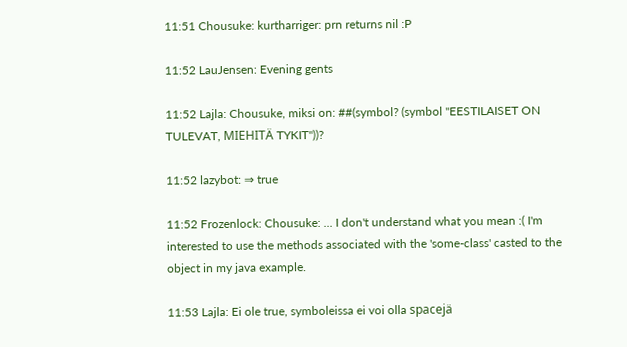11:51 Chousuke: kurtharriger: prn returns nil :P

11:52 LauJensen: Evening gents

11:52 Lajla: Chousuke, miksi on: ##(symbol? (symbol "EESTILAISET ON TULEVAT, MIEHITÄ TYKIT"))?

11:52 lazybot: ⇒ true

11:52 Frozenlock: Chousuke: ... I don't understand what you mean :( I'm interested to use the methods associated with the 'some-class' casted to the object in my java example.

11:53 Lajla: Ei ole true, symboleissa ei voi olla spacejä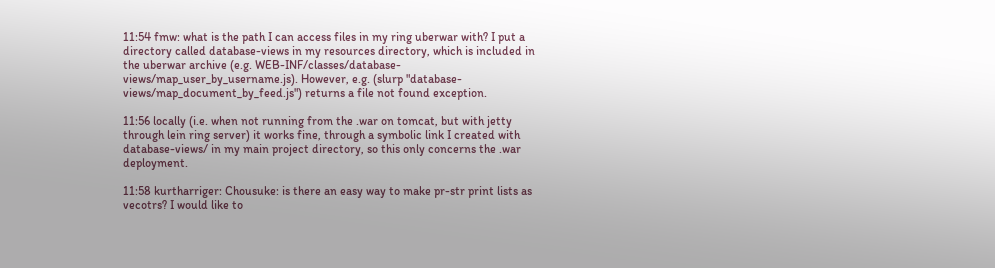11:54 fmw: what is the path I can access files in my ring uberwar with? I put a directory called database-views in my resources directory, which is included in the uberwar archive (e.g. WEB-INF/classes/database-views/map_user_by_username.js). However, e.g. (slurp "database-views/map_document_by_feed.js") returns a file not found exception.

11:56 locally (i.e. when not running from the .war on tomcat, but with jetty through lein ring server) it works fine, through a symbolic link I created with database-views/ in my main project directory, so this only concerns the .war deployment.

11:58 kurtharriger: Chousuke: is there an easy way to make pr-str print lists as vecotrs? I would like to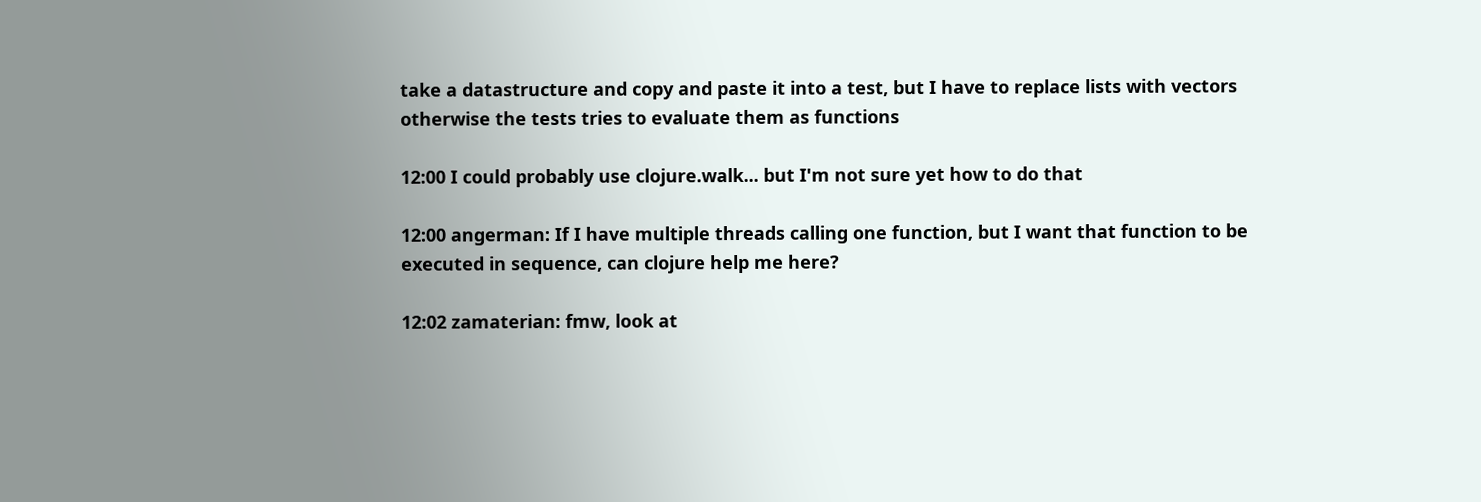take a datastructure and copy and paste it into a test, but I have to replace lists with vectors otherwise the tests tries to evaluate them as functions

12:00 I could probably use clojure.walk... but I'm not sure yet how to do that

12:00 angerman: If I have multiple threads calling one function, but I want that function to be executed in sequence, can clojure help me here?

12:02 zamaterian: fmw, look at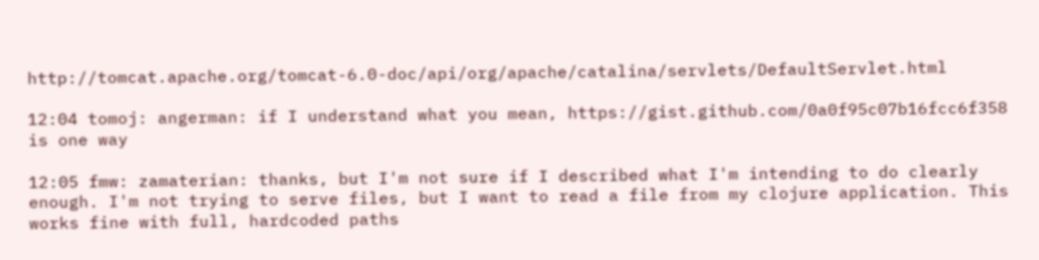http://tomcat.apache.org/tomcat-6.0-doc/api/org/apache/catalina/servlets/DefaultServlet.html

12:04 tomoj: angerman: if I understand what you mean, https://gist.github.com/0a0f95c07b16fcc6f358 is one way

12:05 fmw: zamaterian: thanks, but I'm not sure if I described what I'm intending to do clearly enough. I'm not trying to serve files, but I want to read a file from my clojure application. This works fine with full, hardcoded paths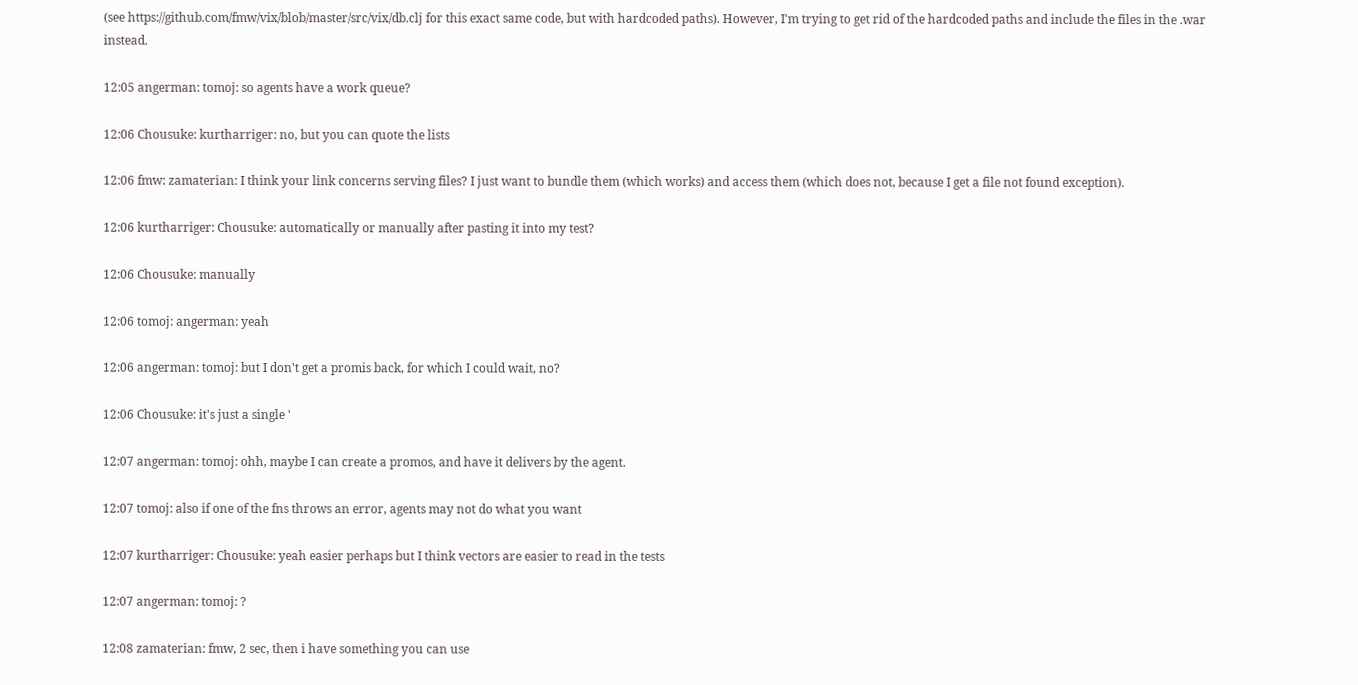(see https://github.com/fmw/vix/blob/master/src/vix/db.clj for this exact same code, but with hardcoded paths). However, I'm trying to get rid of the hardcoded paths and include the files in the .war instead.

12:05 angerman: tomoj: so agents have a work queue?

12:06 Chousuke: kurtharriger: no, but you can quote the lists

12:06 fmw: zamaterian: I think your link concerns serving files? I just want to bundle them (which works) and access them (which does not, because I get a file not found exception).

12:06 kurtharriger: Chousuke: automatically or manually after pasting it into my test?

12:06 Chousuke: manually

12:06 tomoj: angerman: yeah

12:06 angerman: tomoj: but I don't get a promis back, for which I could wait, no?

12:06 Chousuke: it's just a single '

12:07 angerman: tomoj: ohh, maybe I can create a promos, and have it delivers by the agent.

12:07 tomoj: also if one of the fns throws an error, agents may not do what you want

12:07 kurtharriger: Chousuke: yeah easier perhaps but I think vectors are easier to read in the tests

12:07 angerman: tomoj: ?

12:08 zamaterian: fmw, 2 sec, then i have something you can use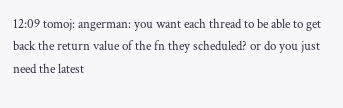12:09 tomoj: angerman: you want each thread to be able to get back the return value of the fn they scheduled? or do you just need the latest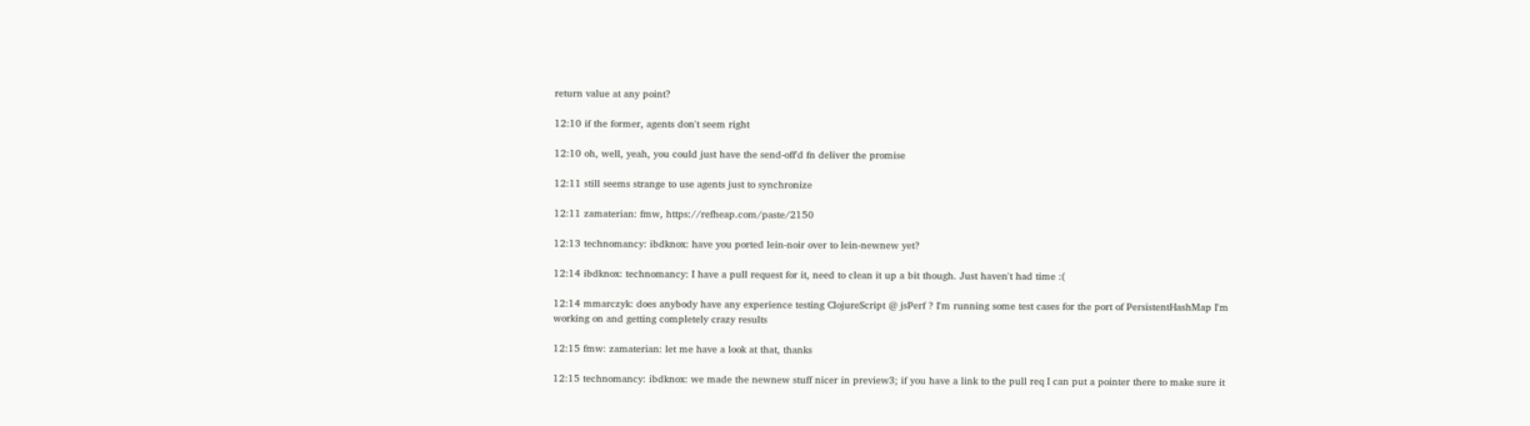return value at any point?

12:10 if the former, agents don't seem right

12:10 oh, well, yeah, you could just have the send-off'd fn deliver the promise

12:11 still seems strange to use agents just to synchronize

12:11 zamaterian: fmw, https://refheap.com/paste/2150

12:13 technomancy: ibdknox: have you ported lein-noir over to lein-newnew yet?

12:14 ibdknox: technomancy: I have a pull request for it, need to clean it up a bit though. Just haven't had time :(

12:14 mmarczyk: does anybody have any experience testing ClojureScript @ jsPerf ? I'm running some test cases for the port of PersistentHashMap I'm working on and getting completely crazy results

12:15 fmw: zamaterian: let me have a look at that, thanks

12:15 technomancy: ibdknox: we made the newnew stuff nicer in preview3; if you have a link to the pull req I can put a pointer there to make sure it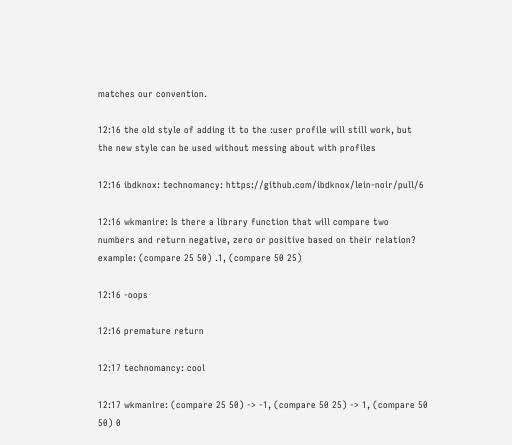matches our convention.

12:16 the old style of adding it to the :user profile will still work, but the new style can be used without messing about with profiles

12:16 ibdknox: technomancy: https://github.com/ibdknox/lein-noir/pull/6

12:16 wkmanire: Is there a library function that will compare two numbers and return negative, zero or positive based on their relation? example: (compare 25 50) .1, (compare 50 25)

12:16 -oops

12:16 premature return

12:17 technomancy: cool

12:17 wkmanire: (compare 25 50) -> -1, (compare 50 25) -> 1, (compare 50 50) 0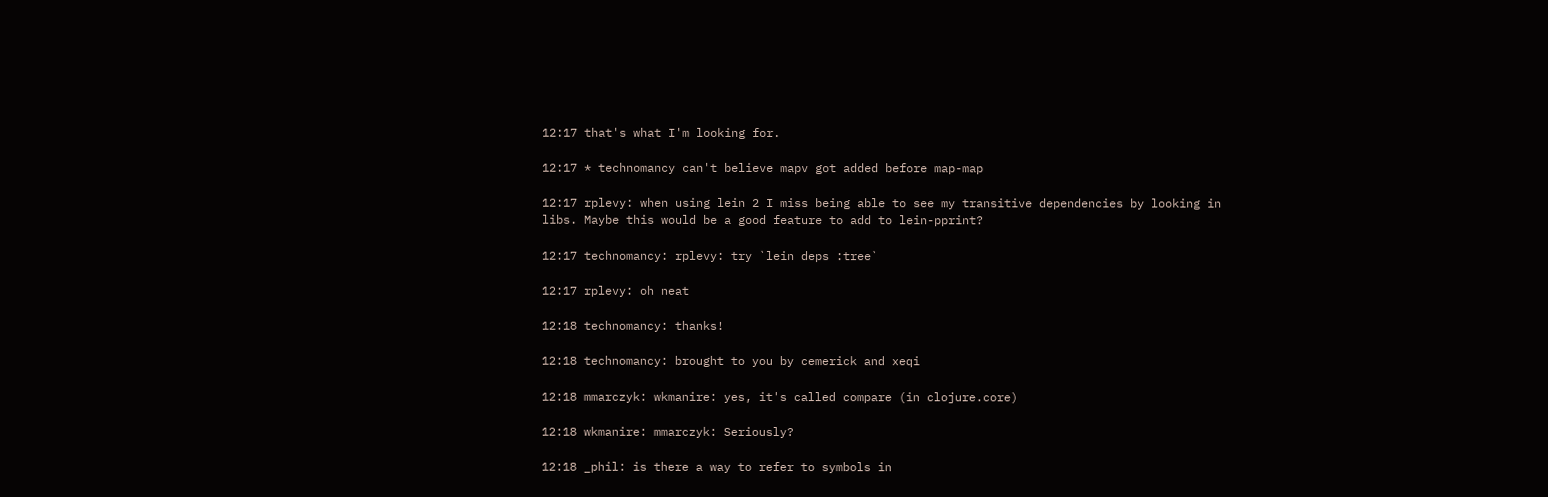12:17 that's what I'm looking for.

12:17 * technomancy can't believe mapv got added before map-map

12:17 rplevy: when using lein 2 I miss being able to see my transitive dependencies by looking in libs. Maybe this would be a good feature to add to lein-pprint?

12:17 technomancy: rplevy: try `lein deps :tree`

12:17 rplevy: oh neat

12:18 technomancy: thanks!

12:18 technomancy: brought to you by cemerick and xeqi

12:18 mmarczyk: wkmanire: yes, it's called compare (in clojure.core)

12:18 wkmanire: mmarczyk: Seriously?

12:18 _phil: is there a way to refer to symbols in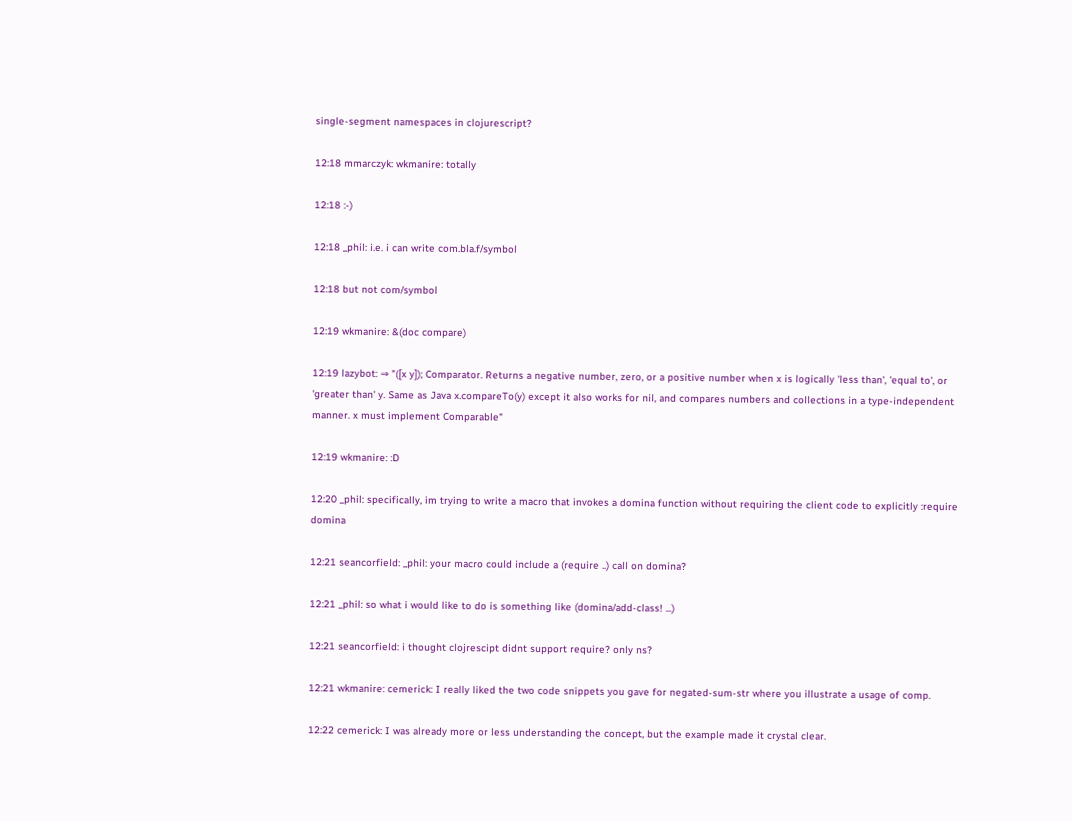single-segment namespaces in clojurescript?

12:18 mmarczyk: wkmanire: totally

12:18 :-)

12:18 _phil: i.e. i can write com.bla.f/symbol

12:18 but not com/symbol

12:19 wkmanire: &(doc compare)

12:19 lazybot: ⇒ "([x y]); Comparator. Returns a negative number, zero, or a positive number when x is logically 'less than', 'equal to', or 'greater than' y. Same as Java x.compareTo(y) except it also works for nil, and compares numbers and collections in a type-independent manner. x must implement Comparable"

12:19 wkmanire: :D

12:20 _phil: specifically, im trying to write a macro that invokes a domina function without requiring the client code to explicitly :require domina

12:21 seancorfield: _phil: your macro could include a (require ..) call on domina?

12:21 _phil: so what i would like to do is something like (domina/add-class! ...)

12:21 seancorfield: i thought clojrescipt didnt support require? only ns?

12:21 wkmanire: cemerick: I really liked the two code snippets you gave for negated-sum-str where you illustrate a usage of comp.

12:22 cemerick: I was already more or less understanding the concept, but the example made it crystal clear.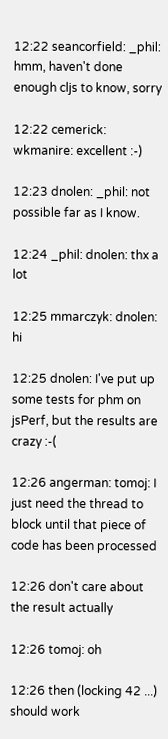12:22 seancorfield: _phil: hmm, haven't done enough cljs to know, sorry

12:22 cemerick: wkmanire: excellent :-)

12:23 dnolen: _phil: not possible far as I know.

12:24 _phil: dnolen: thx a lot

12:25 mmarczyk: dnolen: hi

12:25 dnolen: I've put up some tests for phm on jsPerf, but the results are crazy :-(

12:26 angerman: tomoj: I just need the thread to block until that piece of code has been processed

12:26 don't care about the result actually

12:26 tomoj: oh

12:26 then (locking 42 ...) should work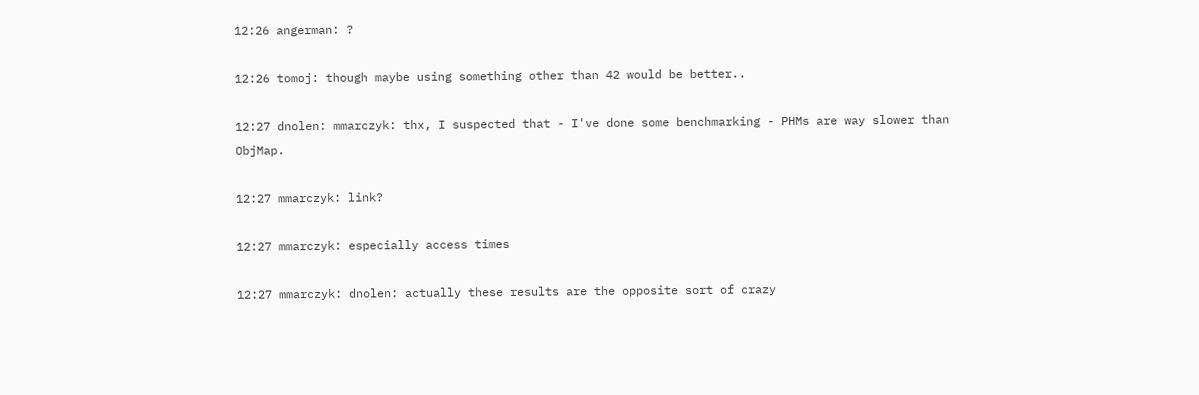12:26 angerman: ?

12:26 tomoj: though maybe using something other than 42 would be better..

12:27 dnolen: mmarczyk: thx, I suspected that - I've done some benchmarking - PHMs are way slower than ObjMap.

12:27 mmarczyk: link?

12:27 mmarczyk: especially access times

12:27 mmarczyk: dnolen: actually these results are the opposite sort of crazy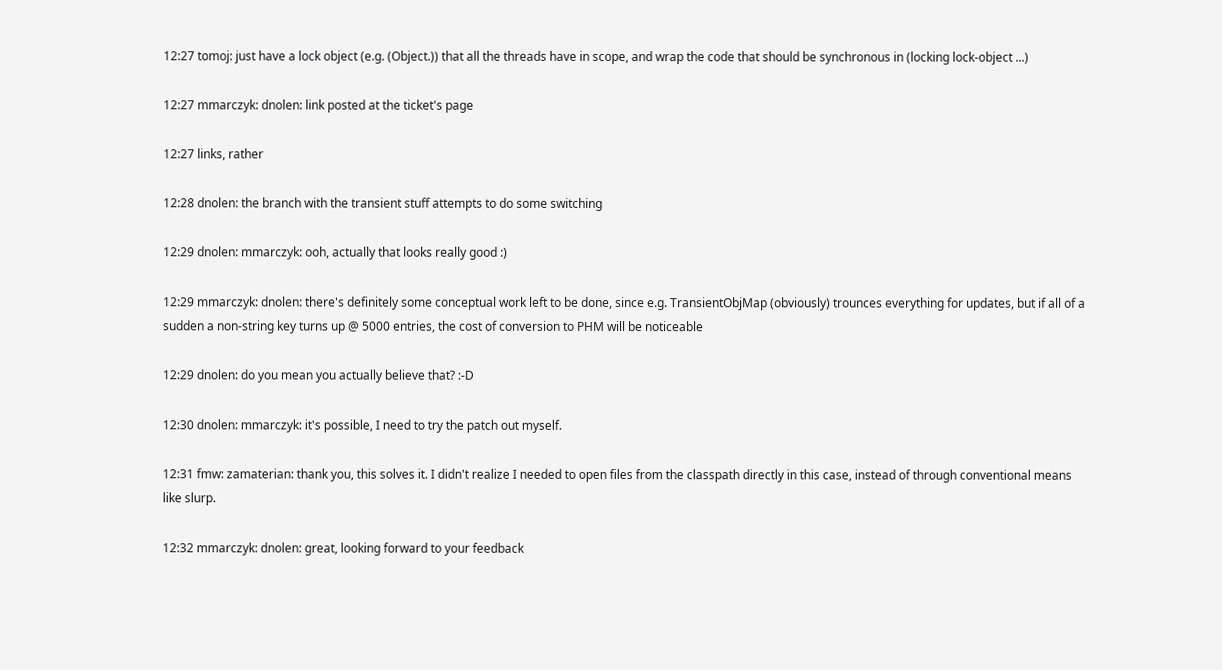12:27 tomoj: just have a lock object (e.g. (Object.)) that all the threads have in scope, and wrap the code that should be synchronous in (locking lock-object ...)

12:27 mmarczyk: dnolen: link posted at the ticket's page

12:27 links, rather

12:28 dnolen: the branch with the transient stuff attempts to do some switching

12:29 dnolen: mmarczyk: ooh, actually that looks really good :)

12:29 mmarczyk: dnolen: there's definitely some conceptual work left to be done, since e.g. TransientObjMap (obviously) trounces everything for updates, but if all of a sudden a non-string key turns up @ 5000 entries, the cost of conversion to PHM will be noticeable

12:29 dnolen: do you mean you actually believe that? :-D

12:30 dnolen: mmarczyk: it's possible, I need to try the patch out myself.

12:31 fmw: zamaterian: thank you, this solves it. I didn't realize I needed to open files from the classpath directly in this case, instead of through conventional means like slurp.

12:32 mmarczyk: dnolen: great, looking forward to your feedback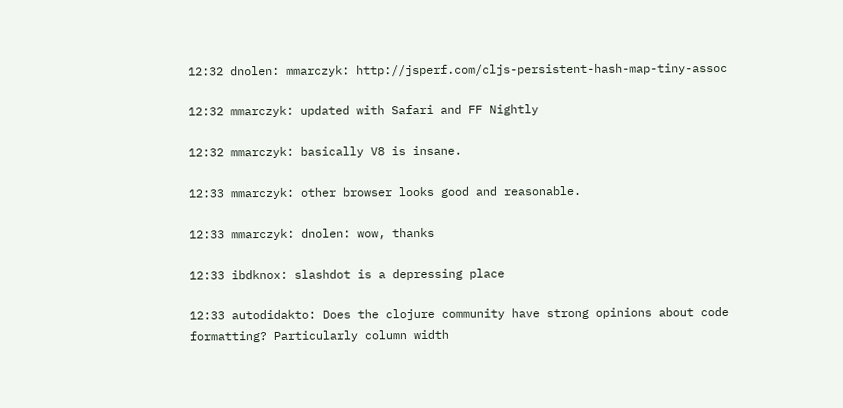12:32 dnolen: mmarczyk: http://jsperf.com/cljs-persistent-hash-map-tiny-assoc

12:32 mmarczyk: updated with Safari and FF Nightly

12:32 mmarczyk: basically V8 is insane.

12:33 mmarczyk: other browser looks good and reasonable.

12:33 mmarczyk: dnolen: wow, thanks

12:33 ibdknox: slashdot is a depressing place

12:33 autodidakto: Does the clojure community have strong opinions about code formatting? Particularly column width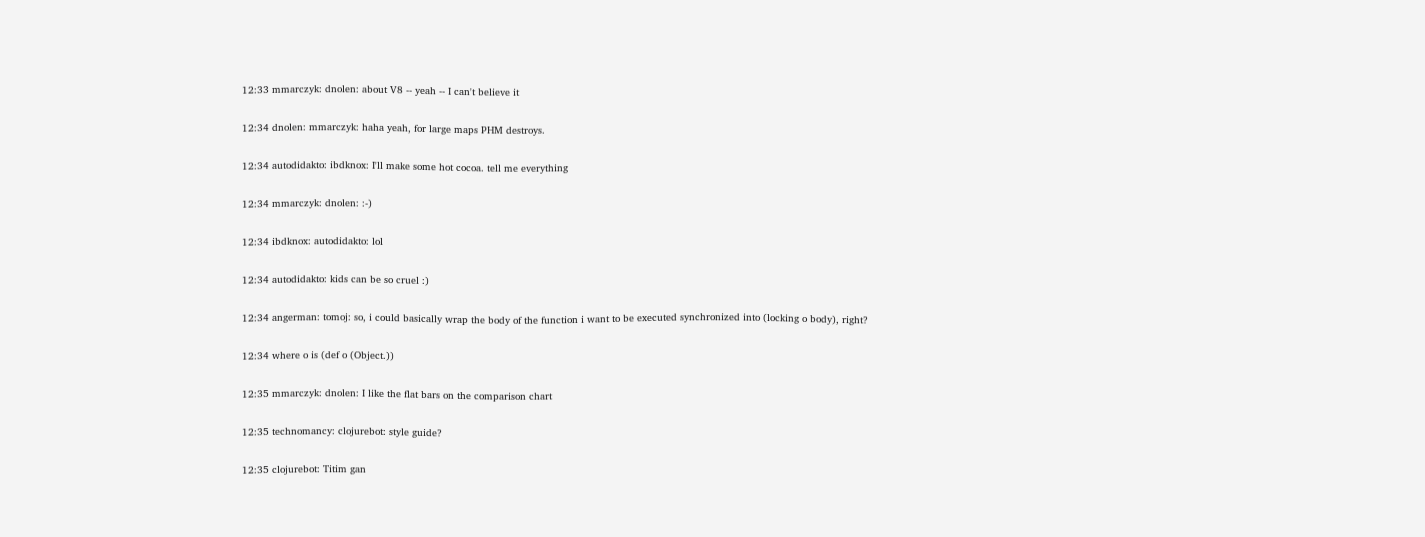12:33 mmarczyk: dnolen: about V8 -- yeah -- I can't believe it

12:34 dnolen: mmarczyk: haha yeah, for large maps PHM destroys.

12:34 autodidakto: ibdknox: I'll make some hot cocoa. tell me everything

12:34 mmarczyk: dnolen: :-)

12:34 ibdknox: autodidakto: lol

12:34 autodidakto: kids can be so cruel :)

12:34 angerman: tomoj: so, i could basically wrap the body of the function i want to be executed synchronized into (locking o body), right?

12:34 where o is (def o (Object.))

12:35 mmarczyk: dnolen: I like the flat bars on the comparison chart

12:35 technomancy: clojurebot: style guide?

12:35 clojurebot: Titim gan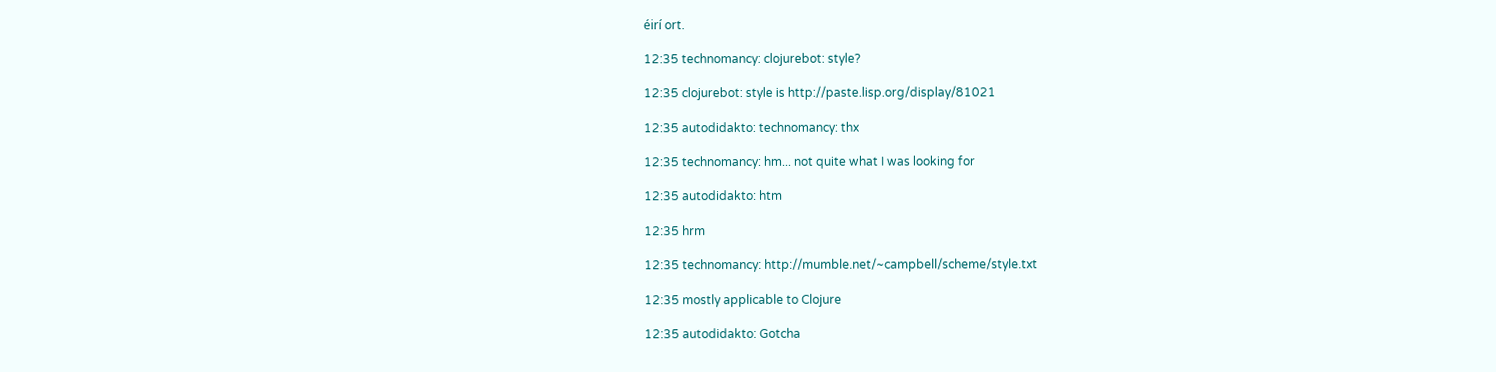éirí ort.

12:35 technomancy: clojurebot: style?

12:35 clojurebot: style is http://paste.lisp.org/display/81021

12:35 autodidakto: technomancy: thx

12:35 technomancy: hm... not quite what I was looking for

12:35 autodidakto: htm

12:35 hrm

12:35 technomancy: http://mumble.net/~campbell/scheme/style.txt

12:35 mostly applicable to Clojure

12:35 autodidakto: Gotcha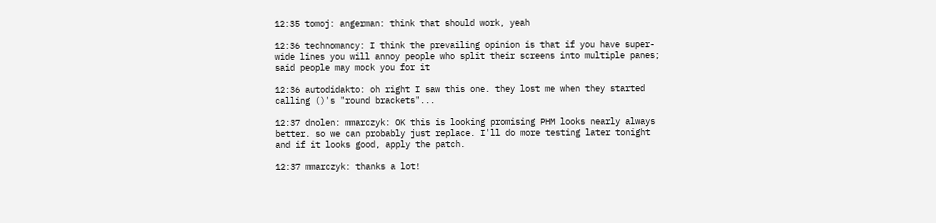12:35 tomoj: angerman: think that should work, yeah

12:36 technomancy: I think the prevailing opinion is that if you have super-wide lines you will annoy people who split their screens into multiple panes; said people may mock you for it

12:36 autodidakto: oh right I saw this one. they lost me when they started calling ()'s "round brackets"...

12:37 dnolen: mmarczyk: OK this is looking promising PHM looks nearly always better. so we can probably just replace. I'll do more testing later tonight and if it looks good, apply the patch.

12:37 mmarczyk: thanks a lot!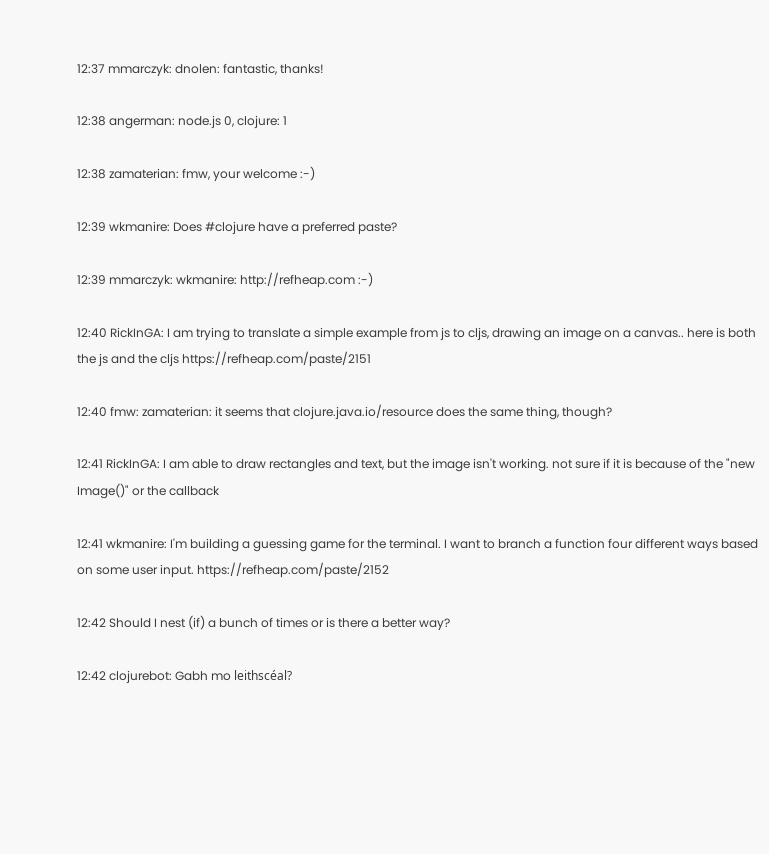12:37 mmarczyk: dnolen: fantastic, thanks!

12:38 angerman: node.js 0, clojure: 1

12:38 zamaterian: fmw, your welcome :-)

12:39 wkmanire: Does #clojure have a preferred paste?

12:39 mmarczyk: wkmanire: http://refheap.com :-)

12:40 RickInGA: I am trying to translate a simple example from js to cljs, drawing an image on a canvas.. here is both the js and the cljs https://refheap.com/paste/2151

12:40 fmw: zamaterian: it seems that clojure.java.io/resource does the same thing, though?

12:41 RickInGA: I am able to draw rectangles and text, but the image isn't working. not sure if it is because of the "new Image()" or the callback

12:41 wkmanire: I'm building a guessing game for the terminal. I want to branch a function four different ways based on some user input. https://refheap.com/paste/2152

12:42 Should I nest (if) a bunch of times or is there a better way?

12:42 clojurebot: Gabh mo leithscéal?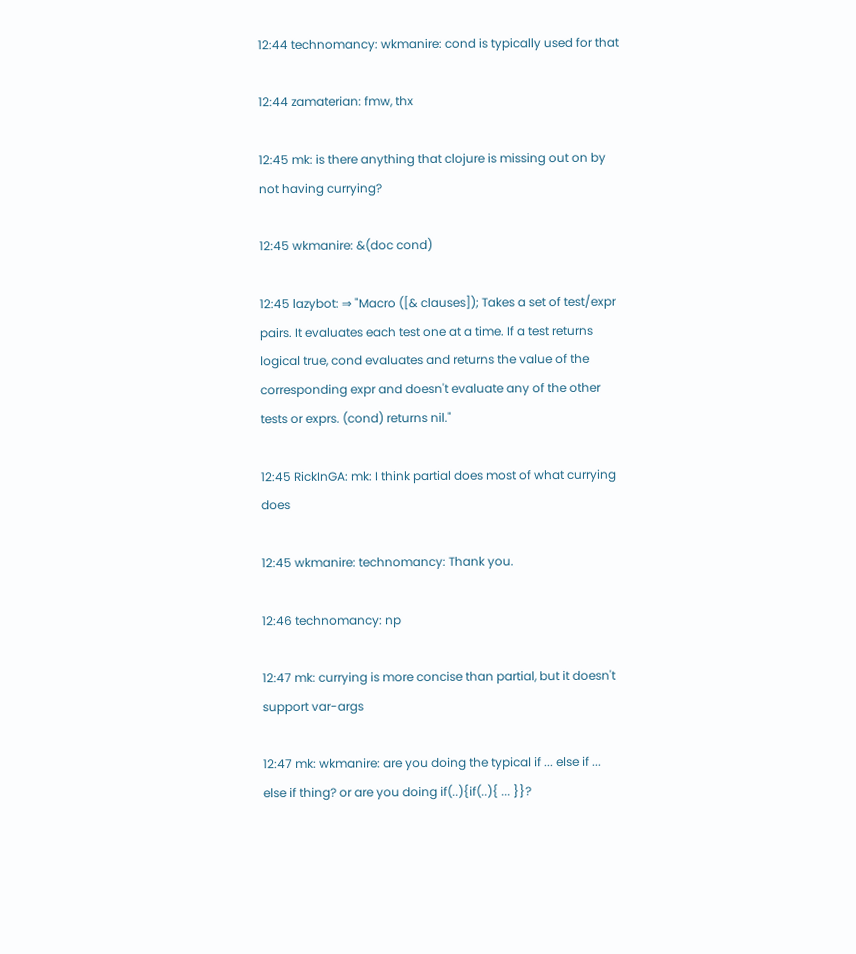12:44 technomancy: wkmanire: cond is typically used for that

12:44 zamaterian: fmw, thx

12:45 mk: is there anything that clojure is missing out on by not having currying?

12:45 wkmanire: &(doc cond)

12:45 lazybot: ⇒ "Macro ([& clauses]); Takes a set of test/expr pairs. It evaluates each test one at a time. If a test returns logical true, cond evaluates and returns the value of the corresponding expr and doesn't evaluate any of the other tests or exprs. (cond) returns nil."

12:45 RickInGA: mk: I think partial does most of what currying does

12:45 wkmanire: technomancy: Thank you.

12:46 technomancy: np

12:47 mk: currying is more concise than partial, but it doesn't support var-args

12:47 mk: wkmanire: are you doing the typical if ... else if ... else if thing? or are you doing if(..){if(..){ ... }}?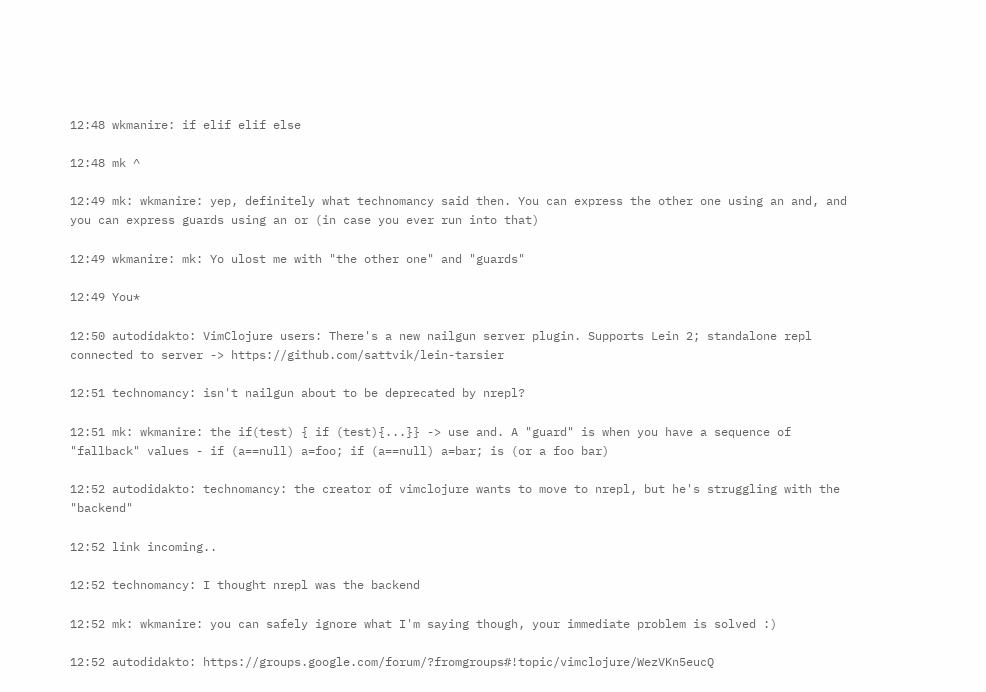12:48 wkmanire: if elif elif else

12:48 mk ^

12:49 mk: wkmanire: yep, definitely what technomancy said then. You can express the other one using an and, and you can express guards using an or (in case you ever run into that)

12:49 wkmanire: mk: Yo ulost me with "the other one" and "guards"

12:49 You*

12:50 autodidakto: VimClojure users: There's a new nailgun server plugin. Supports Lein 2; standalone repl connected to server -> https://github.com/sattvik/lein-tarsier

12:51 technomancy: isn't nailgun about to be deprecated by nrepl?

12:51 mk: wkmanire: the if(test) { if (test){...}} -> use and. A "guard" is when you have a sequence of "fallback" values - if (a==null) a=foo; if (a==null) a=bar; is (or a foo bar)

12:52 autodidakto: technomancy: the creator of vimclojure wants to move to nrepl, but he's struggling with the "backend"

12:52 link incoming..

12:52 technomancy: I thought nrepl was the backend

12:52 mk: wkmanire: you can safely ignore what I'm saying though, your immediate problem is solved :)

12:52 autodidakto: https://groups.google.com/forum/?fromgroups#!topic/vimclojure/WezVKn5eucQ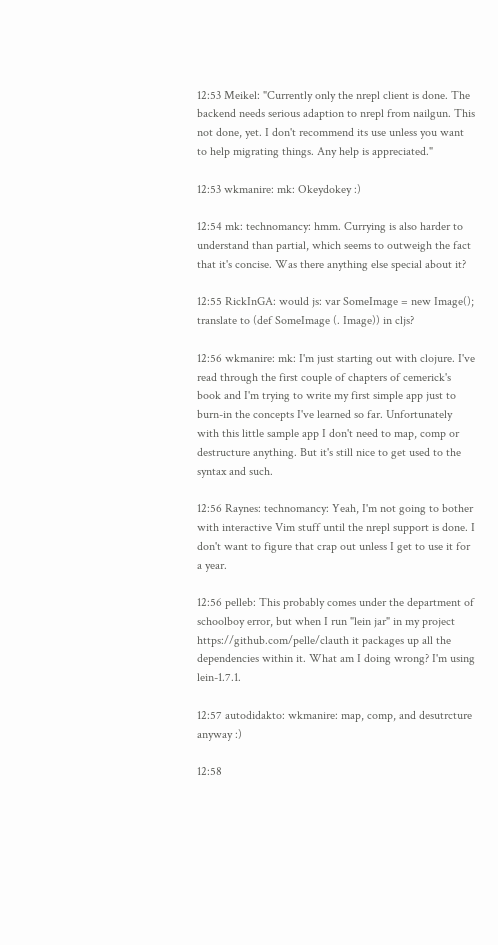12:53 Meikel: "Currently only the nrepl client is done. The backend needs serious adaption to nrepl from nailgun. This not done, yet. I don't recommend its use unless you want to help migrating things. Any help is appreciated."

12:53 wkmanire: mk: Okeydokey :)

12:54 mk: technomancy: hmm. Currying is also harder to understand than partial, which seems to outweigh the fact that it's concise. Was there anything else special about it?

12:55 RickInGA: would js: var SomeImage = new Image(); translate to (def SomeImage (. Image)) in cljs?

12:56 wkmanire: mk: I'm just starting out with clojure. I've read through the first couple of chapters of cemerick's book and I'm trying to write my first simple app just to burn-in the concepts I've learned so far. Unfortunately with this little sample app I don't need to map, comp or destructure anything. But it's still nice to get used to the syntax and such.

12:56 Raynes: technomancy: Yeah, I'm not going to bother with interactive Vim stuff until the nrepl support is done. I don't want to figure that crap out unless I get to use it for a year.

12:56 pelleb: This probably comes under the department of schoolboy error, but when I run "lein jar" in my project https://github.com/pelle/clauth it packages up all the dependencies within it. What am I doing wrong? I'm using lein-1.7.1.

12:57 autodidakto: wkmanire: map, comp, and desutrcture anyway :)

12:58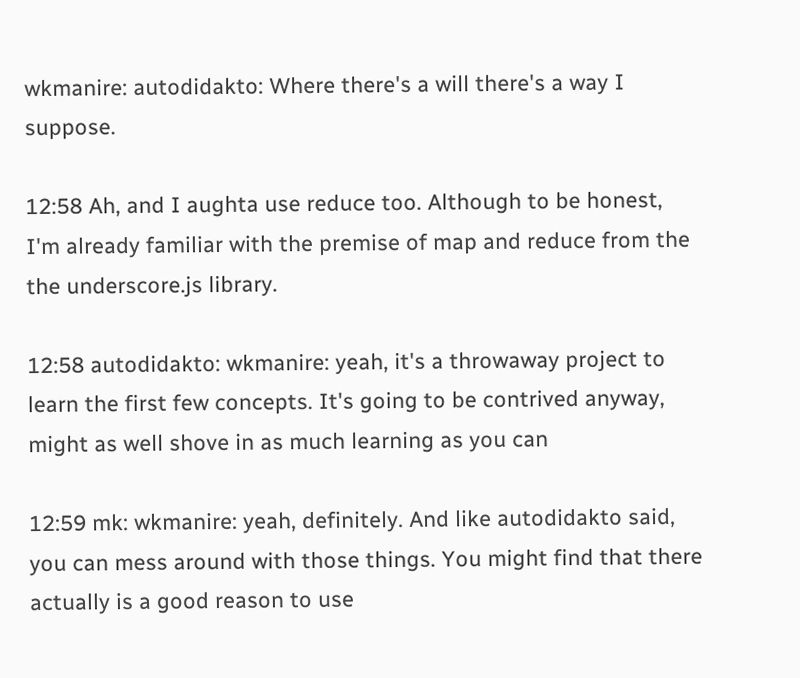wkmanire: autodidakto: Where there's a will there's a way I suppose.

12:58 Ah, and I aughta use reduce too. Although to be honest, I'm already familiar with the premise of map and reduce from the the underscore.js library.

12:58 autodidakto: wkmanire: yeah, it's a throwaway project to learn the first few concepts. It's going to be contrived anyway, might as well shove in as much learning as you can

12:59 mk: wkmanire: yeah, definitely. And like autodidakto said, you can mess around with those things. You might find that there actually is a good reason to use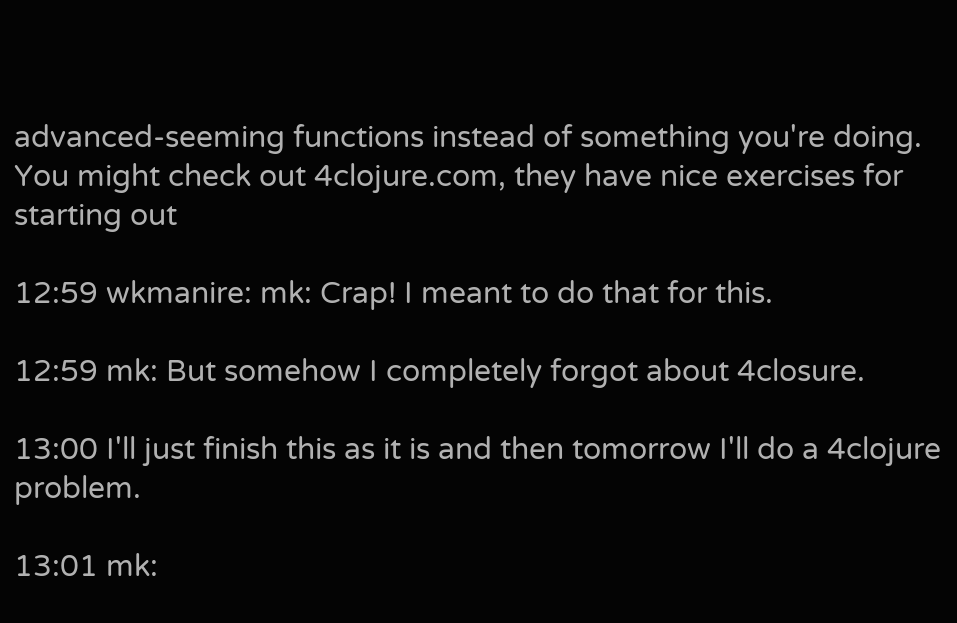advanced-seeming functions instead of something you're doing. You might check out 4clojure.com, they have nice exercises for starting out

12:59 wkmanire: mk: Crap! I meant to do that for this.

12:59 mk: But somehow I completely forgot about 4closure.

13:00 I'll just finish this as it is and then tomorrow I'll do a 4clojure problem.

13:01 mk: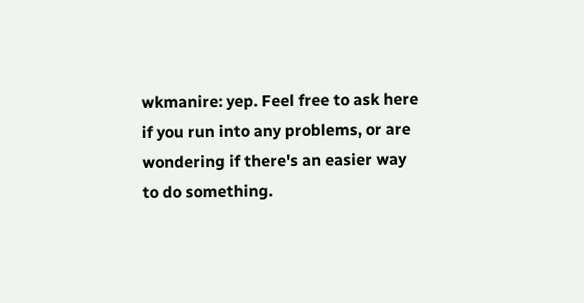wkmanire: yep. Feel free to ask here if you run into any problems, or are wondering if there's an easier way to do something.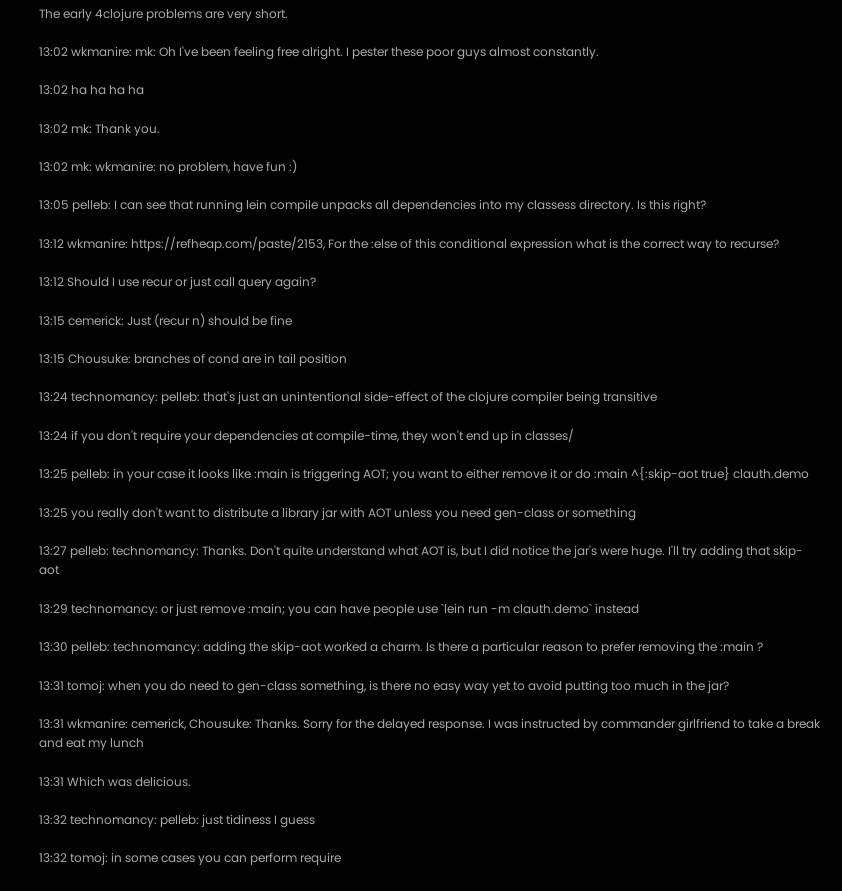The early 4clojure problems are very short.

13:02 wkmanire: mk: Oh I've been feeling free alright. I pester these poor guys almost constantly.

13:02 ha ha ha ha

13:02 mk: Thank you.

13:02 mk: wkmanire: no problem, have fun :)

13:05 pelleb: I can see that running lein compile unpacks all dependencies into my classess directory. Is this right?

13:12 wkmanire: https://refheap.com/paste/2153, For the :else of this conditional expression what is the correct way to recurse?

13:12 Should I use recur or just call query again?

13:15 cemerick: Just (recur n) should be fine

13:15 Chousuke: branches of cond are in tail position

13:24 technomancy: pelleb: that's just an unintentional side-effect of the clojure compiler being transitive

13:24 if you don't require your dependencies at compile-time, they won't end up in classes/

13:25 pelleb: in your case it looks like :main is triggering AOT; you want to either remove it or do :main ^{:skip-aot true} clauth.demo

13:25 you really don't want to distribute a library jar with AOT unless you need gen-class or something

13:27 pelleb: technomancy: Thanks. Don't quite understand what AOT is, but I did notice the jar's were huge. I'll try adding that skip-aot

13:29 technomancy: or just remove :main; you can have people use `lein run -m clauth.demo` instead

13:30 pelleb: technomancy: adding the skip-aot worked a charm. Is there a particular reason to prefer removing the :main ?

13:31 tomoj: when you do need to gen-class something, is there no easy way yet to avoid putting too much in the jar?

13:31 wkmanire: cemerick, Chousuke: Thanks. Sorry for the delayed response. I was instructed by commander girlfriend to take a break and eat my lunch

13:31 Which was delicious.

13:32 technomancy: pelleb: just tidiness I guess

13:32 tomoj: in some cases you can perform require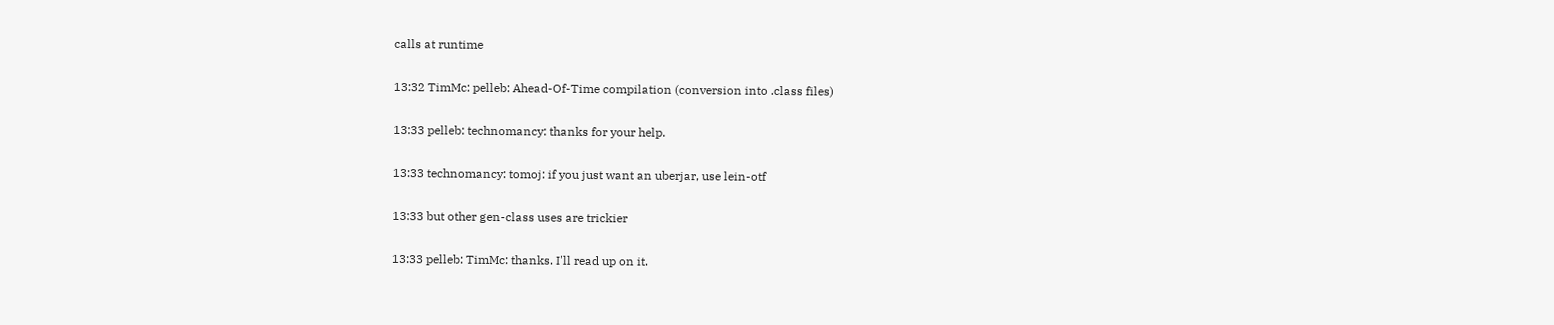calls at runtime

13:32 TimMc: pelleb: Ahead-Of-Time compilation (conversion into .class files)

13:33 pelleb: technomancy: thanks for your help.

13:33 technomancy: tomoj: if you just want an uberjar, use lein-otf

13:33 but other gen-class uses are trickier

13:33 pelleb: TimMc: thanks. I'll read up on it.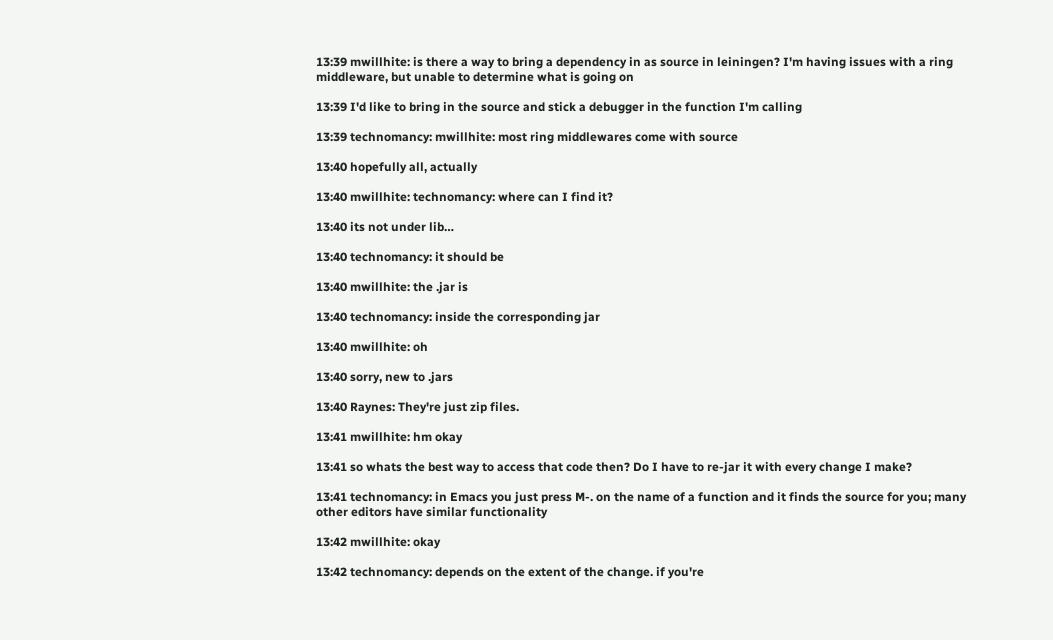13:39 mwillhite: is there a way to bring a dependency in as source in leiningen? I'm having issues with a ring middleware, but unable to determine what is going on

13:39 I'd like to bring in the source and stick a debugger in the function I'm calling

13:39 technomancy: mwillhite: most ring middlewares come with source

13:40 hopefully all, actually

13:40 mwillhite: technomancy: where can I find it?

13:40 its not under lib…

13:40 technomancy: it should be

13:40 mwillhite: the .jar is

13:40 technomancy: inside the corresponding jar

13:40 mwillhite: oh

13:40 sorry, new to .jars

13:40 Raynes: They're just zip files.

13:41 mwillhite: hm okay

13:41 so whats the best way to access that code then? Do I have to re-jar it with every change I make?

13:41 technomancy: in Emacs you just press M-. on the name of a function and it finds the source for you; many other editors have similar functionality

13:42 mwillhite: okay

13:42 technomancy: depends on the extent of the change. if you're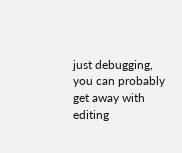just debugging, you can probably get away with editing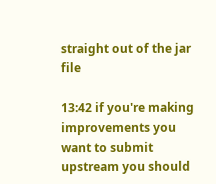straight out of the jar file

13:42 if you're making improvements you want to submit upstream you should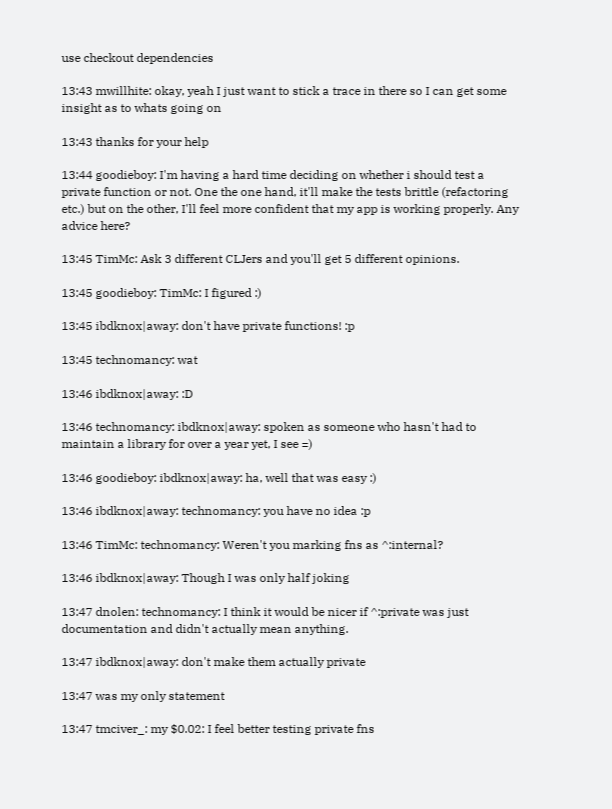use checkout dependencies

13:43 mwillhite: okay, yeah I just want to stick a trace in there so I can get some insight as to whats going on

13:43 thanks for your help

13:44 goodieboy: I'm having a hard time deciding on whether i should test a private function or not. One the one hand, it'll make the tests brittle (refactoring etc.) but on the other, I'll feel more confident that my app is working properly. Any advice here?

13:45 TimMc: Ask 3 different CLJers and you'll get 5 different opinions.

13:45 goodieboy: TimMc: I figured :)

13:45 ibdknox|away: don't have private functions! :p

13:45 technomancy: wat

13:46 ibdknox|away: :D

13:46 technomancy: ibdknox|away: spoken as someone who hasn't had to maintain a library for over a year yet, I see =)

13:46 goodieboy: ibdknox|away: ha, well that was easy :)

13:46 ibdknox|away: technomancy: you have no idea :p

13:46 TimMc: technomancy: Weren't you marking fns as ^:internal?

13:46 ibdknox|away: Though I was only half joking

13:47 dnolen: technomancy: I think it would be nicer if ^:private was just documentation and didn't actually mean anything.

13:47 ibdknox|away: don't make them actually private

13:47 was my only statement

13:47 tmciver_: my $0.02: I feel better testing private fns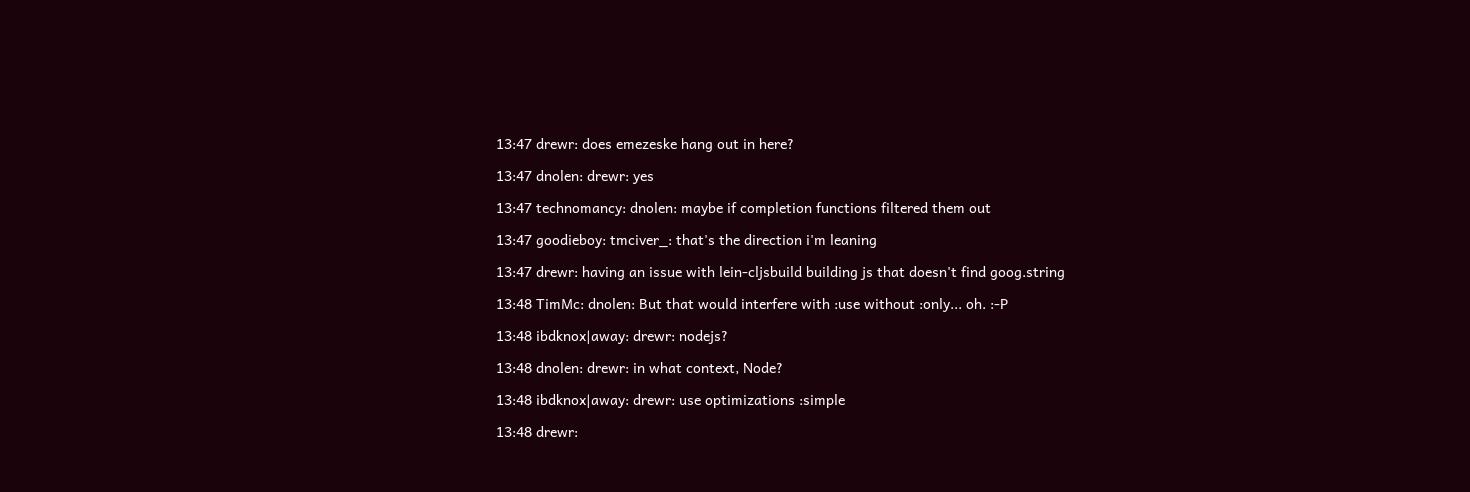13:47 drewr: does emezeske hang out in here?

13:47 dnolen: drewr: yes

13:47 technomancy: dnolen: maybe if completion functions filtered them out

13:47 goodieboy: tmciver_: that's the direction i'm leaning

13:47 drewr: having an issue with lein-cljsbuild building js that doesn't find goog.string

13:48 TimMc: dnolen: But that would interfere with :use without :only... oh. :-P

13:48 ibdknox|away: drewr: nodejs?

13:48 dnolen: drewr: in what context, Node?

13:48 ibdknox|away: drewr: use optimizations :simple

13:48 drewr: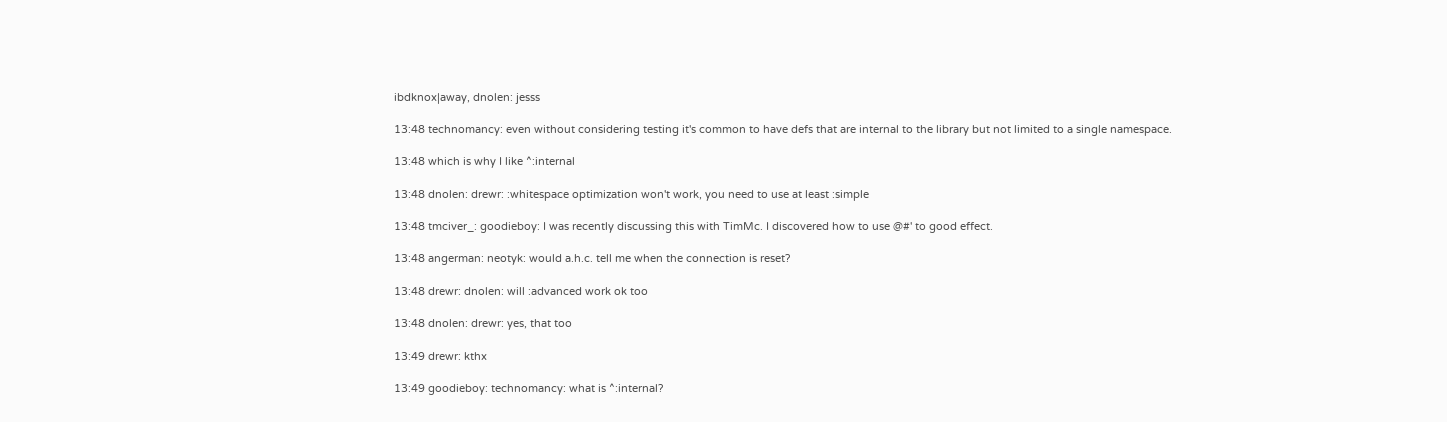ibdknox|away, dnolen: jesss

13:48 technomancy: even without considering testing it's common to have defs that are internal to the library but not limited to a single namespace.

13:48 which is why I like ^:internal

13:48 dnolen: drewr: :whitespace optimization won't work, you need to use at least :simple

13:48 tmciver_: goodieboy: I was recently discussing this with TimMc. I discovered how to use @#' to good effect.

13:48 angerman: neotyk: would a.h.c. tell me when the connection is reset?

13:48 drewr: dnolen: will :advanced work ok too

13:48 dnolen: drewr: yes, that too

13:49 drewr: kthx

13:49 goodieboy: technomancy: what is ^:internal?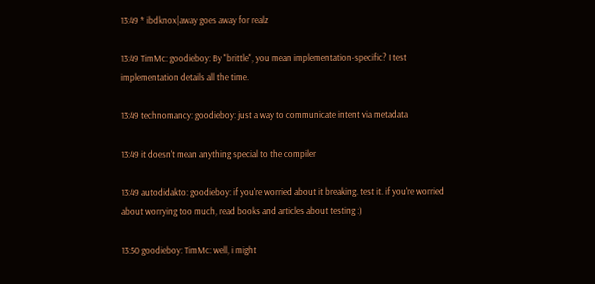13:49 * ibdknox|away goes away for realz

13:49 TimMc: goodieboy: By "brittle", you mean implementation-specific? I test implementation details all the time.

13:49 technomancy: goodieboy: just a way to communicate intent via metadata

13:49 it doesn't mean anything special to the compiler

13:49 autodidakto: goodieboy: if you're worried about it breaking. test it. if you're worried about worrying too much, read books and articles about testing :)

13:50 goodieboy: TimMc: well, i might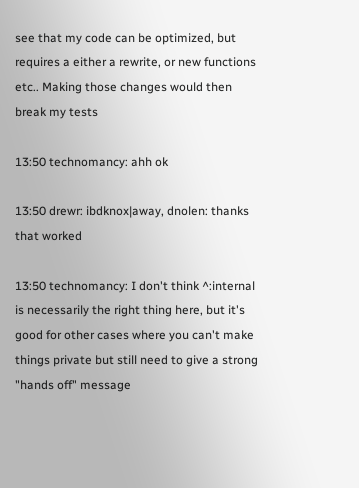see that my code can be optimized, but requires a either a rewrite, or new functions etc.. Making those changes would then break my tests

13:50 technomancy: ahh ok

13:50 drewr: ibdknox|away, dnolen: thanks that worked

13:50 technomancy: I don't think ^:internal is necessarily the right thing here, but it's good for other cases where you can't make things private but still need to give a strong "hands off" message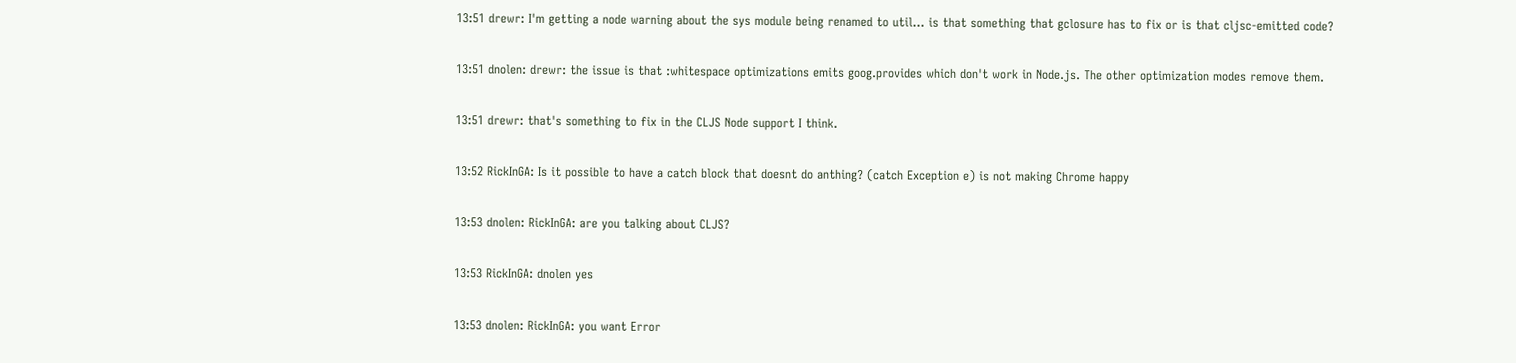13:51 drewr: I'm getting a node warning about the sys module being renamed to util... is that something that gclosure has to fix or is that cljsc-emitted code?

13:51 dnolen: drewr: the issue is that :whitespace optimizations emits goog.provides which don't work in Node.js. The other optimization modes remove them.

13:51 drewr: that's something to fix in the CLJS Node support I think.

13:52 RickInGA: Is it possible to have a catch block that doesnt do anthing? (catch Exception e) is not making Chrome happy

13:53 dnolen: RickInGA: are you talking about CLJS?

13:53 RickInGA: dnolen yes

13:53 dnolen: RickInGA: you want Error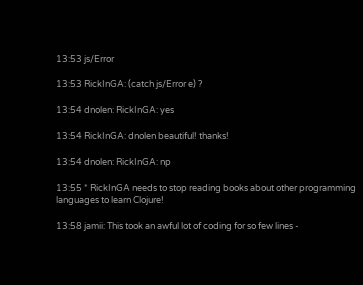13:53 js/Error

13:53 RickInGA: (catch js/Error e) ?

13:54 dnolen: RickInGA: yes

13:54 RickInGA: dnolen beautiful! thanks!

13:54 dnolen: RickInGA: np

13:55 * RickInGA needs to stop reading books about other programming languages to learn Clojure!

13:58 jamii: This took an awful lot of coding for so few lines -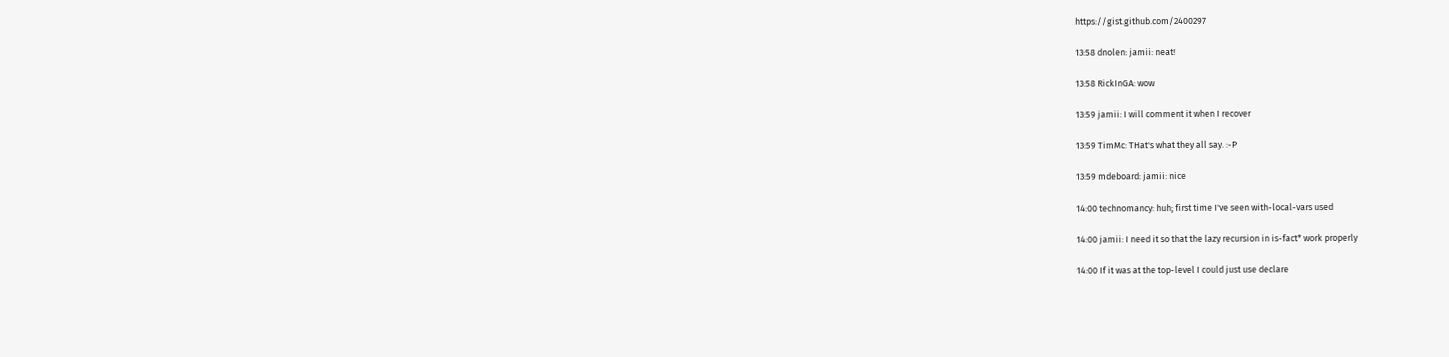https://gist.github.com/2400297

13:58 dnolen: jamii: neat!

13:58 RickInGA: wow

13:59 jamii: I will comment it when I recover

13:59 TimMc: THat's what they all say. :-P

13:59 mdeboard: jamii: nice

14:00 technomancy: huh; first time I've seen with-local-vars used

14:00 jamii: I need it so that the lazy recursion in is-fact* work properly

14:00 If it was at the top-level I could just use declare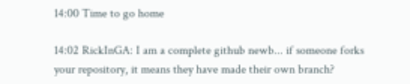14:00 Time to go home

14:02 RickInGA: I am a complete github newb... if someone forks your repository, it means they have made their own branch?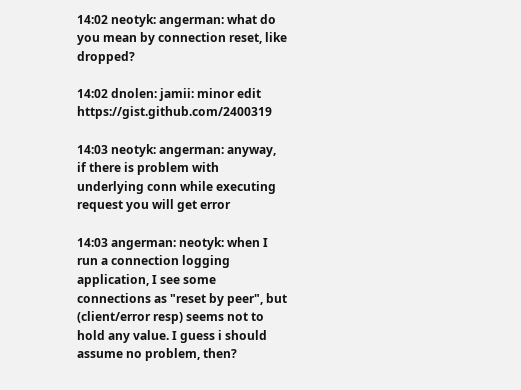14:02 neotyk: angerman: what do you mean by connection reset, like dropped?

14:02 dnolen: jamii: minor edit https://gist.github.com/2400319

14:03 neotyk: angerman: anyway, if there is problem with underlying conn while executing request you will get error

14:03 angerman: neotyk: when I run a connection logging application, I see some connections as "reset by peer", but (client/error resp) seems not to hold any value. I guess i should assume no problem, then?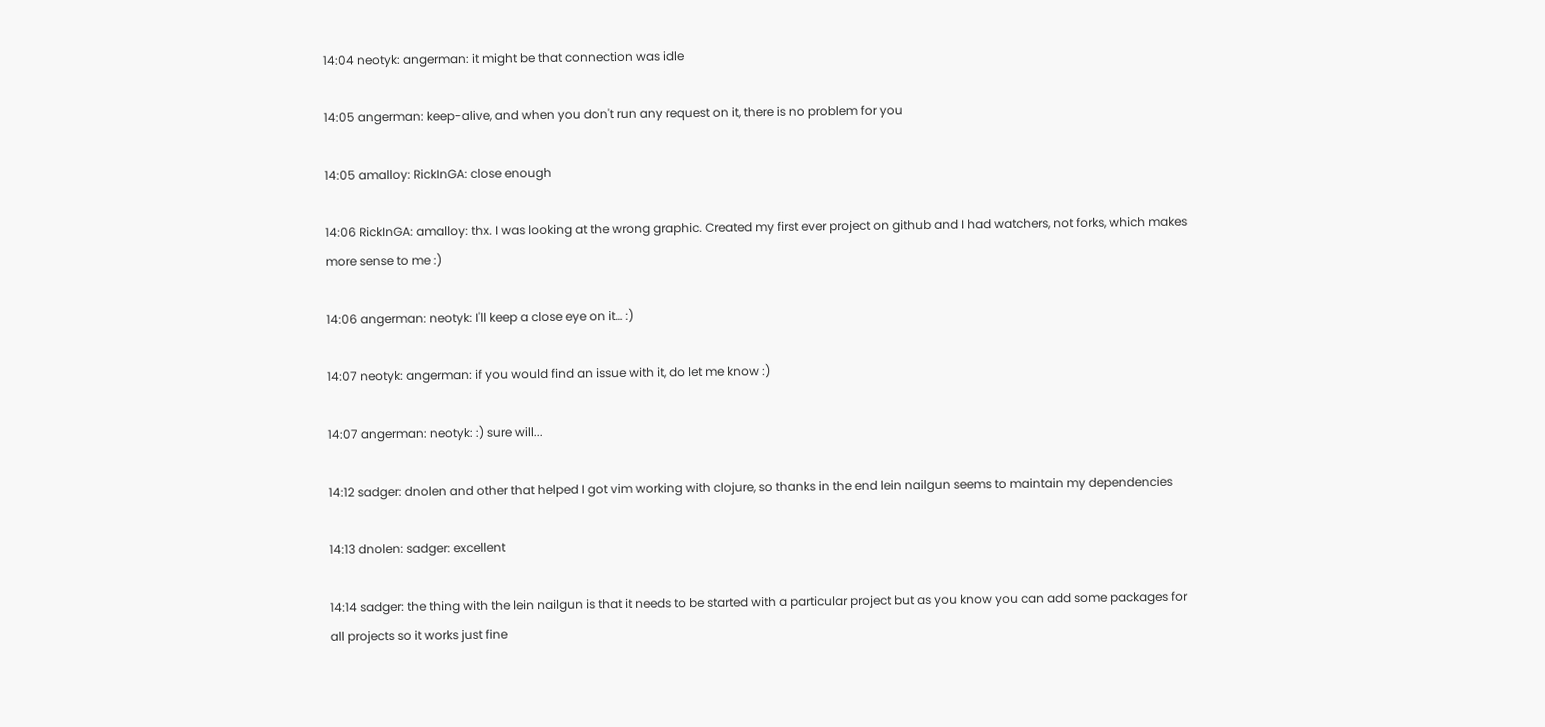14:04 neotyk: angerman: it might be that connection was idle

14:05 angerman: keep-alive, and when you don't run any request on it, there is no problem for you

14:05 amalloy: RickInGA: close enough

14:06 RickInGA: amalloy: thx. I was looking at the wrong graphic. Created my first ever project on github and I had watchers, not forks, which makes more sense to me :)

14:06 angerman: neotyk: I'll keep a close eye on it… :)

14:07 neotyk: angerman: if you would find an issue with it, do let me know :)

14:07 angerman: neotyk: :) sure will...

14:12 sadger: dnolen and other that helped I got vim working with clojure, so thanks in the end lein nailgun seems to maintain my dependencies

14:13 dnolen: sadger: excellent

14:14 sadger: the thing with the lein nailgun is that it needs to be started with a particular project but as you know you can add some packages for all projects so it works just fine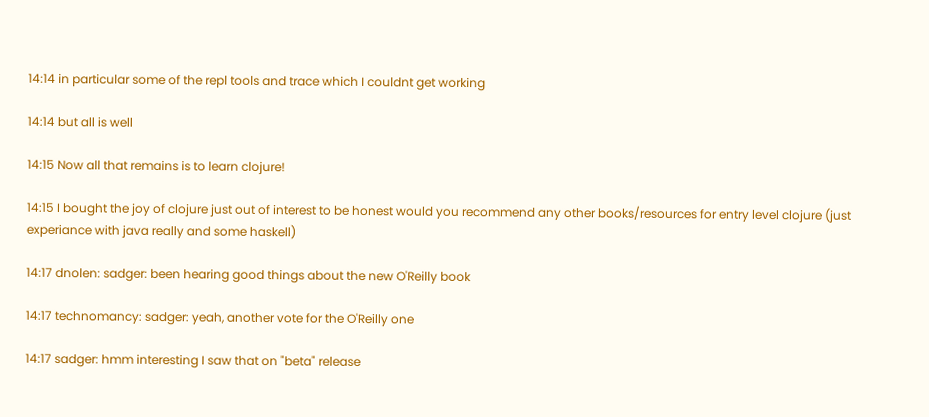14:14 in particular some of the repl tools and trace which I couldnt get working

14:14 but all is well

14:15 Now all that remains is to learn clojure!

14:15 I bought the joy of clojure just out of interest to be honest would you recommend any other books/resources for entry level clojure (just experiance with java really and some haskell)

14:17 dnolen: sadger: been hearing good things about the new O'Reilly book

14:17 technomancy: sadger: yeah, another vote for the O'Reilly one

14:17 sadger: hmm interesting I saw that on "beta" release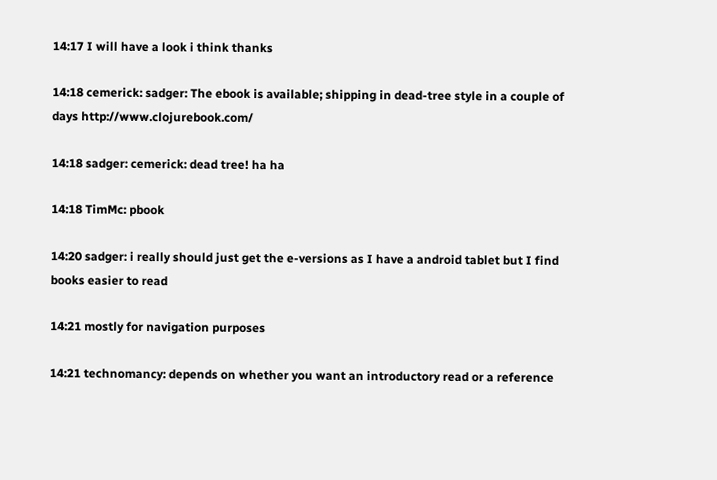14:17 I will have a look i think thanks

14:18 cemerick: sadger: The ebook is available; shipping in dead-tree style in a couple of days http://www.clojurebook.com/

14:18 sadger: cemerick: dead tree! ha ha

14:18 TimMc: pbook

14:20 sadger: i really should just get the e-versions as I have a android tablet but I find books easier to read

14:21 mostly for navigation purposes

14:21 technomancy: depends on whether you want an introductory read or a reference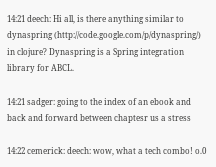14:21 deech: Hi all, is there anything similar to dynaspring (http://code.google.com/p/dynaspring/) in clojure? Dynaspring is a Spring integration library for ABCL.

14:21 sadger: going to the index of an ebook and back and forward between chaptesr us a stress

14:22 cemerick: deech: wow, what a tech combo! o.0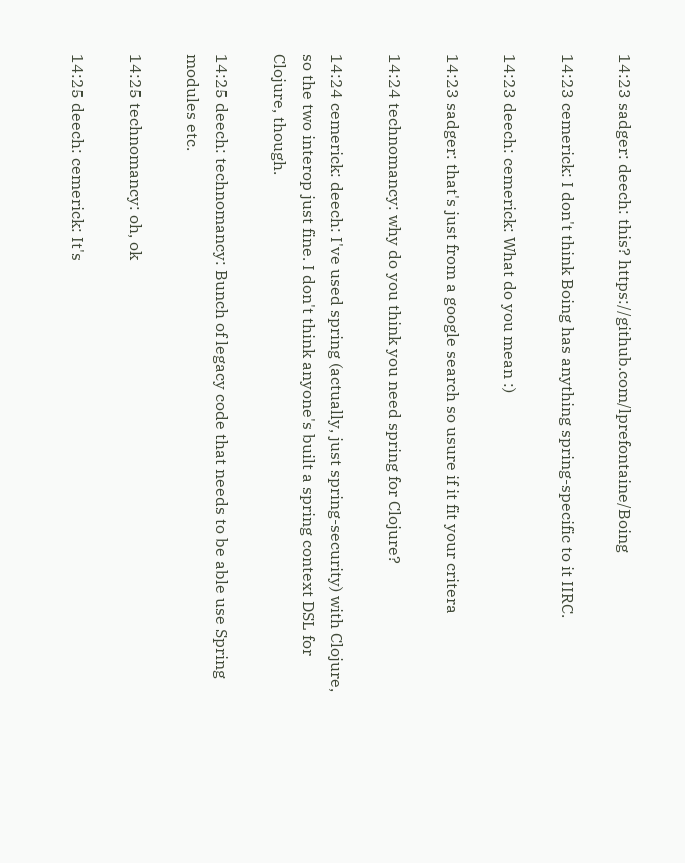14:23 sadger: deech: this? https://github.com/lprefontaine/Boing

14:23 cemerick: I don't think Boing has anything spring-specific to it IIRC.

14:23 deech: cemerick: What do you mean :)

14:23 sadger: that's just from a google search so usure if it fit your critera

14:24 technomancy: why do you think you need spring for Clojure?

14:24 cemerick: deech: I've used spring (actually, just spring-security) with Clojure, so the two interop just fine. I don't think anyone's built a spring context DSL for Clojure, though.

14:25 deech: technomancy: Bunch of legacy code that needs to be able use Spring modules etc.

14:25 technomancy: oh, ok

14:25 deech: cemerick: It's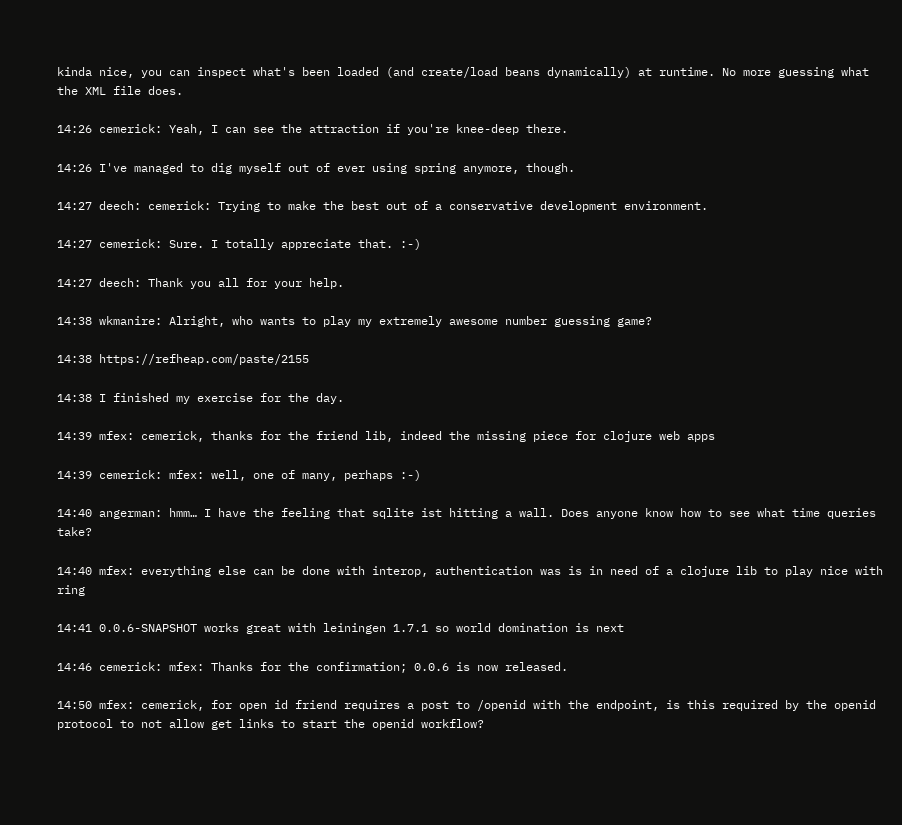kinda nice, you can inspect what's been loaded (and create/load beans dynamically) at runtime. No more guessing what the XML file does.

14:26 cemerick: Yeah, I can see the attraction if you're knee-deep there.

14:26 I've managed to dig myself out of ever using spring anymore, though.

14:27 deech: cemerick: Trying to make the best out of a conservative development environment.

14:27 cemerick: Sure. I totally appreciate that. :-)

14:27 deech: Thank you all for your help.

14:38 wkmanire: Alright, who wants to play my extremely awesome number guessing game?

14:38 https://refheap.com/paste/2155

14:38 I finished my exercise for the day.

14:39 mfex: cemerick, thanks for the friend lib, indeed the missing piece for clojure web apps

14:39 cemerick: mfex: well, one of many, perhaps :-)

14:40 angerman: hmm… I have the feeling that sqlite ist hitting a wall. Does anyone know how to see what time queries take?

14:40 mfex: everything else can be done with interop, authentication was is in need of a clojure lib to play nice with ring

14:41 0.0.6-SNAPSHOT works great with leiningen 1.7.1 so world domination is next

14:46 cemerick: mfex: Thanks for the confirmation; 0.0.6 is now released.

14:50 mfex: cemerick, for open id friend requires a post to /openid with the endpoint, is this required by the openid protocol to not allow get links to start the openid workflow?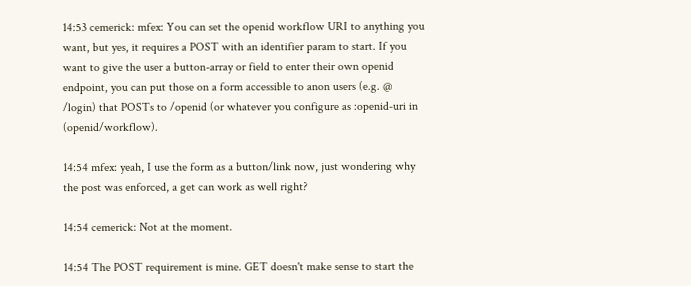14:53 cemerick: mfex: You can set the openid workflow URI to anything you want, but yes, it requires a POST with an identifier param to start. If you want to give the user a button-array or field to enter their own openid endpoint, you can put those on a form accessible to anon users (e.g. @ /login) that POSTs to /openid (or whatever you configure as :openid-uri in (openid/workflow).

14:54 mfex: yeah, I use the form as a button/link now, just wondering why the post was enforced, a get can work as well right?

14:54 cemerick: Not at the moment.

14:54 The POST requirement is mine. GET doesn't make sense to start the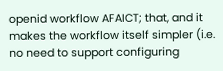openid workflow AFAICT; that, and it makes the workflow itself simpler (i.e. no need to support configuring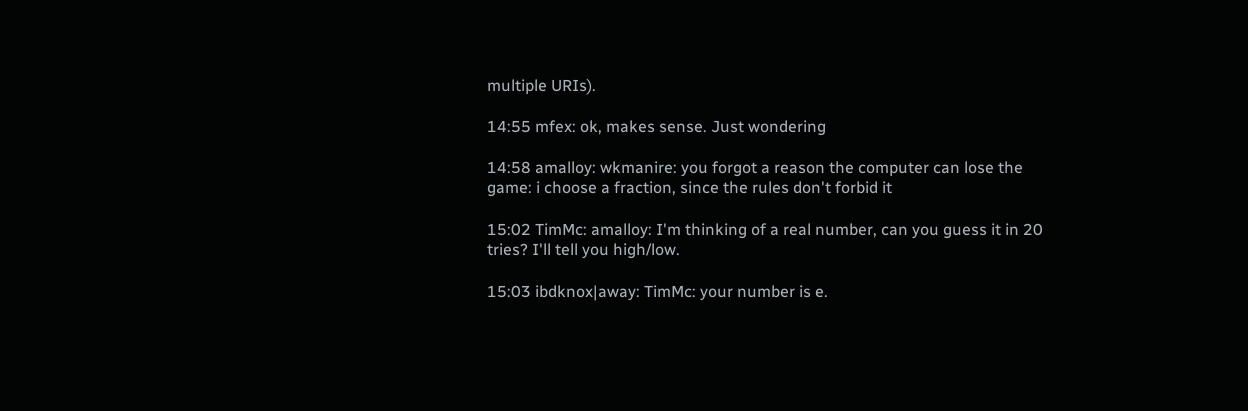multiple URIs).

14:55 mfex: ok, makes sense. Just wondering

14:58 amalloy: wkmanire: you forgot a reason the computer can lose the game: i choose a fraction, since the rules don't forbid it

15:02 TimMc: amalloy: I'm thinking of a real number, can you guess it in 20 tries? I'll tell you high/low.

15:03 ibdknox|away: TimMc: your number is e.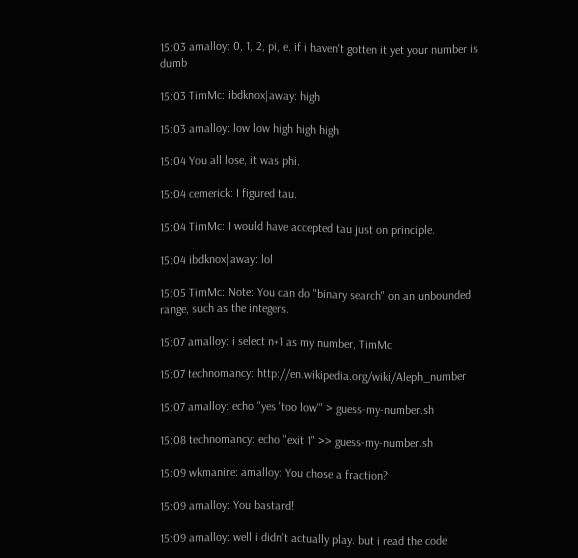15:03 amalloy: 0, 1, 2, pi, e. if i haven't gotten it yet your number is dumb

15:03 TimMc: ibdknox|away: high

15:03 amalloy: low low high high high

15:04 You all lose, it was phi.

15:04 cemerick: I figured tau.

15:04 TimMc: I would have accepted tau just on principle.

15:04 ibdknox|away: lol

15:05 TimMc: Note: You can do "binary search" on an unbounded range, such as the integers.

15:07 amalloy: i select n+1 as my number, TimMc

15:07 technomancy: http://en.wikipedia.org/wiki/Aleph_number

15:07 amalloy: echo "yes 'too low'" > guess-my-number.sh

15:08 technomancy: echo "exit 1" >> guess-my-number.sh

15:09 wkmanire: amalloy: You chose a fraction?

15:09 amalloy: You bastard!

15:09 amalloy: well i didn't actually play. but i read the code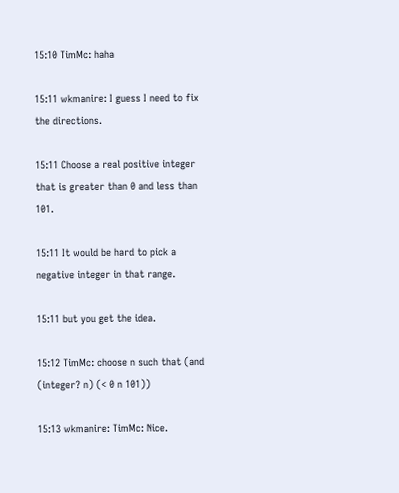15:10 TimMc: haha

15:11 wkmanire: I guess I need to fix the directions.

15:11 Choose a real positive integer that is greater than 0 and less than 101.

15:11 It would be hard to pick a negative integer in that range.

15:11 but you get the idea.

15:12 TimMc: choose n such that (and (integer? n) (< 0 n 101))

15:13 wkmanire: TimMc: Nice.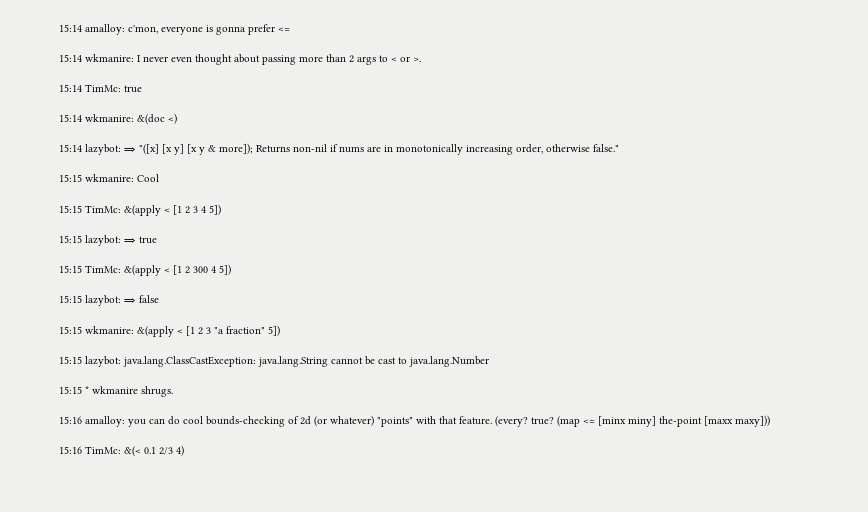15:14 amalloy: c'mon, everyone is gonna prefer <=

15:14 wkmanire: I never even thought about passing more than 2 args to < or >.

15:14 TimMc: true

15:14 wkmanire: &(doc <)

15:14 lazybot: ⇒ "([x] [x y] [x y & more]); Returns non-nil if nums are in monotonically increasing order, otherwise false."

15:15 wkmanire: Cool

15:15 TimMc: &(apply < [1 2 3 4 5])

15:15 lazybot: ⇒ true

15:15 TimMc: &(apply < [1 2 300 4 5])

15:15 lazybot: ⇒ false

15:15 wkmanire: &(apply < [1 2 3 "a fraction" 5])

15:15 lazybot: java.lang.ClassCastException: java.lang.String cannot be cast to java.lang.Number

15:15 * wkmanire shrugs.

15:16 amalloy: you can do cool bounds-checking of 2d (or whatever) "points" with that feature. (every? true? (map <= [minx miny] the-point [maxx maxy]))

15:16 TimMc: &(< 0.1 2/3 4)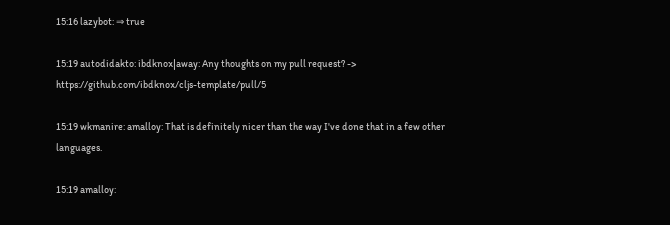15:16 lazybot: ⇒ true

15:19 autodidakto: ibdknox|away: Any thoughts on my pull request? -> https://github.com/ibdknox/cljs-template/pull/5

15:19 wkmanire: amalloy: That is definitely nicer than the way I've done that in a few other languages.

15:19 amalloy: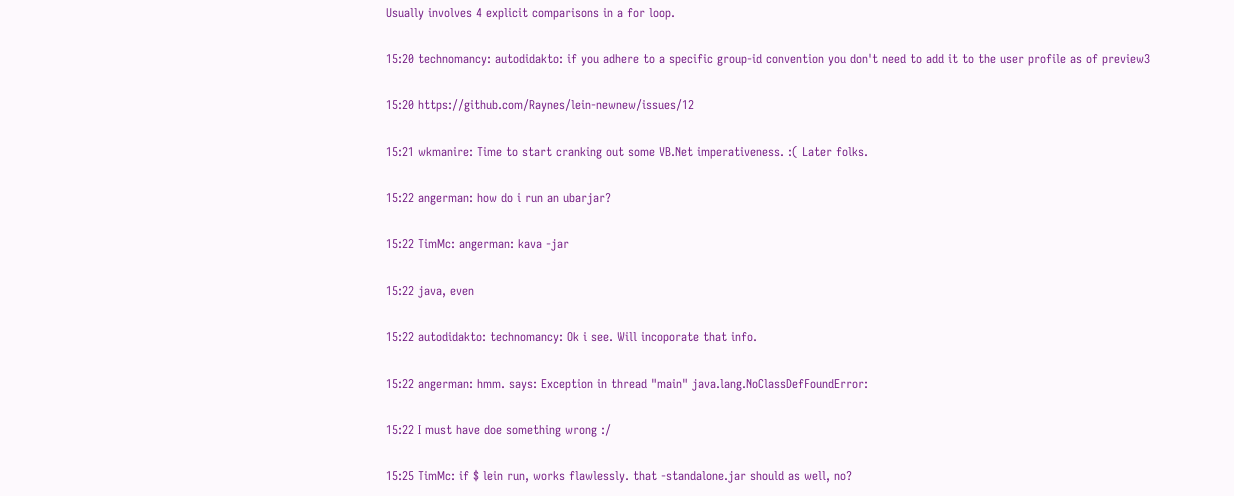Usually involves 4 explicit comparisons in a for loop.

15:20 technomancy: autodidakto: if you adhere to a specific group-id convention you don't need to add it to the user profile as of preview3

15:20 https://github.com/Raynes/lein-newnew/issues/12

15:21 wkmanire: Time to start cranking out some VB.Net imperativeness. :( Later folks.

15:22 angerman: how do i run an ubarjar?

15:22 TimMc: angerman: kava -jar

15:22 java, even

15:22 autodidakto: technomancy: Ok i see. Will incoporate that info.

15:22 angerman: hmm. says: Exception in thread "main" java.lang.NoClassDefFoundError:

15:22 I must have doe something wrong :/

15:25 TimMc: if $ lein run, works flawlessly. that -standalone.jar should as well, no?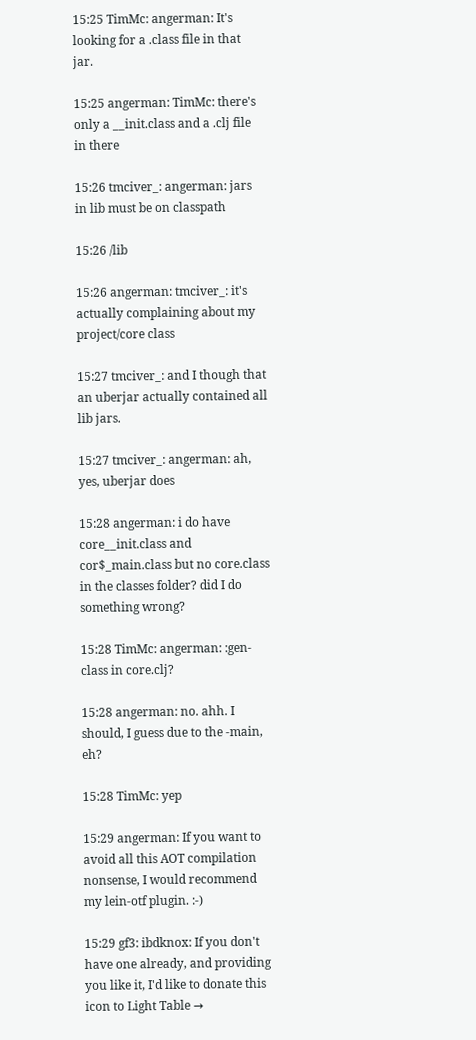15:25 TimMc: angerman: It's looking for a .class file in that jar.

15:25 angerman: TimMc: there's only a __init.class and a .clj file in there

15:26 tmciver_: angerman: jars in lib must be on classpath

15:26 /lib

15:26 angerman: tmciver_: it's actually complaining about my project/core class

15:27 tmciver_: and I though that an uberjar actually contained all lib jars.

15:27 tmciver_: angerman: ah, yes, uberjar does

15:28 angerman: i do have core__init.class and cor$_main.class but no core.class in the classes folder? did I do something wrong?

15:28 TimMc: angerman: :gen-class in core.clj?

15:28 angerman: no. ahh. I should, I guess due to the -main, eh?

15:28 TimMc: yep

15:29 angerman: If you want to avoid all this AOT compilation nonsense, I would recommend my lein-otf plugin. :-)

15:29 gf3: ibdknox: If you don't have one already, and providing you like it, I'd like to donate this icon to Light Table →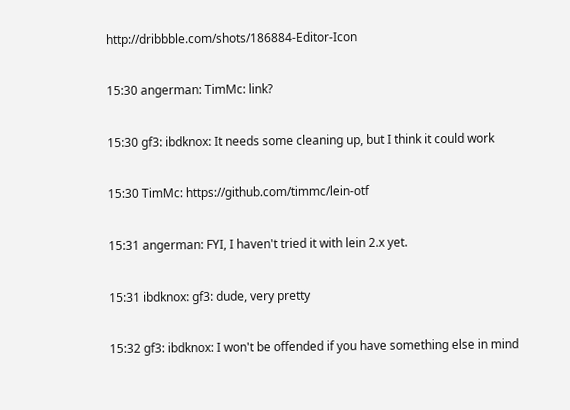http://dribbble.com/shots/186884-Editor-Icon

15:30 angerman: TimMc: link?

15:30 gf3: ibdknox: It needs some cleaning up, but I think it could work

15:30 TimMc: https://github.com/timmc/lein-otf

15:31 angerman: FYI, I haven't tried it with lein 2.x yet.

15:31 ibdknox: gf3: dude, very pretty

15:32 gf3: ibdknox: I won't be offended if you have something else in mind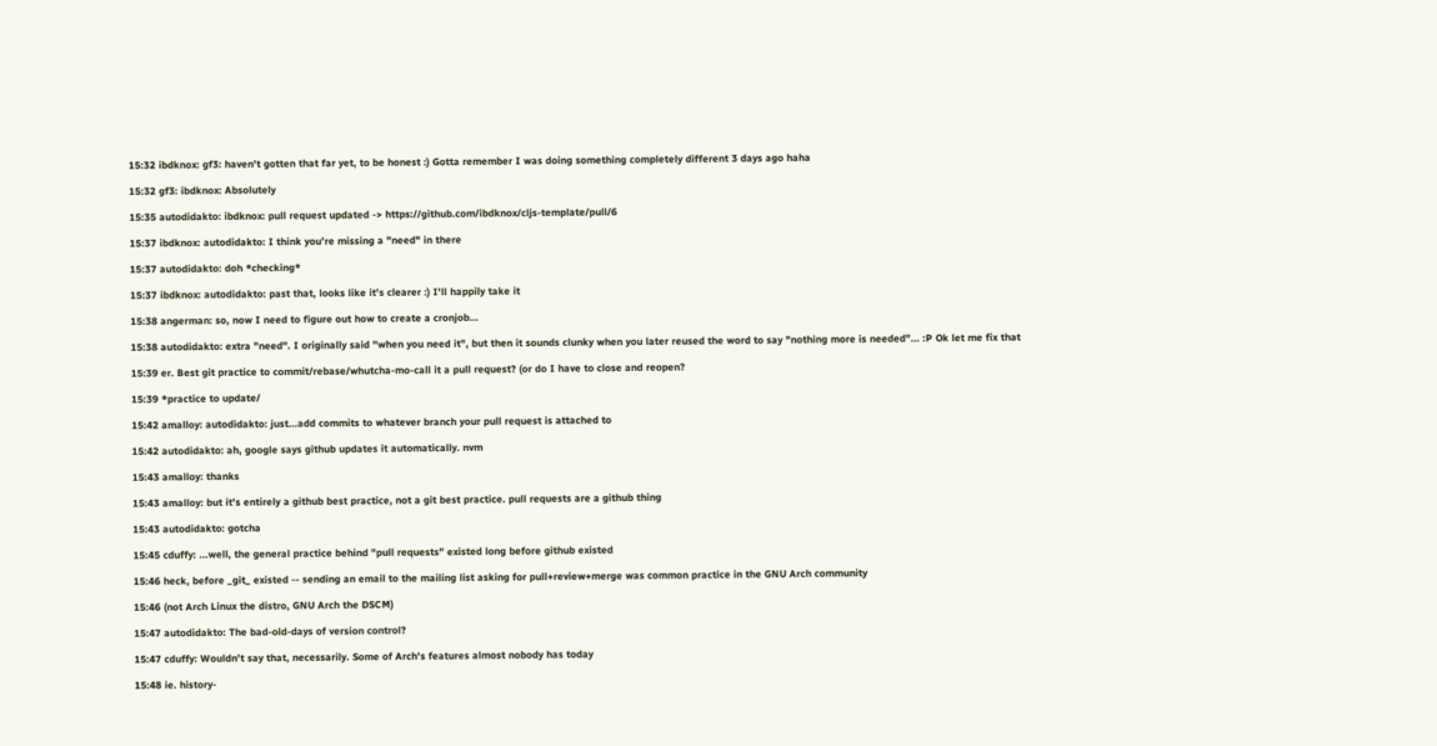15:32 ibdknox: gf3: haven't gotten that far yet, to be honest :) Gotta remember I was doing something completely different 3 days ago haha

15:32 gf3: ibdknox: Absolutely

15:35 autodidakto: ibdknox: pull request updated -> https://github.com/ibdknox/cljs-template/pull/6

15:37 ibdknox: autodidakto: I think you're missing a "need" in there

15:37 autodidakto: doh *checking*

15:37 ibdknox: autodidakto: past that, looks like it's clearer :) I'll happily take it

15:38 angerman: so, now I need to figure out how to create a cronjob...

15:38 autodidakto: extra "need". I originally said "when you need it", but then it sounds clunky when you later reused the word to say "nothing more is needed"... :P Ok let me fix that

15:39 er. Best git practice to commit/rebase/whutcha-mo-call it a pull request? (or do I have to close and reopen?

15:39 *practice to update/

15:42 amalloy: autodidakto: just...add commits to whatever branch your pull request is attached to

15:42 autodidakto: ah, google says github updates it automatically. nvm

15:43 amalloy: thanks

15:43 amalloy: but it's entirely a github best practice, not a git best practice. pull requests are a github thing

15:43 autodidakto: gotcha

15:45 cduffy: ...well, the general practice behind "pull requests" existed long before github existed

15:46 heck, before _git_ existed -- sending an email to the mailing list asking for pull+review+merge was common practice in the GNU Arch community

15:46 (not Arch Linux the distro, GNU Arch the DSCM)

15:47 autodidakto: The bad-old-days of version control?

15:47 cduffy: Wouldn't say that, necessarily. Some of Arch's features almost nobody has today

15:48 ie. history-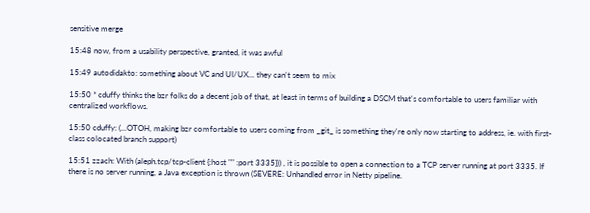sensitive merge

15:48 now, from a usability perspective, granted, it was awful

15:49 autodidakto: something about VC and UI/UX... they can't seem to mix

15:50 * cduffy thinks the bzr folks do a decent job of that, at least in terms of building a DSCM that's comfortable to users familiar with centralized workflows.

15:50 cduffy: (...OTOH, making bzr comfortable to users coming from _git_ is something they're only now starting to address, ie. with first-class colocated branch support)

15:51 zzach: With (aleph.tcp/tcp-client {:host "" :port 3335})) , it is possible to open a connection to a TCP server running at port 3335. If there is no server running, a Java exception is thrown (SEVERE: Unhandled error in Netty pipeline.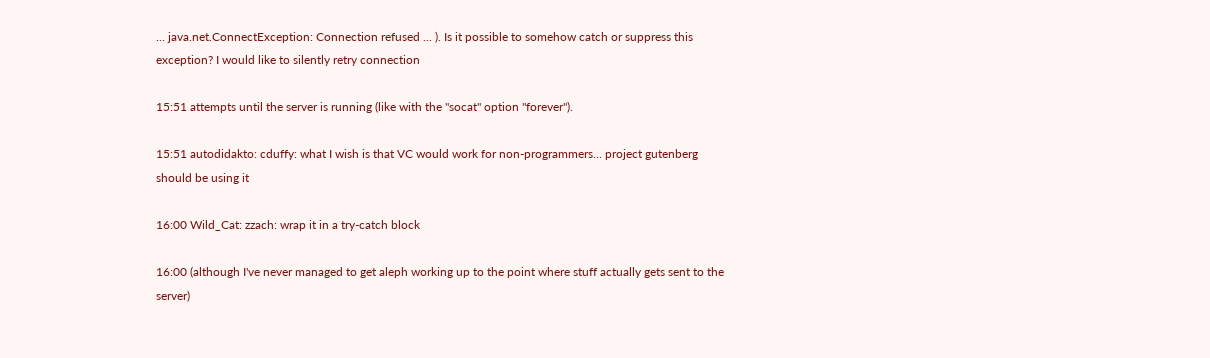... java.net.ConnectException: Connection refused ... ). Is it possible to somehow catch or suppress this exception? I would like to silently retry connection

15:51 attempts until the server is running (like with the "socat" option "forever").

15:51 autodidakto: cduffy: what I wish is that VC would work for non-programmers... project gutenberg should be using it

16:00 Wild_Cat: zzach: wrap it in a try-catch block

16:00 (although I've never managed to get aleph working up to the point where stuff actually gets sent to the server)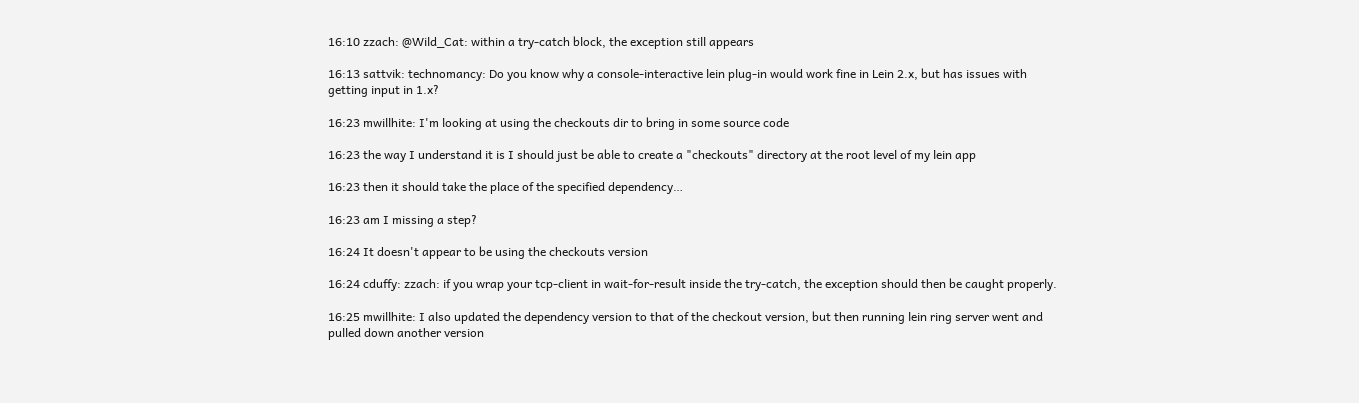16:10 zzach: @Wild_Cat: within a try-catch block, the exception still appears

16:13 sattvik: technomancy: Do you know why a console-interactive lein plug-in would work fine in Lein 2.x, but has issues with getting input in 1.x?

16:23 mwillhite: I'm looking at using the checkouts dir to bring in some source code

16:23 the way I understand it is I should just be able to create a "checkouts" directory at the root level of my lein app

16:23 then it should take the place of the specified dependency…

16:23 am I missing a step?

16:24 It doesn't appear to be using the checkouts version

16:24 cduffy: zzach: if you wrap your tcp-client in wait-for-result inside the try-catch, the exception should then be caught properly.

16:25 mwillhite: I also updated the dependency version to that of the checkout version, but then running lein ring server went and pulled down another version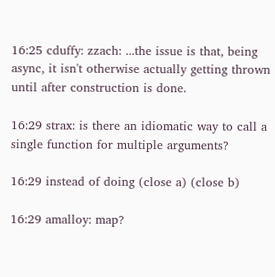16:25 cduffy: zzach: ...the issue is that, being async, it isn't otherwise actually getting thrown until after construction is done.

16:29 strax: is there an idiomatic way to call a single function for multiple arguments?

16:29 instead of doing (close a) (close b)

16:29 amalloy: map?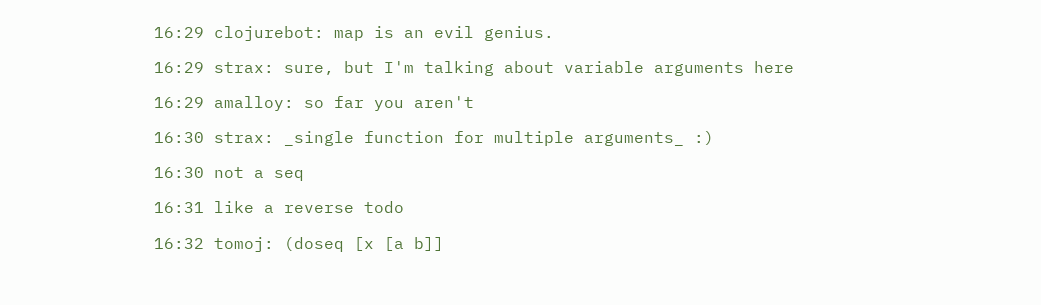16:29 clojurebot: map is an evil genius.

16:29 strax: sure, but I'm talking about variable arguments here

16:29 amalloy: so far you aren't

16:30 strax: _single function for multiple arguments_ :)

16:30 not a seq

16:31 like a reverse todo

16:32 tomoj: (doseq [x [a b]]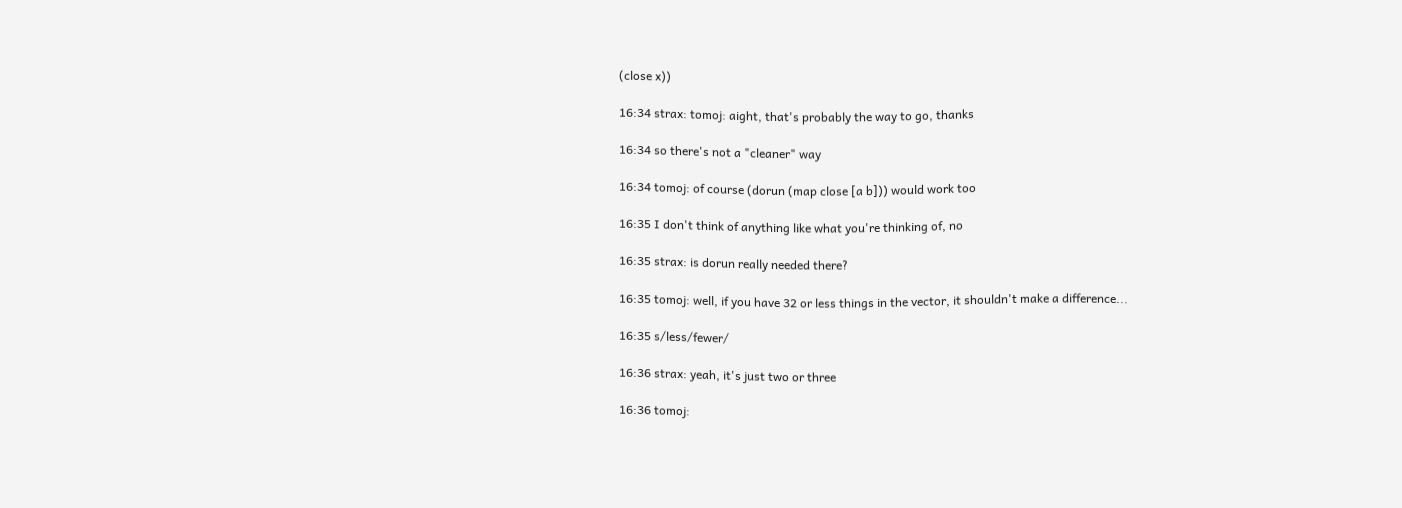(close x))

16:34 strax: tomoj: aight, that's probably the way to go, thanks

16:34 so there's not a "cleaner" way

16:34 tomoj: of course (dorun (map close [a b])) would work too

16:35 I don't think of anything like what you're thinking of, no

16:35 strax: is dorun really needed there?

16:35 tomoj: well, if you have 32 or less things in the vector, it shouldn't make a difference...

16:35 s/less/fewer/

16:36 strax: yeah, it's just two or three

16:36 tomoj: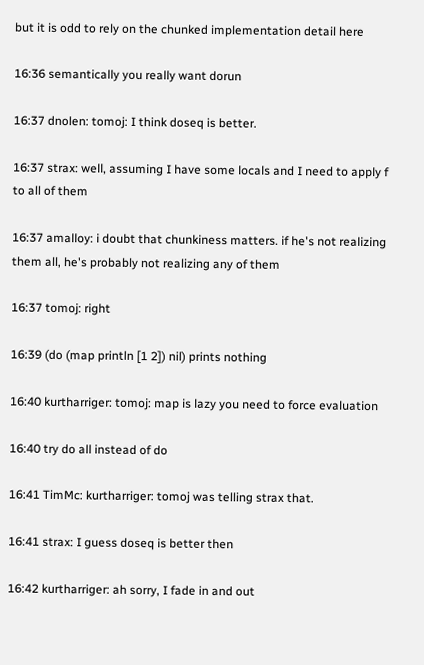but it is odd to rely on the chunked implementation detail here

16:36 semantically you really want dorun

16:37 dnolen: tomoj: I think doseq is better.

16:37 strax: well, assuming I have some locals and I need to apply f to all of them

16:37 amalloy: i doubt that chunkiness matters. if he's not realizing them all, he's probably not realizing any of them

16:37 tomoj: right

16:39 (do (map println [1 2]) nil) prints nothing

16:40 kurtharriger: tomoj: map is lazy you need to force evaluation

16:40 try do all instead of do

16:41 TimMc: kurtharriger: tomoj was telling strax that.

16:41 strax: I guess doseq is better then

16:42 kurtharriger: ah sorry, I fade in and out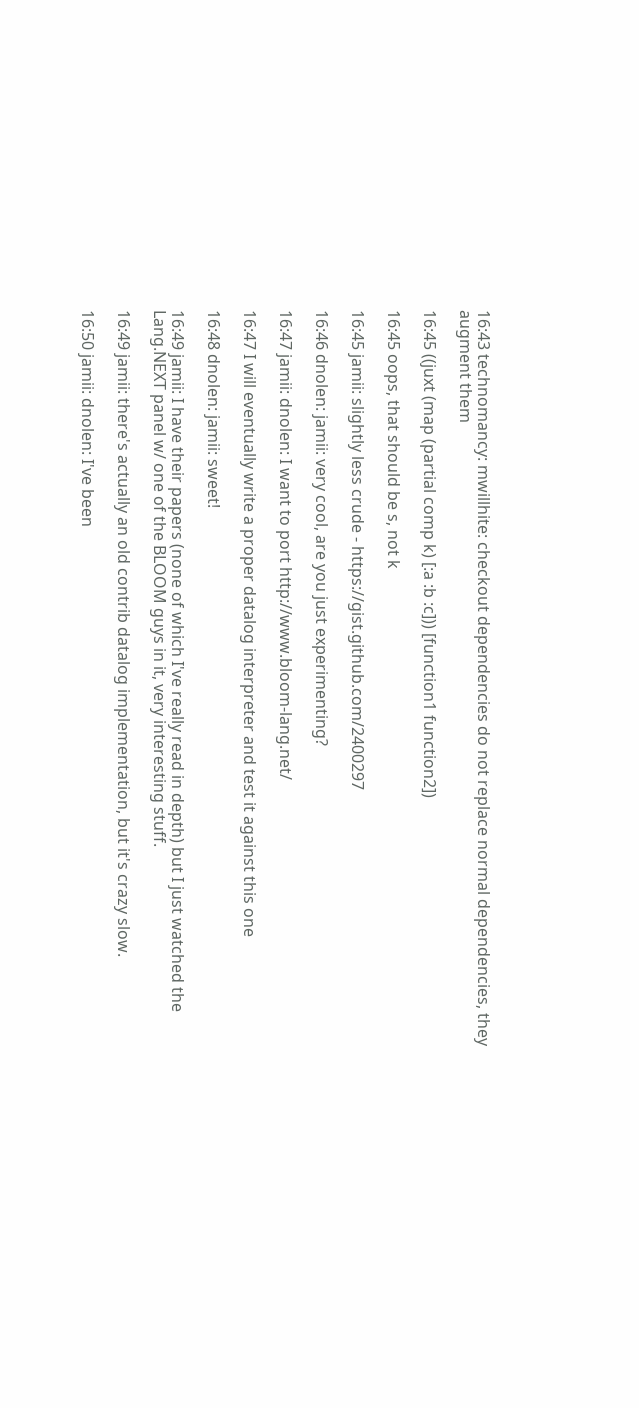16:43 technomancy: mwillhite: checkout dependencies do not replace normal dependencies, they augment them

16:45 ((juxt (map (partial comp k) [:a :b :c])) [function1 function2])

16:45 oops, that should be s, not k

16:45 jamii: slightly less crude - https://gist.github.com/2400297

16:46 dnolen: jamii: very cool, are you just experimenting?

16:47 jamii: dnolen: I want to port http://www.bloom-lang.net/

16:47 I will eventually write a proper datalog interpreter and test it against this one

16:48 dnolen: jamii: sweet!

16:49 jamii: I have their papers (none of which I've really read in depth) but I just watched the Lang.NEXT panel w/ one of the BLOOM guys in it, very interesting stuff.

16:49 jamii: there's actually an old contrib datalog implementation, but it's crazy slow.

16:50 jamii: dnolen: I've been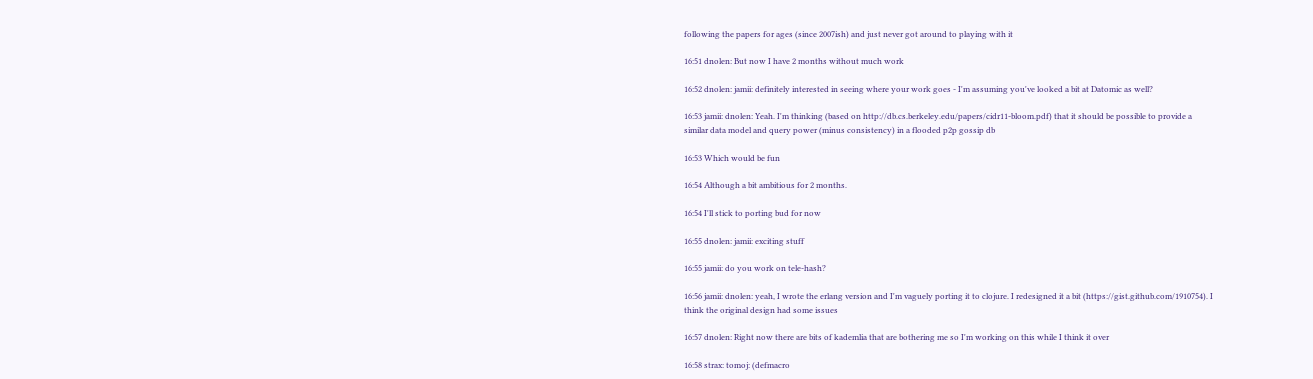following the papers for ages (since 2007ish) and just never got around to playing with it

16:51 dnolen: But now I have 2 months without much work

16:52 dnolen: jamii: definitely interested in seeing where your work goes - I'm assuming you've looked a bit at Datomic as well?

16:53 jamii: dnolen: Yeah. I'm thinking (based on http://db.cs.berkeley.edu/papers/cidr11-bloom.pdf) that it should be possible to provide a similar data model and query power (minus consistency) in a flooded p2p gossip db

16:53 Which would be fun

16:54 Although a bit ambitious for 2 months.

16:54 I'll stick to porting bud for now

16:55 dnolen: jamii: exciting stuff

16:55 jamii: do you work on tele-hash?

16:56 jamii: dnolen: yeah, I wrote the erlang version and I'm vaguely porting it to clojure. I redesigned it a bit (https://gist.github.com/1910754). I think the original design had some issues

16:57 dnolen: Right now there are bits of kademlia that are bothering me so I'm working on this while I think it over

16:58 strax: tomoj: (defmacro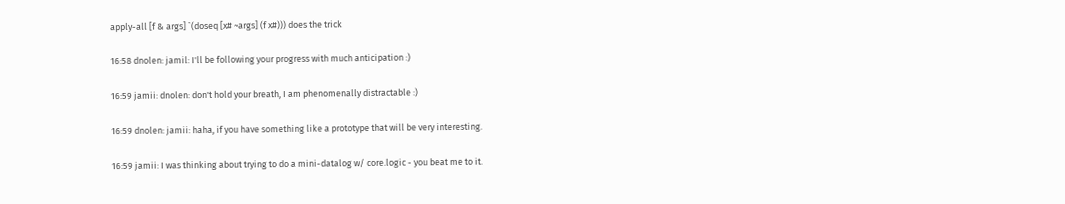apply-all [f & args] `(doseq [x# ~args] (f x#))) does the trick

16:58 dnolen: jamil: I'll be following your progress with much anticipation :)

16:59 jamii: dnolen: don't hold your breath, I am phenomenally distractable :)

16:59 dnolen: jamii: haha, if you have something like a prototype that will be very interesting.

16:59 jamii: I was thinking about trying to do a mini-datalog w/ core.logic - you beat me to it.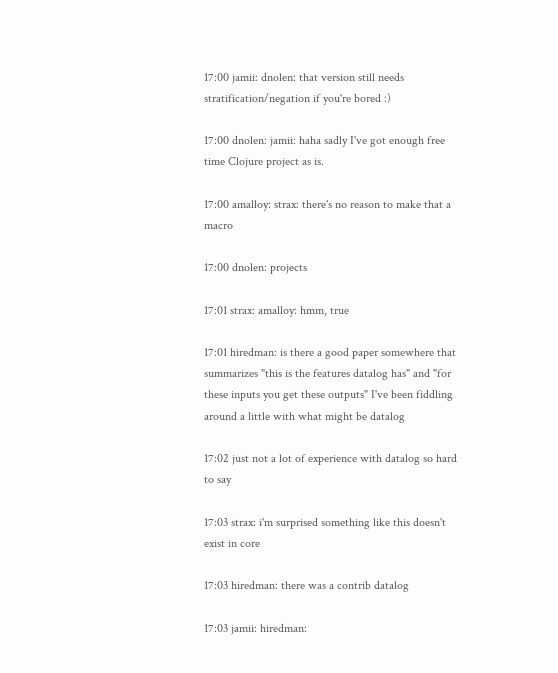17:00 jamii: dnolen: that version still needs stratification/negation if you're bored :)

17:00 dnolen: jamii: haha sadly I've got enough free time Clojure project as is.

17:00 amalloy: strax: there's no reason to make that a macro

17:00 dnolen: projects

17:01 strax: amalloy: hmm, true

17:01 hiredman: is there a good paper somewhere that summarizes "this is the features datalog has" and "for these inputs you get these outputs" I've been fiddling around a little with what might be datalog

17:02 just not a lot of experience with datalog so hard to say

17:03 strax: i'm surprised something like this doesn't exist in core

17:03 hiredman: there was a contrib datalog

17:03 jamii: hiredman: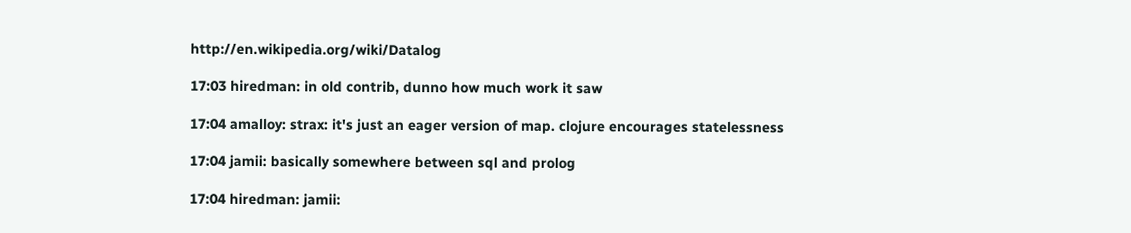http://en.wikipedia.org/wiki/Datalog

17:03 hiredman: in old contrib, dunno how much work it saw

17:04 amalloy: strax: it's just an eager version of map. clojure encourages statelessness

17:04 jamii: basically somewhere between sql and prolog

17:04 hiredman: jamii: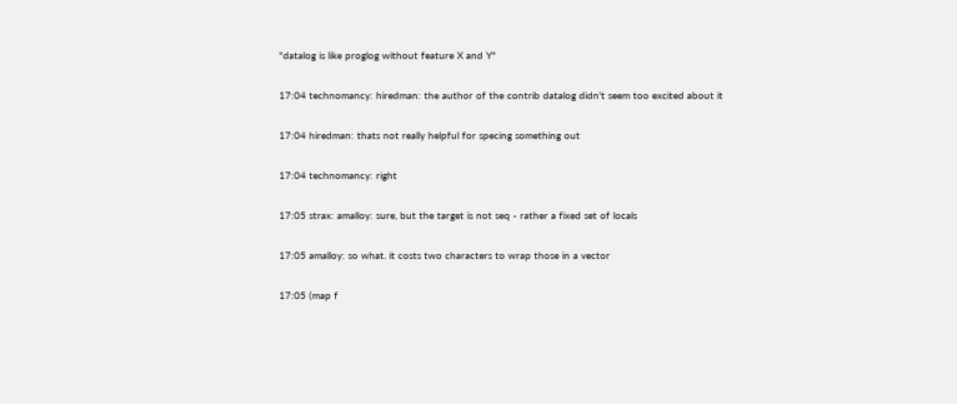"datalog is like proglog without feature X and Y"

17:04 technomancy: hiredman: the author of the contrib datalog didn't seem too excited about it

17:04 hiredman: thats not really helpful for specing something out

17:04 technomancy: right

17:05 strax: amalloy: sure, but the target is not seq - rather a fixed set of locals

17:05 amalloy: so what. it costs two characters to wrap those in a vector

17:05 (map f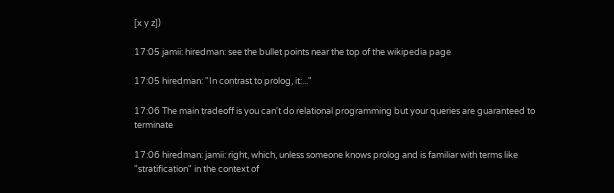[x y z])

17:05 jamii: hiredman: see the bullet points near the top of the wikipedia page

17:05 hiredman: "In contrast to prolog, it:..."

17:06 The main tradeoff is you can't do relational programming but your queries are guaranteed to terminate

17:06 hiredman: jamii: right, which, unless someone knows prolog and is familiar with terms like "stratification" in the context of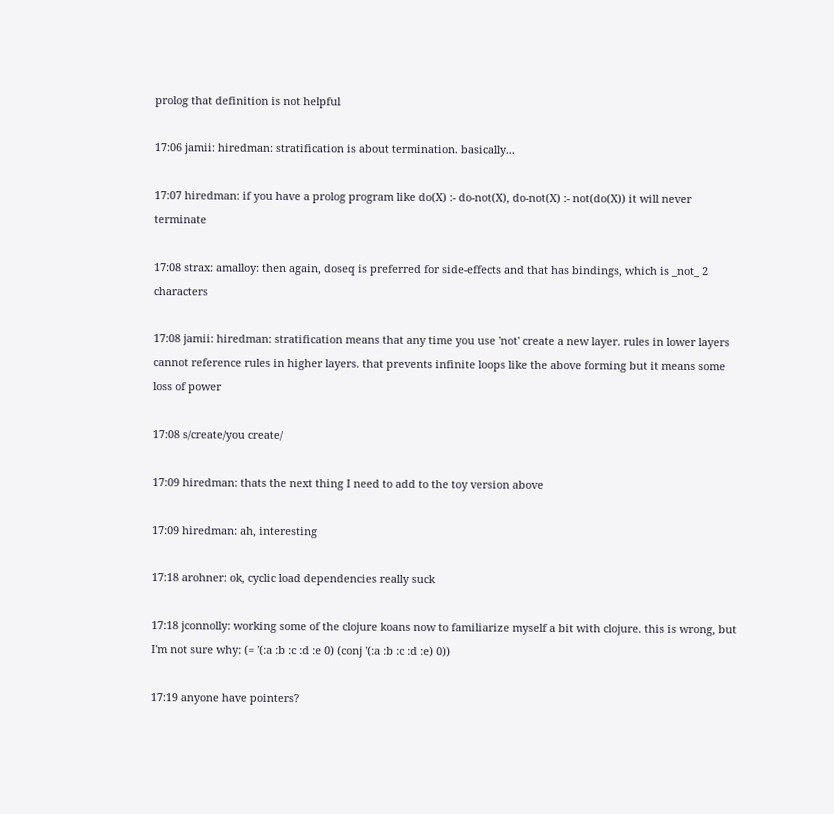prolog that definition is not helpful

17:06 jamii: hiredman: stratification is about termination. basically...

17:07 hiredman: if you have a prolog program like do(X) :- do-not(X), do-not(X) :- not(do(X)) it will never terminate

17:08 strax: amalloy: then again, doseq is preferred for side-effects and that has bindings, which is _not_ 2 characters

17:08 jamii: hiredman: stratification means that any time you use 'not' create a new layer. rules in lower layers cannot reference rules in higher layers. that prevents infinite loops like the above forming but it means some loss of power

17:08 s/create/you create/

17:09 hiredman: thats the next thing I need to add to the toy version above

17:09 hiredman: ah, interesting

17:18 arohner: ok, cyclic load dependencies really suck

17:18 jconnolly: working some of the clojure koans now to familiarize myself a bit with clojure. this is wrong, but I'm not sure why: (= '(:a :b :c :d :e 0) (conj '(:a :b :c :d :e) 0))

17:19 anyone have pointers?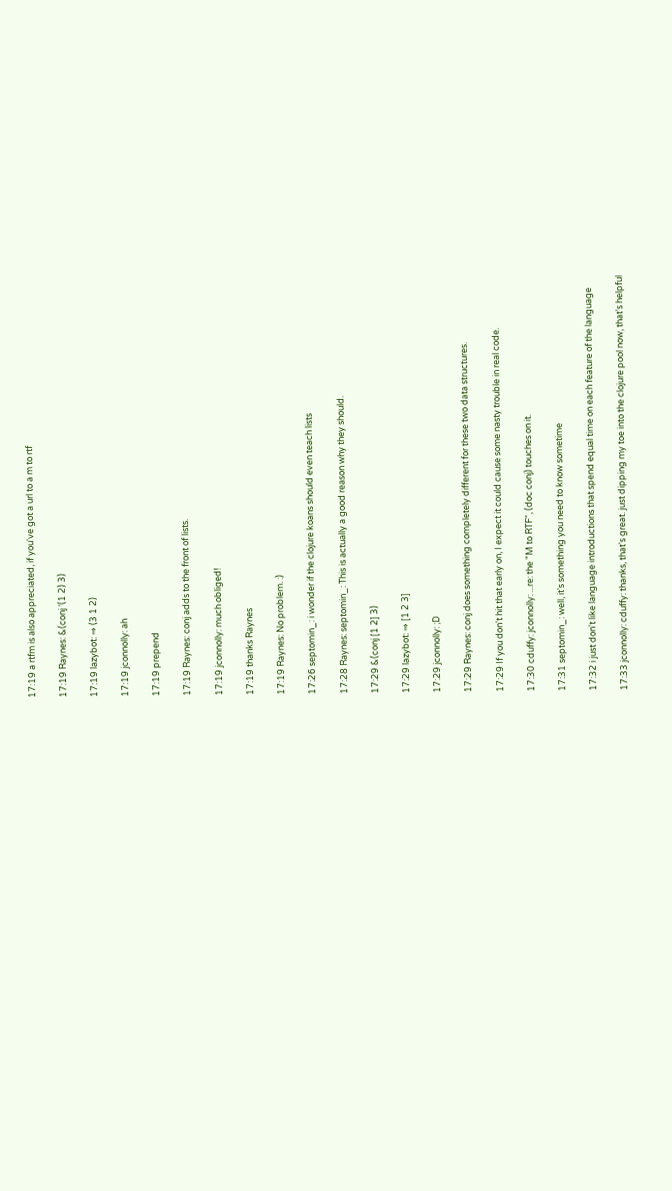17:19 a rtfm is also appreciated, if you've got a url to a m to rtf

17:19 Raynes: &(conj '(1 2) 3)

17:19 lazybot: ⇒ (3 1 2)

17:19 jconnolly: ah

17:19 prepend

17:19 Raynes: conj adds to the front of lists.

17:19 jconnolly: much obliged!

17:19 thanks Raynes

17:19 Raynes: No problem. :)

17:26 septomin_: i wonder if the clojure koans should even teach lists

17:28 Raynes: septomin_: This is actually a good reason why they should.

17:29 &(conj [1 2] 3)

17:29 lazybot: ⇒ [1 2 3]

17:29 jconnolly: ;D

17:29 Raynes: conj does something completely different for these two data structures.

17:29 If you don't hit that early on, I expect it could cause some nasty trouble in real code.

17:30 cduffy: jconnolly: ...re: the "M to RTF", (doc conj) touches on it.

17:31 septomin_: well, it's something you need to know sometime

17:32 i just don't like language introductions that spend equal time on each feature of the language

17:33 jconnolly: cduffy: thanks, that's great. just dipping my toe into the clojure pool now, that's helpful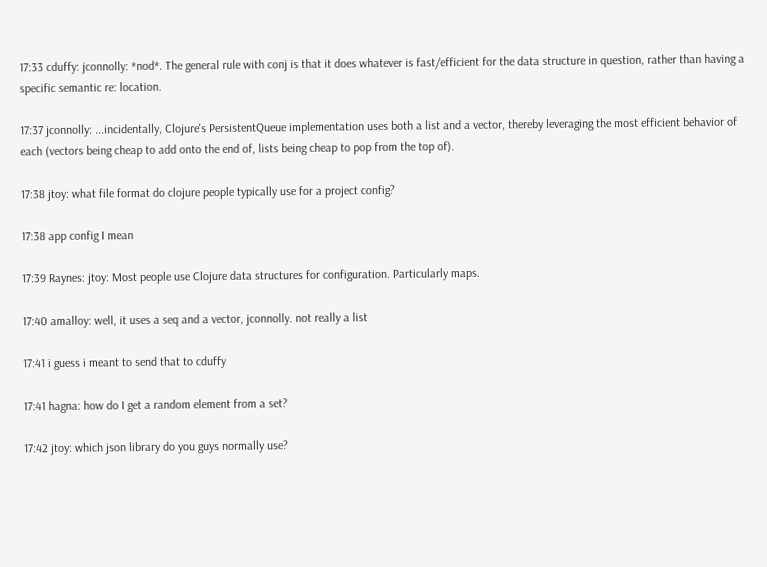17:33 cduffy: jconnolly: *nod*. The general rule with conj is that it does whatever is fast/efficient for the data structure in question, rather than having a specific semantic re: location.

17:37 jconnolly: ...incidentally, Clojure's PersistentQueue implementation uses both a list and a vector, thereby leveraging the most efficient behavior of each (vectors being cheap to add onto the end of, lists being cheap to pop from the top of).

17:38 jtoy: what file format do clojure people typically use for a project config?

17:38 app config I mean

17:39 Raynes: jtoy: Most people use Clojure data structures for configuration. Particularly maps.

17:40 amalloy: well, it uses a seq and a vector, jconnolly. not really a list

17:41 i guess i meant to send that to cduffy

17:41 hagna: how do I get a random element from a set?

17:42 jtoy: which json library do you guys normally use?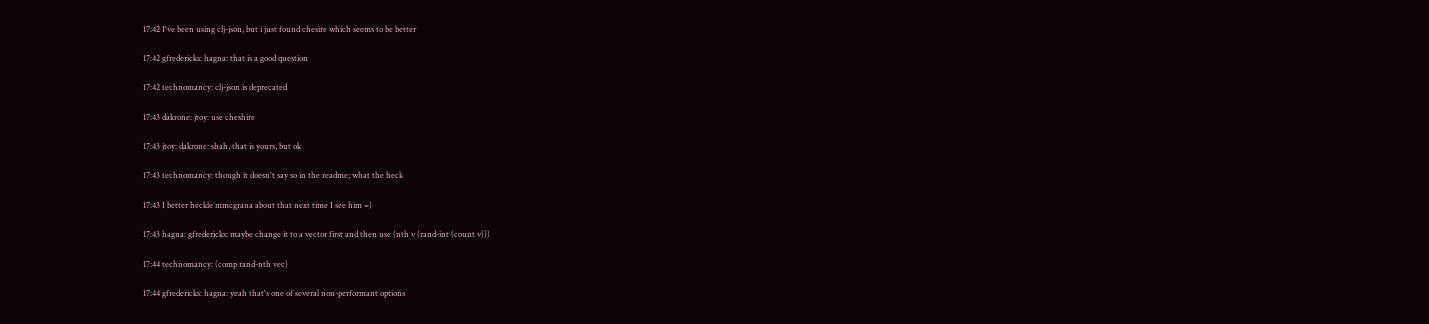17:42 I've been using clj-json, but i just found chesire which seems to be better

17:42 gfredericks: hagna: that is a good question

17:42 technomancy: clj-json is deprecated

17:43 dakrone: jtoy: use cheshire

17:43 jtoy: dakrone: shah, that is yours, but ok

17:43 technomancy: though it doesn't say so in the readme; what the heck

17:43 I better heckle mmcgrana about that next time I see him =)

17:43 hagna: gfredericks: maybe change it to a vector first and then use (nth v (rand-int (count v)))

17:44 technomancy: (comp rand-nth vec)

17:44 gfredericks: hagna: yeah that's one of several non-performant options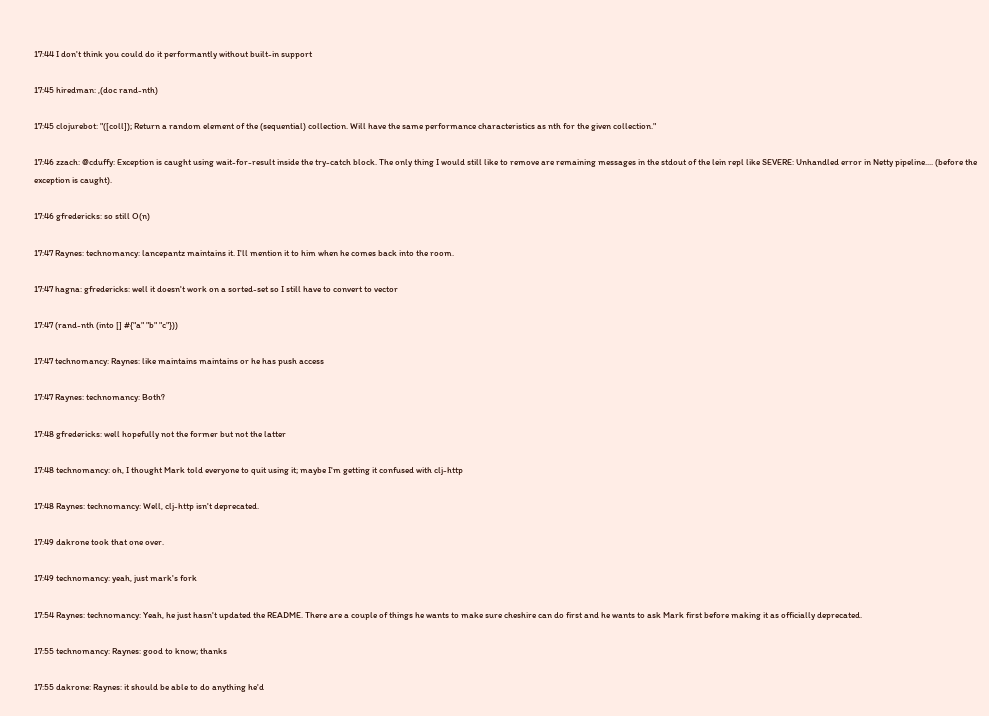17:44 I don't think you could do it performantly without built-in support

17:45 hiredman: ,(doc rand-nth)

17:45 clojurebot: "([coll]); Return a random element of the (sequential) collection. Will have the same performance characteristics as nth for the given collection."

17:46 zzach: @cduffy: Exception is caught using wait-for-result inside the try-catch block. The only thing I would still like to remove are remaining messages in the stdout of the lein repl like SEVERE: Unhandled error in Netty pipeline.... (before the exception is caught).

17:46 gfredericks: so still O(n)

17:47 Raynes: technomancy: lancepantz maintains it. I'll mention it to him when he comes back into the room.

17:47 hagna: gfredericks: well it doesn't work on a sorted-set so I still have to convert to vector

17:47 (rand-nth (into [] #{"a" "b" "c"}))

17:47 technomancy: Raynes: like maintains maintains or he has push access

17:47 Raynes: technomancy: Both?

17:48 gfredericks: well hopefully not the former but not the latter

17:48 technomancy: oh, I thought Mark told everyone to quit using it; maybe I'm getting it confused with clj-http

17:48 Raynes: technomancy: Well, clj-http isn't deprecated.

17:49 dakrone took that one over.

17:49 technomancy: yeah, just mark's fork

17:54 Raynes: technomancy: Yeah, he just hasn't updated the README. There are a couple of things he wants to make sure cheshire can do first and he wants to ask Mark first before making it as officially deprecated.

17:55 technomancy: Raynes: good to know; thanks

17:55 dakrone: Raynes: it should be able to do anything he'd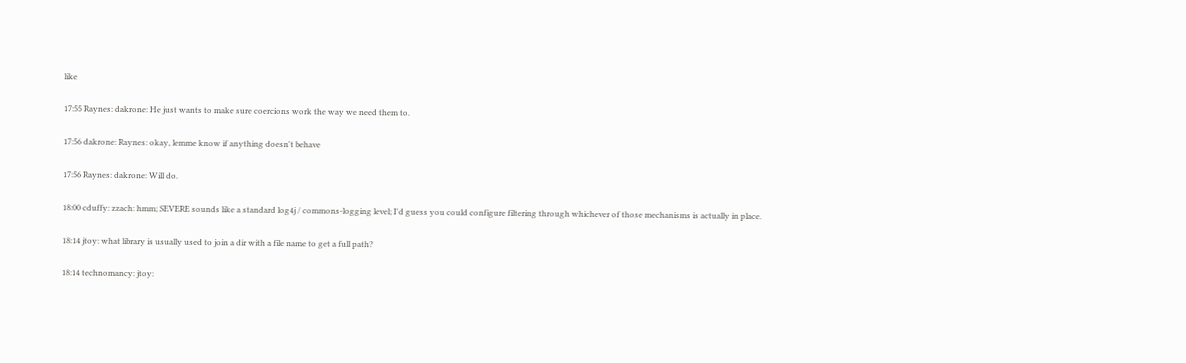like

17:55 Raynes: dakrone: He just wants to make sure coercions work the way we need them to.

17:56 dakrone: Raynes: okay, lemme know if anything doesn't behave

17:56 Raynes: dakrone: Will do.

18:00 cduffy: zzach: hmm; SEVERE sounds like a standard log4j / commons-logging level; I'd guess you could configure filtering through whichever of those mechanisms is actually in place.

18:14 jtoy: what library is usually used to join a dir with a file name to get a full path?

18:14 technomancy: jtoy: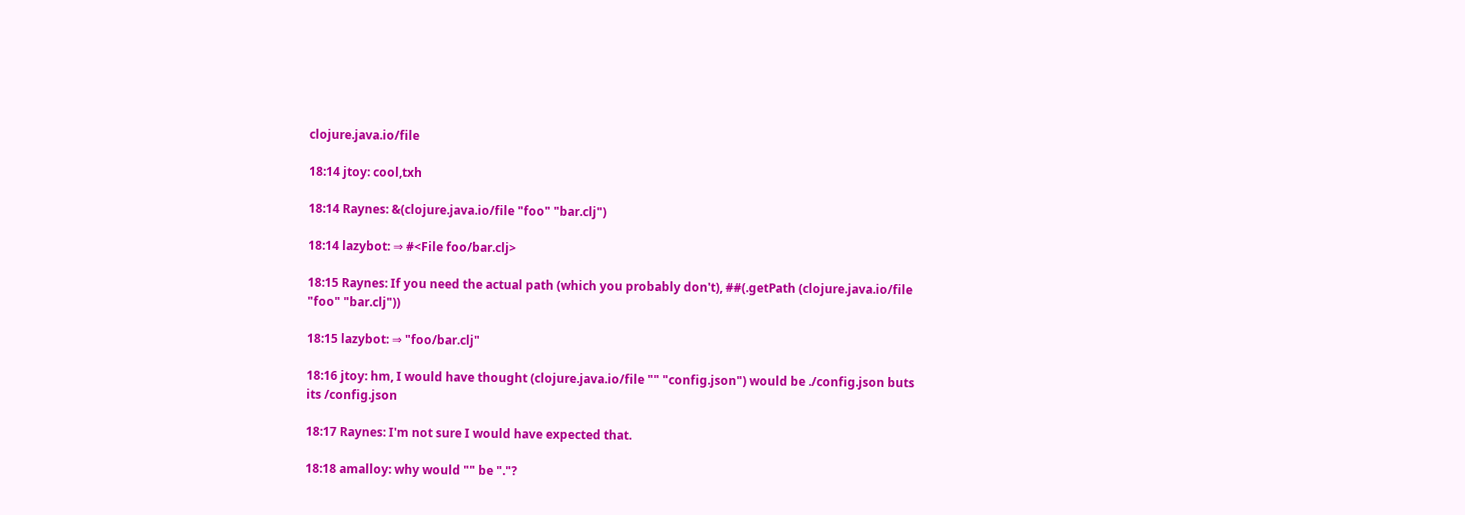clojure.java.io/file

18:14 jtoy: cool,txh

18:14 Raynes: &(clojure.java.io/file "foo" "bar.clj")

18:14 lazybot: ⇒ #<File foo/bar.clj>

18:15 Raynes: If you need the actual path (which you probably don't), ##(.getPath (clojure.java.io/file "foo" "bar.clj"))

18:15 lazybot: ⇒ "foo/bar.clj"

18:16 jtoy: hm, I would have thought (clojure.java.io/file "" "config.json") would be ./config.json buts its /config.json

18:17 Raynes: I'm not sure I would have expected that.

18:18 amalloy: why would "" be "."?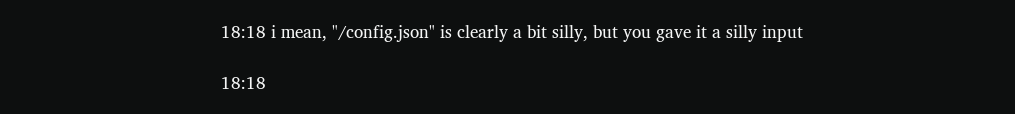18:18 i mean, "/config.json" is clearly a bit silly, but you gave it a silly input

18:18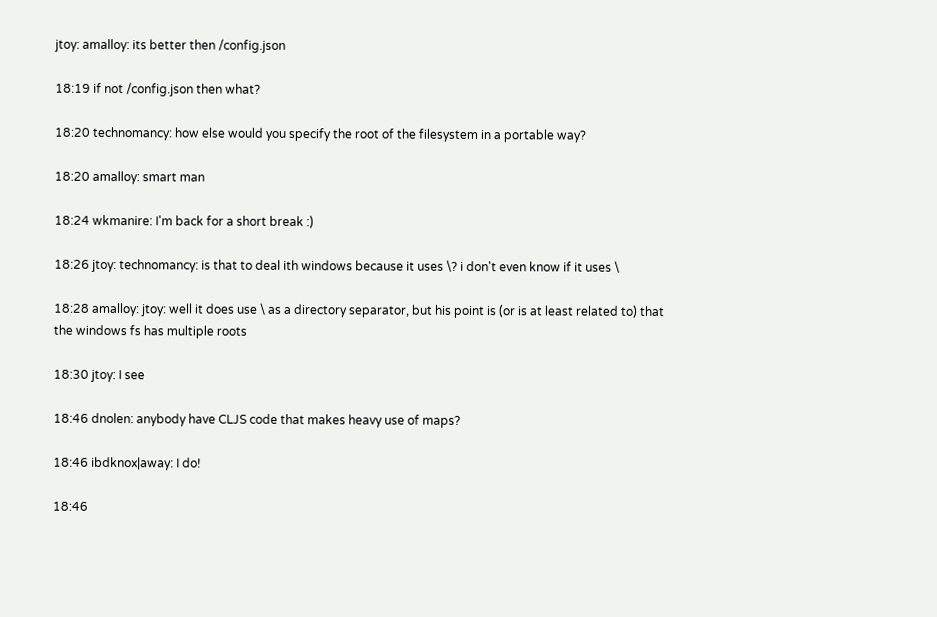jtoy: amalloy: its better then /config.json

18:19 if not /config.json then what?

18:20 technomancy: how else would you specify the root of the filesystem in a portable way?

18:20 amalloy: smart man

18:24 wkmanire: I'm back for a short break :)

18:26 jtoy: technomancy: is that to deal ith windows because it uses \? i don't even know if it uses \

18:28 amalloy: jtoy: well it does use \ as a directory separator, but his point is (or is at least related to) that the windows fs has multiple roots

18:30 jtoy: I see

18:46 dnolen: anybody have CLJS code that makes heavy use of maps?

18:46 ibdknox|away: I do!

18:46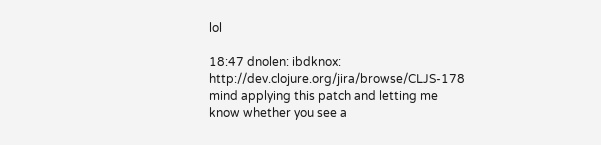lol

18:47 dnolen: ibdknox: http://dev.clojure.org/jira/browse/CLJS-178 mind applying this patch and letting me know whether you see a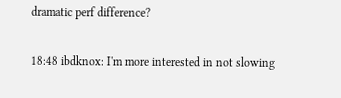dramatic perf difference?

18:48 ibdknox: I'm more interested in not slowing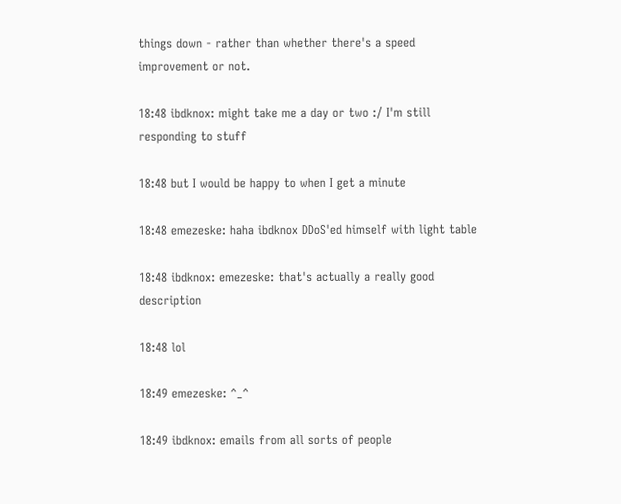things down - rather than whether there's a speed improvement or not.

18:48 ibdknox: might take me a day or two :/ I'm still responding to stuff

18:48 but I would be happy to when I get a minute

18:48 emezeske: haha ibdknox DDoS'ed himself with light table

18:48 ibdknox: emezeske: that's actually a really good description

18:48 lol

18:49 emezeske: ^_^

18:49 ibdknox: emails from all sorts of people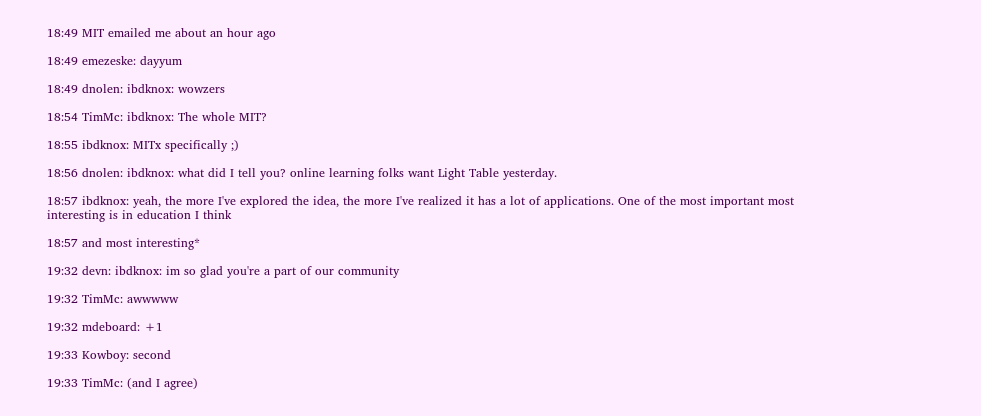18:49 MIT emailed me about an hour ago

18:49 emezeske: dayyum

18:49 dnolen: ibdknox: wowzers

18:54 TimMc: ibdknox: The whole MIT?

18:55 ibdknox: MITx specifically ;)

18:56 dnolen: ibdknox: what did I tell you? online learning folks want Light Table yesterday.

18:57 ibdknox: yeah, the more I've explored the idea, the more I've realized it has a lot of applications. One of the most important most interesting is in education I think

18:57 and most interesting*

19:32 devn: ibdknox: im so glad you're a part of our community

19:32 TimMc: awwwww

19:32 mdeboard: +1

19:33 Kowboy: second

19:33 TimMc: (and I agree)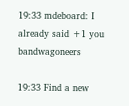19:33 mdeboard: I already said +1 you bandwagoneers

19:33 Find a new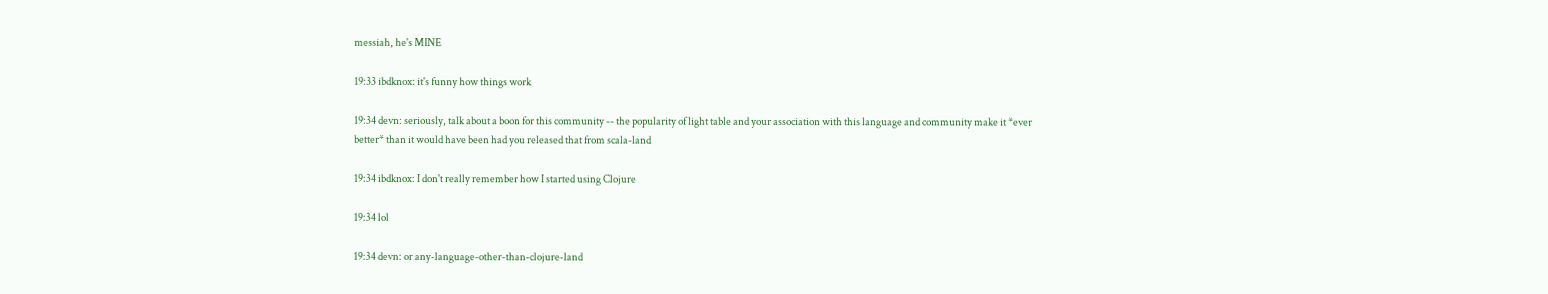messiah, he's MINE

19:33 ibdknox: it's funny how things work

19:34 devn: seriously, talk about a boon for this community -- the popularity of light table and your association with this language and community make it *ever better* than it would have been had you released that from scala-land

19:34 ibdknox: I don't really remember how I started using Clojure

19:34 lol

19:34 devn: or any-language-other-than-clojure-land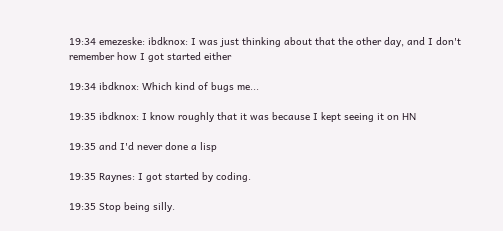19:34 emezeske: ibdknox: I was just thinking about that the other day, and I don't remember how I got started either

19:34 ibdknox: Which kind of bugs me...

19:35 ibdknox: I know roughly that it was because I kept seeing it on HN

19:35 and I'd never done a lisp

19:35 Raynes: I got started by coding.

19:35 Stop being silly.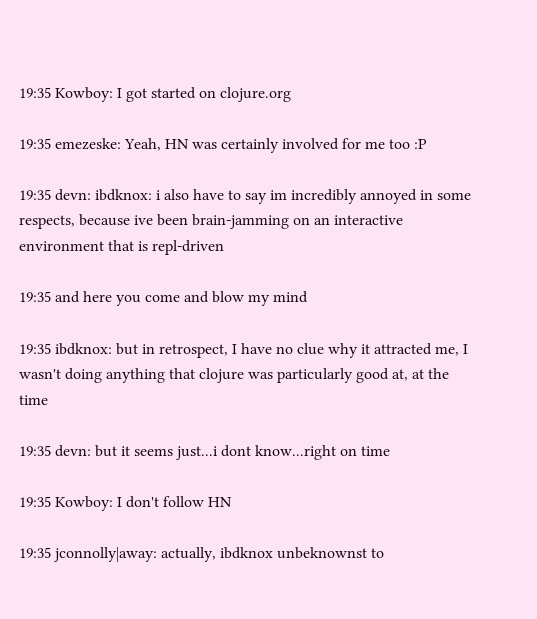19:35 Kowboy: I got started on clojure.org

19:35 emezeske: Yeah, HN was certainly involved for me too :P

19:35 devn: ibdknox: i also have to say im incredibly annoyed in some respects, because ive been brain-jamming on an interactive environment that is repl-driven

19:35 and here you come and blow my mind

19:35 ibdknox: but in retrospect, I have no clue why it attracted me, I wasn't doing anything that clojure was particularly good at, at the time

19:35 devn: but it seems just...i dont know...right on time

19:35 Kowboy: I don't follow HN

19:35 jconnolly|away: actually, ibdknox unbeknownst to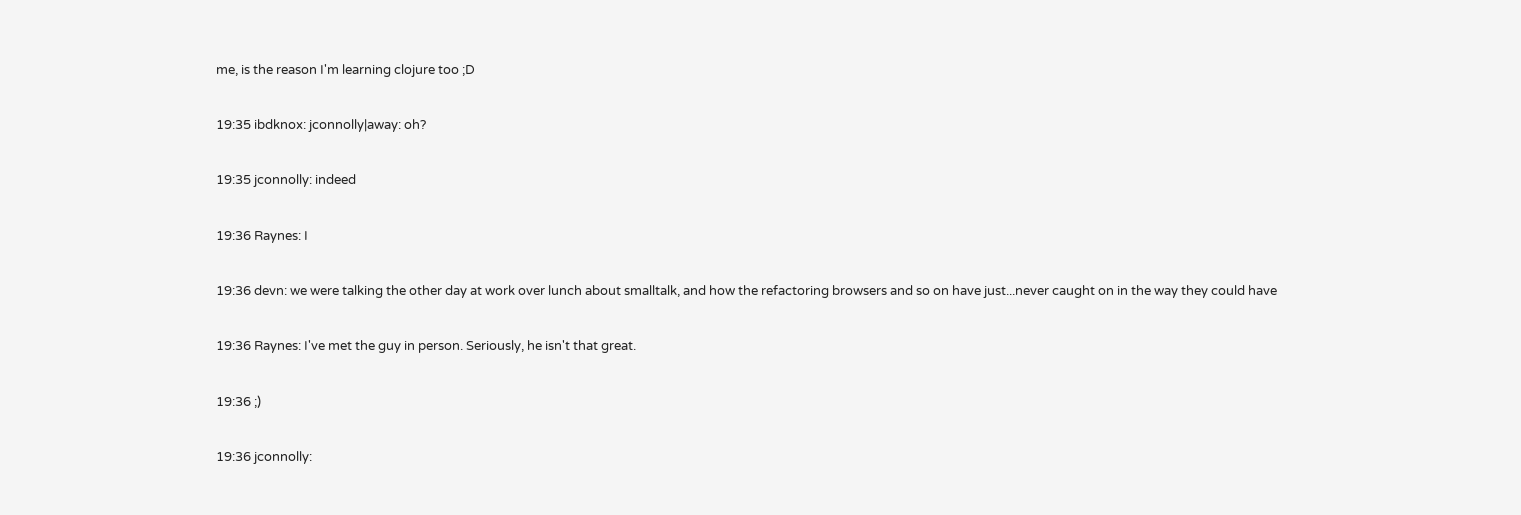me, is the reason I'm learning clojure too ;D

19:35 ibdknox: jconnolly|away: oh?

19:35 jconnolly: indeed

19:36 Raynes: I

19:36 devn: we were talking the other day at work over lunch about smalltalk, and how the refactoring browsers and so on have just...never caught on in the way they could have

19:36 Raynes: I've met the guy in person. Seriously, he isn't that great.

19:36 ;)

19:36 jconnolly: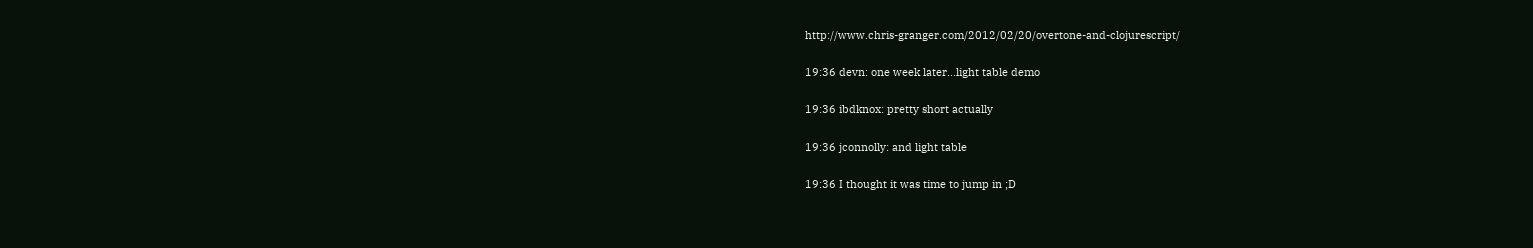http://www.chris-granger.com/2012/02/20/overtone-and-clojurescript/

19:36 devn: one week later...light table demo

19:36 ibdknox: pretty short actually

19:36 jconnolly: and light table

19:36 I thought it was time to jump in ;D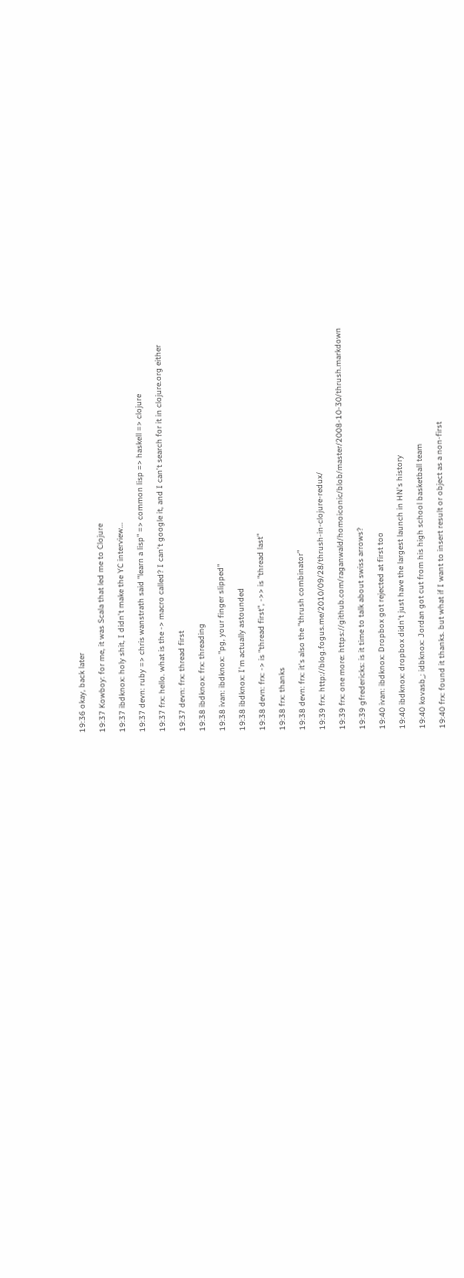19:36 okay, back later

19:37 Kowboy: for me, it was Scala that led me to Clojure

19:37 ibdknox: holy shit, I didn't make the YC interview...

19:37 devn: ruby => chris wanstrath said "learn a lisp" => common lisp => haskell => clojure

19:37 frx: hello. what is the -> macro called? I can't google it, and I can't search for it in clojure.org either

19:37 devn: frx: thread first

19:38 ibdknox: frx: threading

19:38 ivan: ibdknox: "pg, your finger slipped"

19:38 ibdknox: I'm actually astounded

19:38 devn: frx: -> is "thread first", ->> is "thread last"

19:38 frx: thanks

19:38 devn: frx: it's also the "thrush combinator"

19:39 frx: http://blog.fogus.me/2010/09/28/thrush-in-clojure-redux/

19:39 frx: one more: https://github.com/raganwald/homoiconic/blob/master/2008-10-30/thrush.markdown

19:39 gfredericks: is it time to talk about swiss arrows?

19:40 ivan: ibdknox: Dropbox got rejected at first too

19:40 ibdknox: dropbox didn't just have the largest launch in HN's history

19:40 kovasb_: idbknox: Jordan got cut from his high school basketball team

19:40 frx: found it thanks. but what if I want to insert result or object as a non-first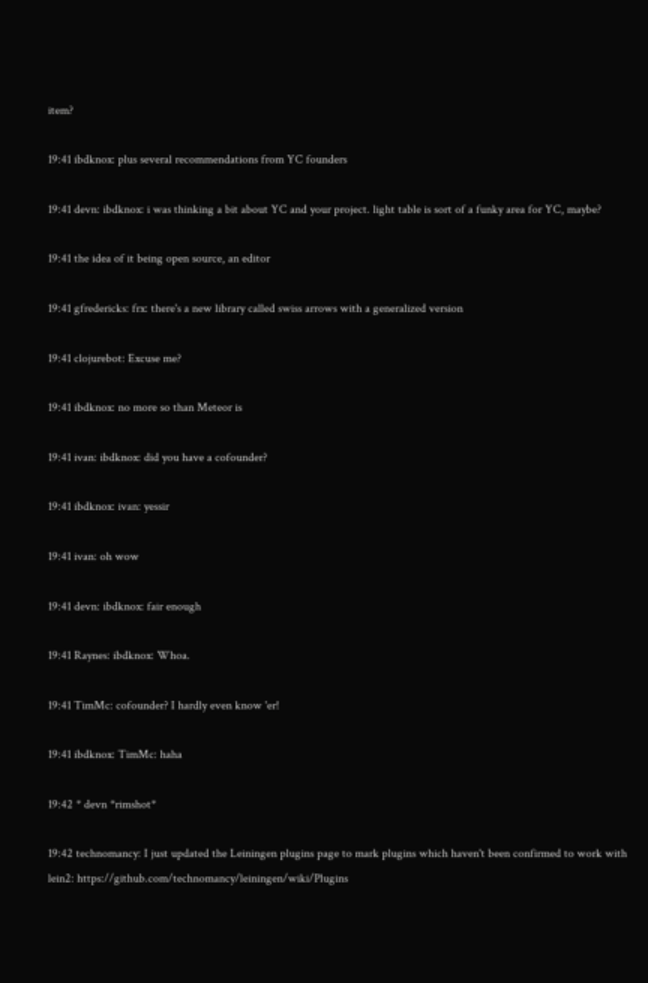item?

19:41 ibdknox: plus several recommendations from YC founders

19:41 devn: ibdknox: i was thinking a bit about YC and your project. light table is sort of a funky area for YC, maybe?

19:41 the idea of it being open source, an editor

19:41 gfredericks: frx: there's a new library called swiss arrows with a generalized version

19:41 clojurebot: Excuse me?

19:41 ibdknox: no more so than Meteor is

19:41 ivan: ibdknox: did you have a cofounder?

19:41 ibdknox: ivan: yessir

19:41 ivan: oh wow

19:41 devn: ibdknox: fair enough

19:41 Raynes: ibdknox: Whoa.

19:41 TimMc: cofounder? I hardly even know 'er!

19:41 ibdknox: TimMc: haha

19:42 * devn *rimshot*

19:42 technomancy: I just updated the Leiningen plugins page to mark plugins which haven't been confirmed to work with lein2: https://github.com/technomancy/leiningen/wiki/Plugins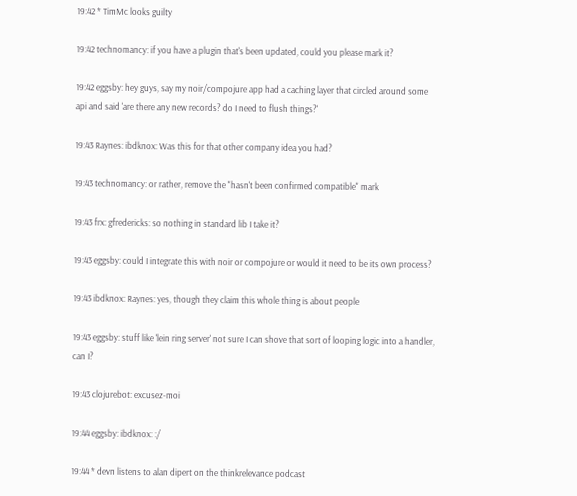19:42 * TimMc looks guilty

19:42 technomancy: if you have a plugin that's been updated, could you please mark it?

19:42 eggsby: hey guys, say my noir/compojure app had a caching layer that circled around some api and said 'are there any new records? do I need to flush things?'

19:43 Raynes: ibdknox: Was this for that other company idea you had?

19:43 technomancy: or rather, remove the "hasn't been confirmed compatible" mark

19:43 frx: gfredericks: so nothing in standard lib I take it?

19:43 eggsby: could I integrate this with noir or compojure or would it need to be its own process?

19:43 ibdknox: Raynes: yes, though they claim this whole thing is about people

19:43 eggsby: stuff like 'lein ring server' not sure I can shove that sort of looping logic into a handler, can I?

19:43 clojurebot: excusez-moi

19:44 eggsby: ibdknox: :/

19:44 * devn listens to alan dipert on the thinkrelevance podcast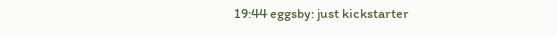19:44 eggsby: just kickstarter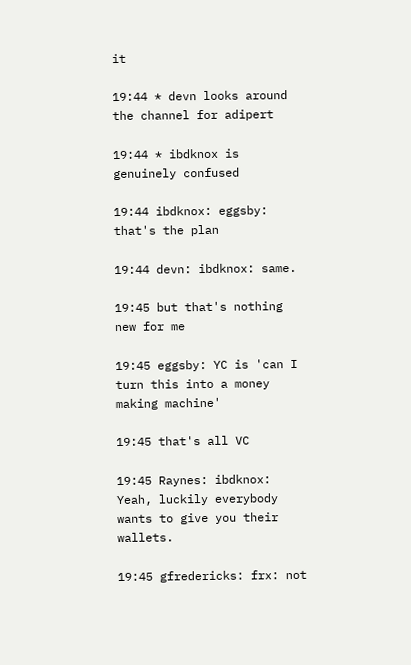it

19:44 * devn looks around the channel for adipert

19:44 * ibdknox is genuinely confused

19:44 ibdknox: eggsby: that's the plan

19:44 devn: ibdknox: same.

19:45 but that's nothing new for me

19:45 eggsby: YC is 'can I turn this into a money making machine'

19:45 that's all VC

19:45 Raynes: ibdknox: Yeah, luckily everybody wants to give you their wallets.

19:45 gfredericks: frx: not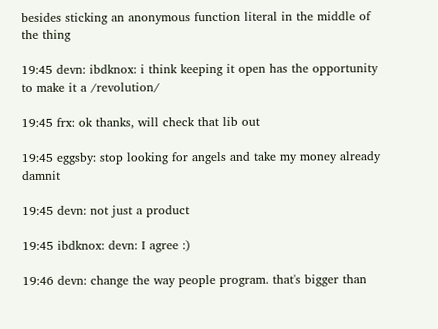besides sticking an anonymous function literal in the middle of the thing

19:45 devn: ibdknox: i think keeping it open has the opportunity to make it a /revolution/

19:45 frx: ok thanks, will check that lib out

19:45 eggsby: stop looking for angels and take my money already damnit

19:45 devn: not just a product

19:45 ibdknox: devn: I agree :)

19:46 devn: change the way people program. that's bigger than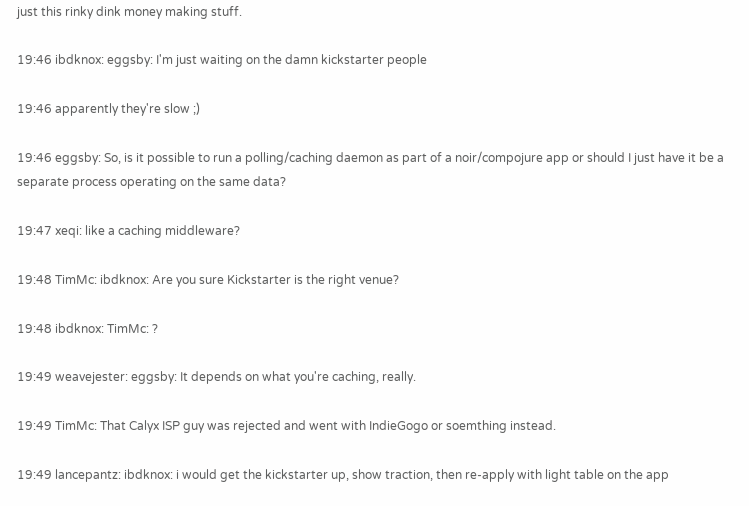just this rinky dink money making stuff.

19:46 ibdknox: eggsby: I'm just waiting on the damn kickstarter people

19:46 apparently they're slow ;)

19:46 eggsby: So, is it possible to run a polling/caching daemon as part of a noir/compojure app or should I just have it be a separate process operating on the same data?

19:47 xeqi: like a caching middleware?

19:48 TimMc: ibdknox: Are you sure Kickstarter is the right venue?

19:48 ibdknox: TimMc: ?

19:49 weavejester: eggsby: It depends on what you're caching, really.

19:49 TimMc: That Calyx ISP guy was rejected and went with IndieGogo or soemthing instead.

19:49 lancepantz: ibdknox: i would get the kickstarter up, show traction, then re-apply with light table on the app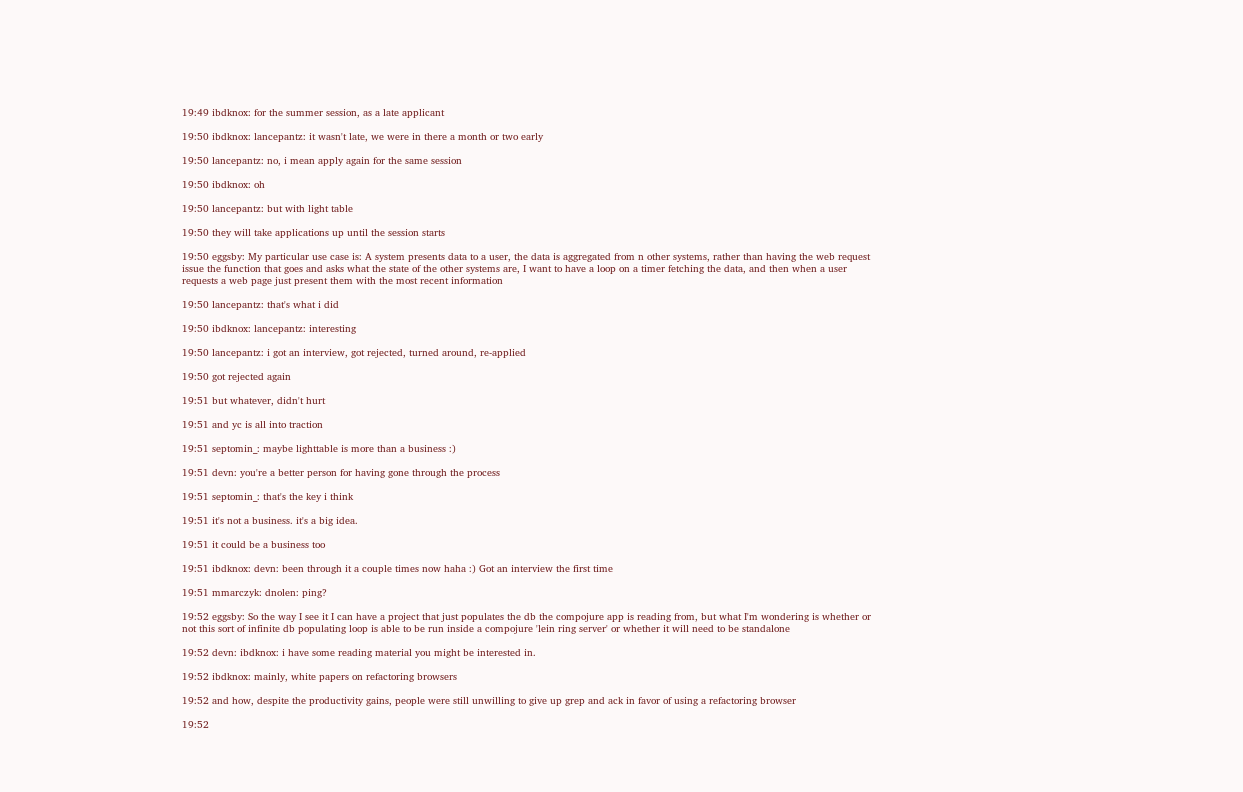19:49 ibdknox: for the summer session, as a late applicant

19:50 ibdknox: lancepantz: it wasn't late, we were in there a month or two early

19:50 lancepantz: no, i mean apply again for the same session

19:50 ibdknox: oh

19:50 lancepantz: but with light table

19:50 they will take applications up until the session starts

19:50 eggsby: My particular use case is: A system presents data to a user, the data is aggregated from n other systems, rather than having the web request issue the function that goes and asks what the state of the other systems are, I want to have a loop on a timer fetching the data, and then when a user requests a web page just present them with the most recent information

19:50 lancepantz: that's what i did

19:50 ibdknox: lancepantz: interesting

19:50 lancepantz: i got an interview, got rejected, turned around, re-applied

19:50 got rejected again

19:51 but whatever, didn't hurt

19:51 and yc is all into traction

19:51 septomin_: maybe lighttable is more than a business :)

19:51 devn: you're a better person for having gone through the process

19:51 septomin_: that's the key i think

19:51 it's not a business. it's a big idea.

19:51 it could be a business too

19:51 ibdknox: devn: been through it a couple times now haha :) Got an interview the first time

19:51 mmarczyk: dnolen: ping?

19:52 eggsby: So the way I see it I can have a project that just populates the db the compojure app is reading from, but what I'm wondering is whether or not this sort of infinite db populating loop is able to be run inside a compojure 'lein ring server' or whether it will need to be standalone

19:52 devn: ibdknox: i have some reading material you might be interested in.

19:52 ibdknox: mainly, white papers on refactoring browsers

19:52 and how, despite the productivity gains, people were still unwilling to give up grep and ack in favor of using a refactoring browser

19:52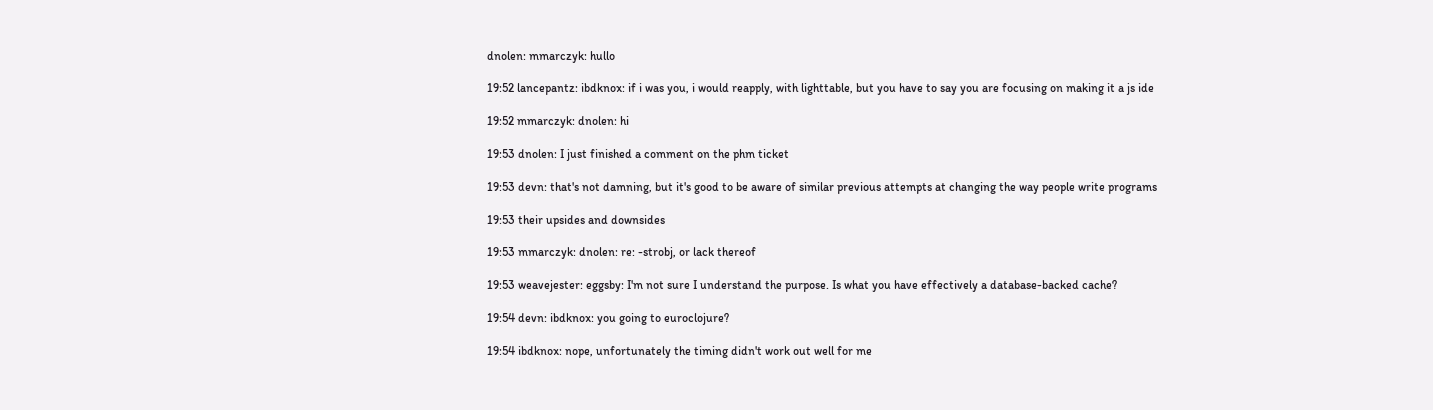dnolen: mmarczyk: hullo

19:52 lancepantz: ibdknox: if i was you, i would reapply, with lighttable, but you have to say you are focusing on making it a js ide

19:52 mmarczyk: dnolen: hi

19:53 dnolen: I just finished a comment on the phm ticket

19:53 devn: that's not damning, but it's good to be aware of similar previous attempts at changing the way people write programs

19:53 their upsides and downsides

19:53 mmarczyk: dnolen: re: -strobj, or lack thereof

19:53 weavejester: eggsby: I'm not sure I understand the purpose. Is what you have effectively a database-backed cache?

19:54 devn: ibdknox: you going to euroclojure?

19:54 ibdknox: nope, unfortunately the timing didn't work out well for me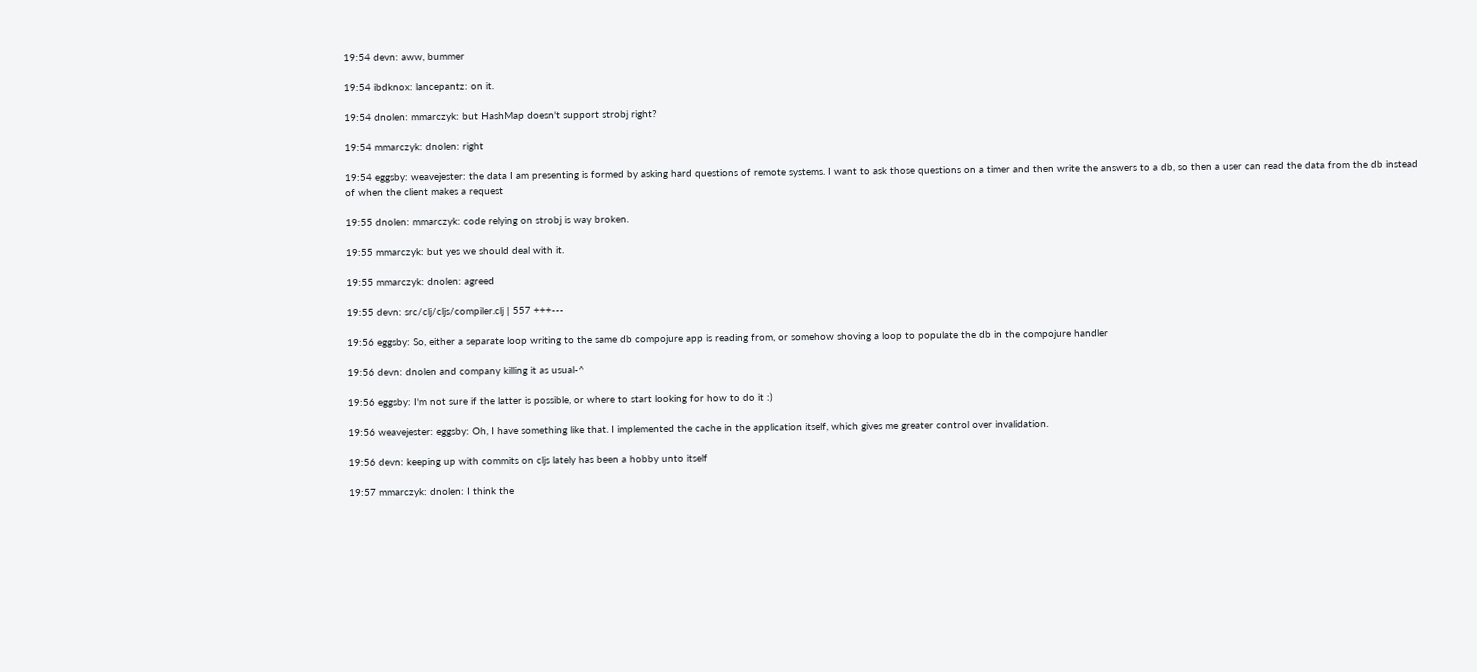19:54 devn: aww, bummer

19:54 ibdknox: lancepantz: on it.

19:54 dnolen: mmarczyk: but HashMap doesn't support strobj right?

19:54 mmarczyk: dnolen: right

19:54 eggsby: weavejester: the data I am presenting is formed by asking hard questions of remote systems. I want to ask those questions on a timer and then write the answers to a db, so then a user can read the data from the db instead of when the client makes a request

19:55 dnolen: mmarczyk: code relying on strobj is way broken.

19:55 mmarczyk: but yes we should deal with it.

19:55 mmarczyk: dnolen: agreed

19:55 devn: src/clj/cljs/compiler.clj | 557 +++---

19:56 eggsby: So, either a separate loop writing to the same db compojure app is reading from, or somehow shoving a loop to populate the db in the compojure handler

19:56 devn: dnolen and company killing it as usual-^

19:56 eggsby: I'm not sure if the latter is possible, or where to start looking for how to do it :)

19:56 weavejester: eggsby: Oh, I have something like that. I implemented the cache in the application itself, which gives me greater control over invalidation.

19:56 devn: keeping up with commits on cljs lately has been a hobby unto itself

19:57 mmarczyk: dnolen: I think the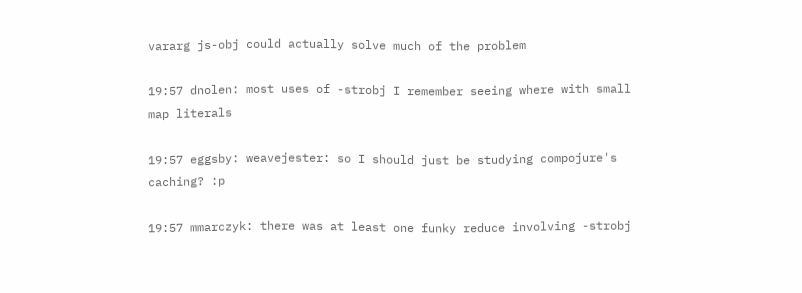vararg js-obj could actually solve much of the problem

19:57 dnolen: most uses of -strobj I remember seeing where with small map literals

19:57 eggsby: weavejester: so I should just be studying compojure's caching? :p

19:57 mmarczyk: there was at least one funky reduce involving -strobj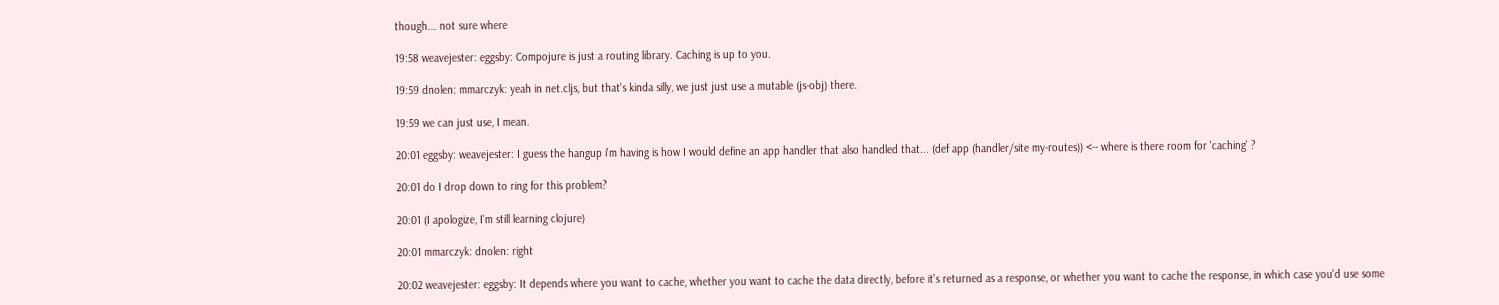though... not sure where

19:58 weavejester: eggsby: Compojure is just a routing library. Caching is up to you.

19:59 dnolen: mmarczyk: yeah in net.cljs, but that's kinda silly, we just just use a mutable (js-obj) there.

19:59 we can just use, I mean.

20:01 eggsby: weavejester: I guess the hangup i'm having is how I would define an app handler that also handled that... (def app (handler/site my-routes)) <-- where is there room for 'caching' ?

20:01 do I drop down to ring for this problem?

20:01 (I apologize, I'm still learning clojure)

20:01 mmarczyk: dnolen: right

20:02 weavejester: eggsby: It depends where you want to cache, whether you want to cache the data directly, before it's returned as a response, or whether you want to cache the response, in which case you'd use some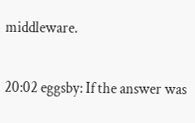middleware.

20:02 eggsby: If the answer was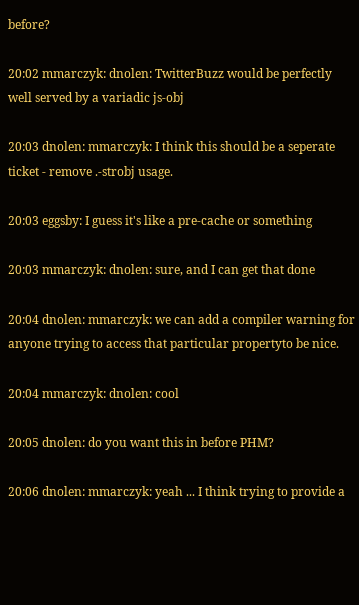before?

20:02 mmarczyk: dnolen: TwitterBuzz would be perfectly well served by a variadic js-obj

20:03 dnolen: mmarczyk: I think this should be a seperate ticket - remove .-strobj usage.

20:03 eggsby: I guess it's like a pre-cache or something

20:03 mmarczyk: dnolen: sure, and I can get that done

20:04 dnolen: mmarczyk: we can add a compiler warning for anyone trying to access that particular propertyto be nice.

20:04 mmarczyk: dnolen: cool

20:05 dnolen: do you want this in before PHM?

20:06 dnolen: mmarczyk: yeah ... I think trying to provide a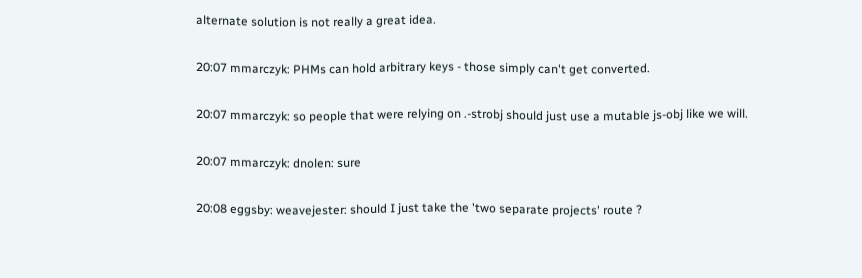alternate solution is not really a great idea.

20:07 mmarczyk: PHMs can hold arbitrary keys - those simply can't get converted.

20:07 mmarczyk: so people that were relying on .-strobj should just use a mutable js-obj like we will.

20:07 mmarczyk: dnolen: sure

20:08 eggsby: weavejester: should I just take the 'two separate projects' route ?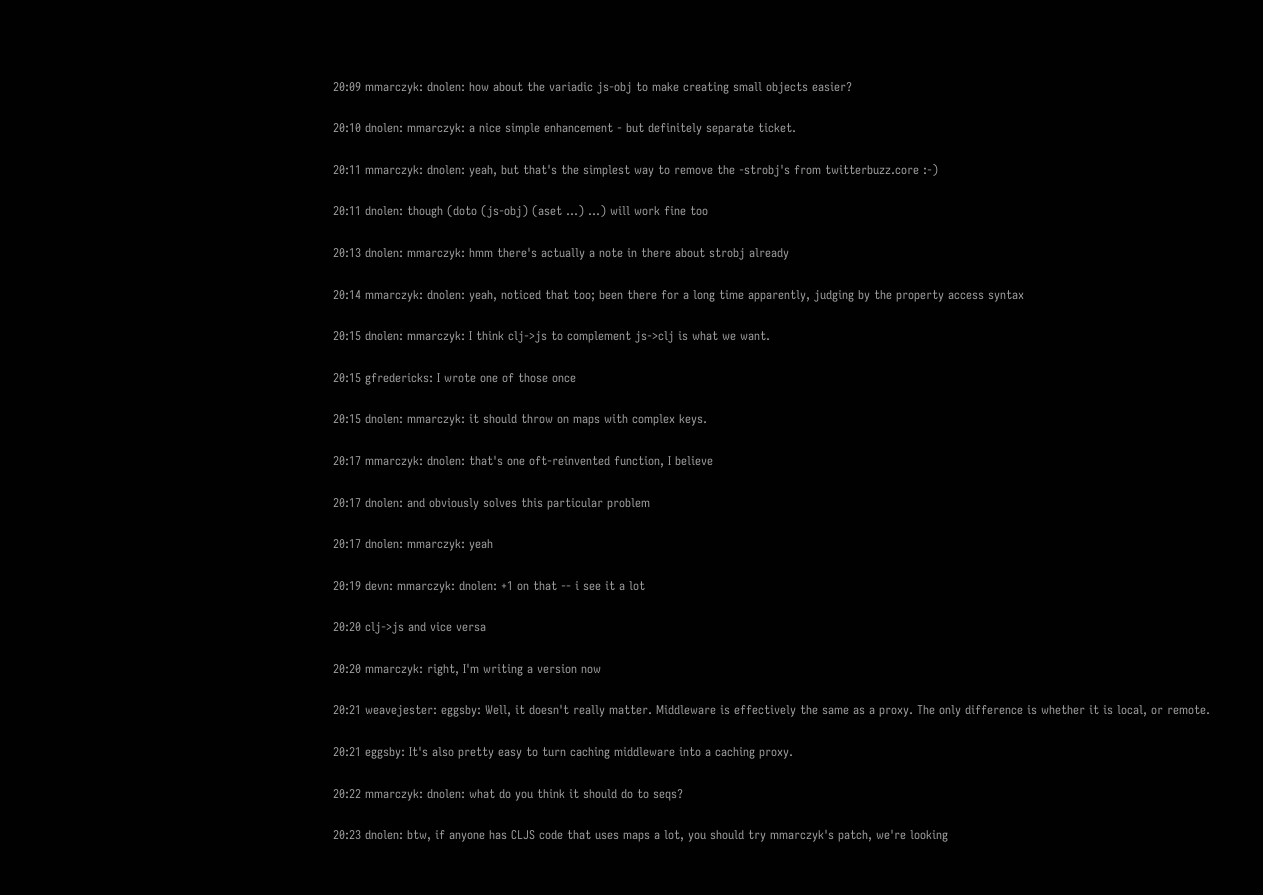20:09 mmarczyk: dnolen: how about the variadic js-obj to make creating small objects easier?

20:10 dnolen: mmarczyk: a nice simple enhancement - but definitely separate ticket.

20:11 mmarczyk: dnolen: yeah, but that's the simplest way to remove the -strobj's from twitterbuzz.core :-)

20:11 dnolen: though (doto (js-obj) (aset ...) ...) will work fine too

20:13 dnolen: mmarczyk: hmm there's actually a note in there about strobj already

20:14 mmarczyk: dnolen: yeah, noticed that too; been there for a long time apparently, judging by the property access syntax

20:15 dnolen: mmarczyk: I think clj->js to complement js->clj is what we want.

20:15 gfredericks: I wrote one of those once

20:15 dnolen: mmarczyk: it should throw on maps with complex keys.

20:17 mmarczyk: dnolen: that's one oft-reinvented function, I believe

20:17 dnolen: and obviously solves this particular problem

20:17 dnolen: mmarczyk: yeah

20:19 devn: mmarczyk: dnolen: +1 on that -- i see it a lot

20:20 clj->js and vice versa

20:20 mmarczyk: right, I'm writing a version now

20:21 weavejester: eggsby: Well, it doesn't really matter. Middleware is effectively the same as a proxy. The only difference is whether it is local, or remote.

20:21 eggsby: It's also pretty easy to turn caching middleware into a caching proxy.

20:22 mmarczyk: dnolen: what do you think it should do to seqs?

20:23 dnolen: btw, if anyone has CLJS code that uses maps a lot, you should try mmarczyk's patch, we're looking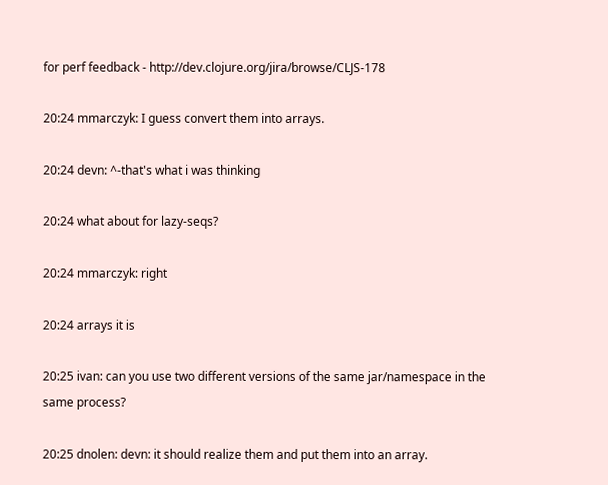for perf feedback - http://dev.clojure.org/jira/browse/CLJS-178

20:24 mmarczyk: I guess convert them into arrays.

20:24 devn: ^-that's what i was thinking

20:24 what about for lazy-seqs?

20:24 mmarczyk: right

20:24 arrays it is

20:25 ivan: can you use two different versions of the same jar/namespace in the same process?

20:25 dnolen: devn: it should realize them and put them into an array.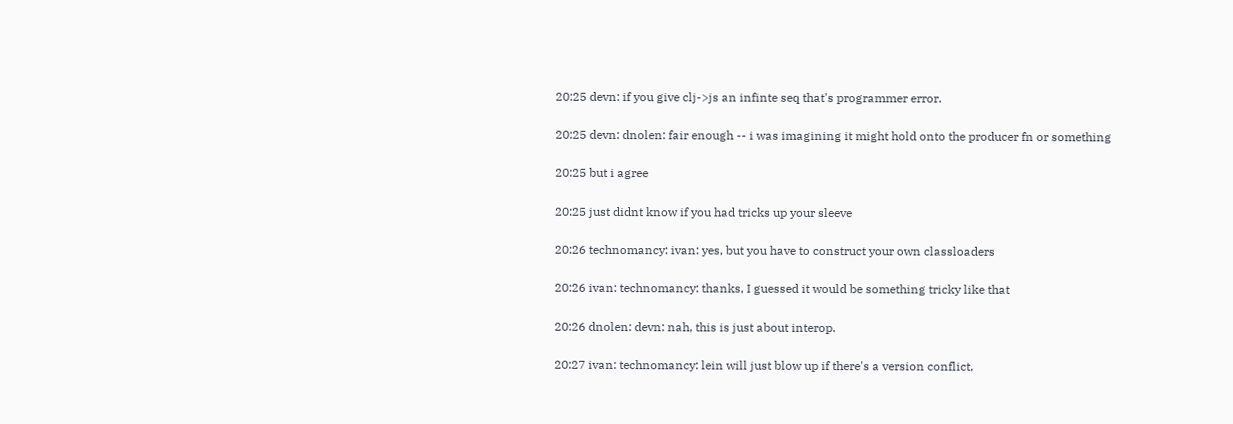20:25 devn: if you give clj->js an infinte seq that's programmer error.

20:25 devn: dnolen: fair enough -- i was imagining it might hold onto the producer fn or something

20:25 but i agree

20:25 just didnt know if you had tricks up your sleeve

20:26 technomancy: ivan: yes, but you have to construct your own classloaders

20:26 ivan: technomancy: thanks, I guessed it would be something tricky like that

20:26 dnolen: devn: nah, this is just about interop.

20:27 ivan: technomancy: lein will just blow up if there's a version conflict,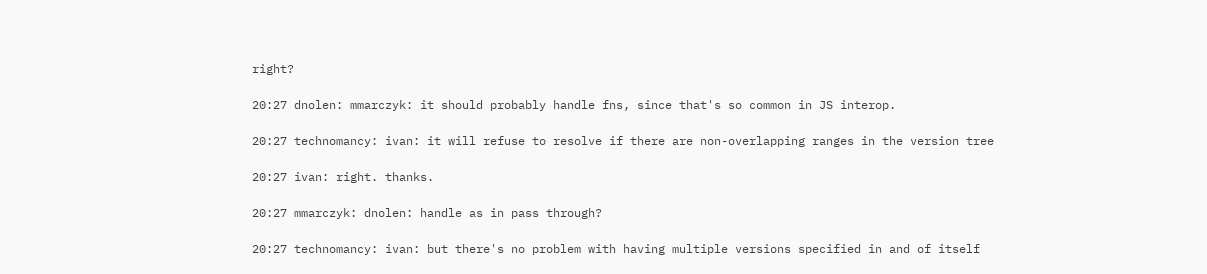right?

20:27 dnolen: mmarczyk: it should probably handle fns, since that's so common in JS interop.

20:27 technomancy: ivan: it will refuse to resolve if there are non-overlapping ranges in the version tree

20:27 ivan: right. thanks.

20:27 mmarczyk: dnolen: handle as in pass through?

20:27 technomancy: ivan: but there's no problem with having multiple versions specified in and of itself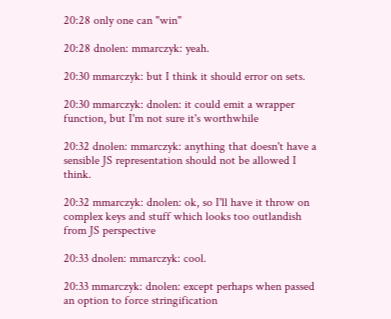20:28 only one can "win"

20:28 dnolen: mmarczyk: yeah.

20:30 mmarczyk: but I think it should error on sets.

20:30 mmarczyk: dnolen: it could emit a wrapper function, but I'm not sure it's worthwhile

20:32 dnolen: mmarczyk: anything that doesn't have a sensible JS representation should not be allowed I think.

20:32 mmarczyk: dnolen: ok, so I'll have it throw on complex keys and stuff which looks too outlandish from JS perspective

20:33 dnolen: mmarczyk: cool.

20:33 mmarczyk: dnolen: except perhaps when passed an option to force stringification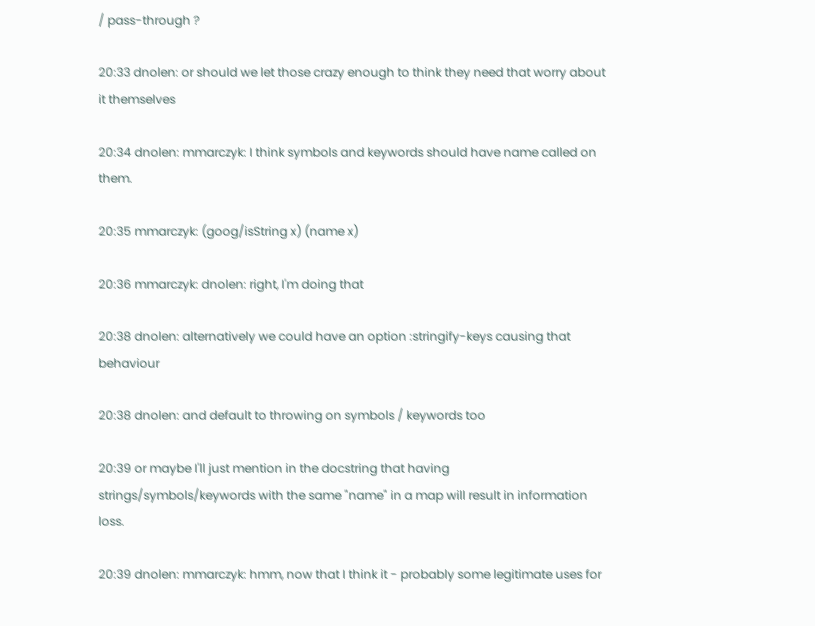/ pass-through ?

20:33 dnolen: or should we let those crazy enough to think they need that worry about it themselves

20:34 dnolen: mmarczyk: I think symbols and keywords should have name called on them.

20:35 mmarczyk: (goog/isString x) (name x)

20:36 mmarczyk: dnolen: right, I'm doing that

20:38 dnolen: alternatively we could have an option :stringify-keys causing that behaviour

20:38 dnolen: and default to throwing on symbols / keywords too

20:39 or maybe I'll just mention in the docstring that having strings/symbols/keywords with the same "name" in a map will result in information loss.

20:39 dnolen: mmarczyk: hmm, now that I think it - probably some legitimate uses for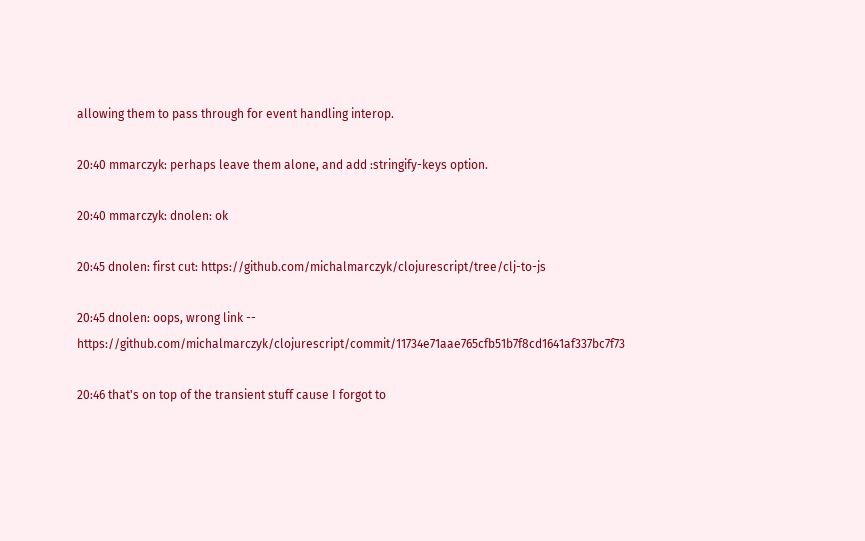allowing them to pass through for event handling interop.

20:40 mmarczyk: perhaps leave them alone, and add :stringify-keys option.

20:40 mmarczyk: dnolen: ok

20:45 dnolen: first cut: https://github.com/michalmarczyk/clojurescript/tree/clj-to-js

20:45 dnolen: oops, wrong link -- https://github.com/michalmarczyk/clojurescript/commit/11734e71aae765cfb51b7f8cd1641af337bc7f73

20:46 that's on top of the transient stuff cause I forgot to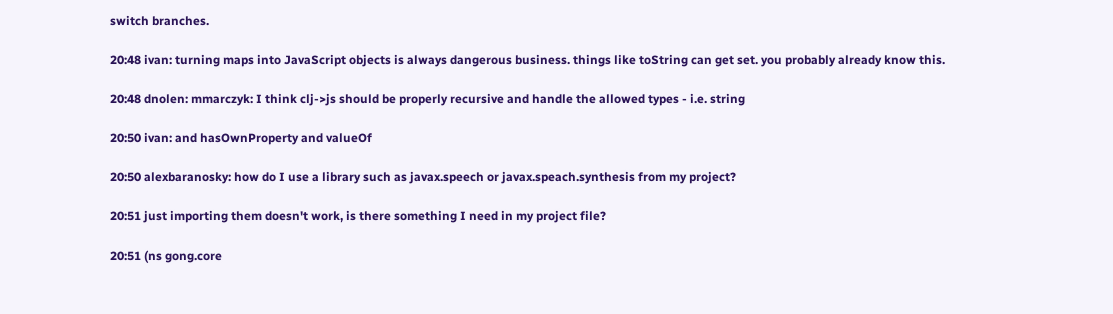switch branches.

20:48 ivan: turning maps into JavaScript objects is always dangerous business. things like toString can get set. you probably already know this.

20:48 dnolen: mmarczyk: I think clj->js should be properly recursive and handle the allowed types - i.e. string

20:50 ivan: and hasOwnProperty and valueOf

20:50 alexbaranosky: how do I use a library such as javax.speech or javax.speach.synthesis from my project?

20:51 just importing them doesn't work, is there something I need in my project file?

20:51 (ns gong.core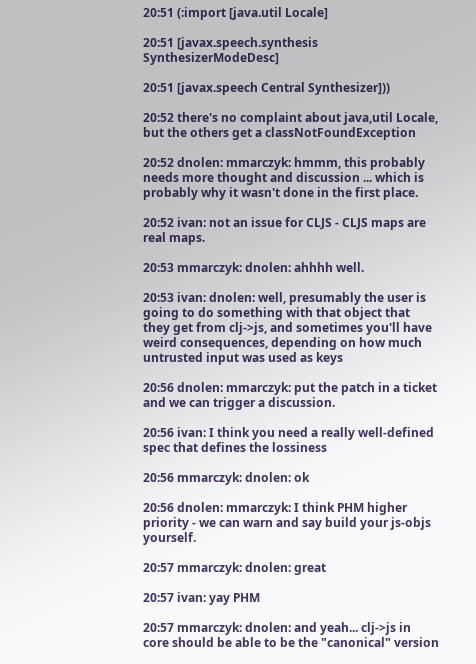20:51 (:import [java.util Locale]

20:51 [javax.speech.synthesis SynthesizerModeDesc]

20:51 [javax.speech Central Synthesizer]))

20:52 there's no complaint about java,util Locale, but the others get a classNotFoundException

20:52 dnolen: mmarczyk: hmmm, this probably needs more thought and discussion ... which is probably why it wasn't done in the first place.

20:52 ivan: not an issue for CLJS - CLJS maps are real maps.

20:53 mmarczyk: dnolen: ahhhh well.

20:53 ivan: dnolen: well, presumably the user is going to do something with that object that they get from clj->js, and sometimes you'll have weird consequences, depending on how much untrusted input was used as keys

20:56 dnolen: mmarczyk: put the patch in a ticket and we can trigger a discussion.

20:56 ivan: I think you need a really well-defined spec that defines the lossiness

20:56 mmarczyk: dnolen: ok

20:56 dnolen: mmarczyk: I think PHM higher priority - we can warn and say build your js-objs yourself.

20:57 mmarczyk: dnolen: great

20:57 ivan: yay PHM

20:57 mmarczyk: dnolen: and yeah... clj->js in core should be able to be the "canonical" version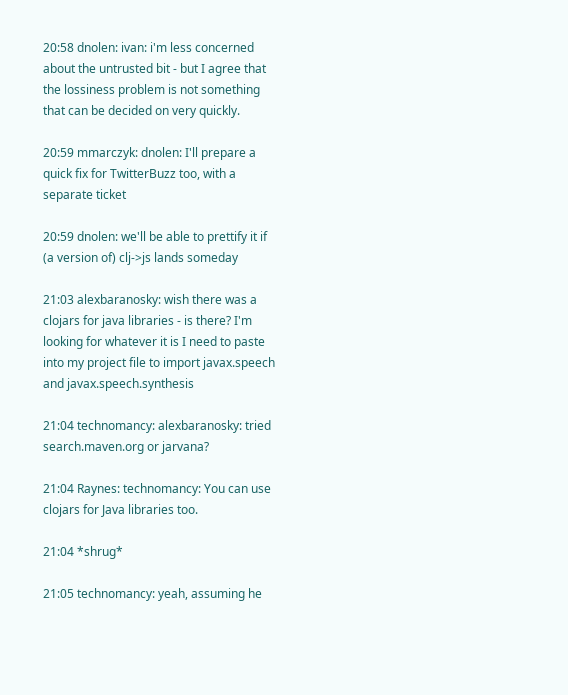20:58 dnolen: ivan: i'm less concerned about the untrusted bit - but I agree that the lossiness problem is not something that can be decided on very quickly.

20:59 mmarczyk: dnolen: I'll prepare a quick fix for TwitterBuzz too, with a separate ticket

20:59 dnolen: we'll be able to prettify it if (a version of) clj->js lands someday

21:03 alexbaranosky: wish there was a clojars for java libraries - is there? I'm looking for whatever it is I need to paste into my project file to import javax.speech and javax.speech.synthesis

21:04 technomancy: alexbaranosky: tried search.maven.org or jarvana?

21:04 Raynes: technomancy: You can use clojars for Java libraries too.

21:04 *shrug*

21:05 technomancy: yeah, assuming he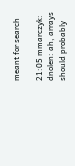meant for search

21:05 mmarczyk: dnolen: ah, arrays should probably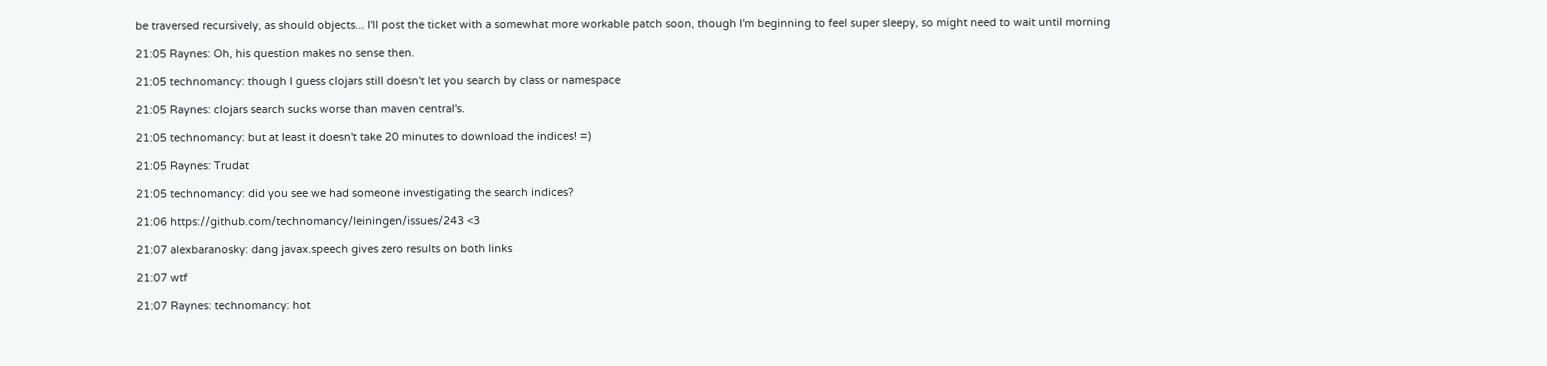be traversed recursively, as should objects... I'll post the ticket with a somewhat more workable patch soon, though I'm beginning to feel super sleepy, so might need to wait until morning

21:05 Raynes: Oh, his question makes no sense then.

21:05 technomancy: though I guess clojars still doesn't let you search by class or namespace

21:05 Raynes: clojars search sucks worse than maven central's.

21:05 technomancy: but at least it doesn't take 20 minutes to download the indices! =)

21:05 Raynes: Trudat

21:05 technomancy: did you see we had someone investigating the search indices?

21:06 https://github.com/technomancy/leiningen/issues/243 <3

21:07 alexbaranosky: dang javax.speech gives zero results on both links

21:07 wtf

21:07 Raynes: technomancy: hot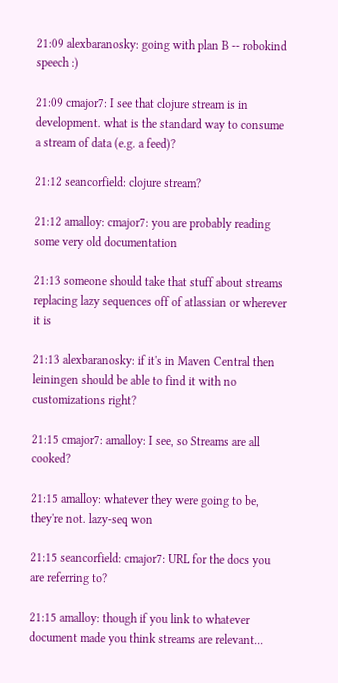21:09 alexbaranosky: going with plan B -- robokind speech :)

21:09 cmajor7: I see that clojure stream is in development. what is the standard way to consume a stream of data (e.g. a feed)?

21:12 seancorfield: clojure stream?

21:12 amalloy: cmajor7: you are probably reading some very old documentation

21:13 someone should take that stuff about streams replacing lazy sequences off of atlassian or wherever it is

21:13 alexbaranosky: if it's in Maven Central then leiningen should be able to find it with no customizations right?

21:15 cmajor7: amalloy: I see, so Streams are all cooked?

21:15 amalloy: whatever they were going to be, they're not. lazy-seq won

21:15 seancorfield: cmajor7: URL for the docs you are referring to?

21:15 amalloy: though if you link to whatever document made you think streams are relevant...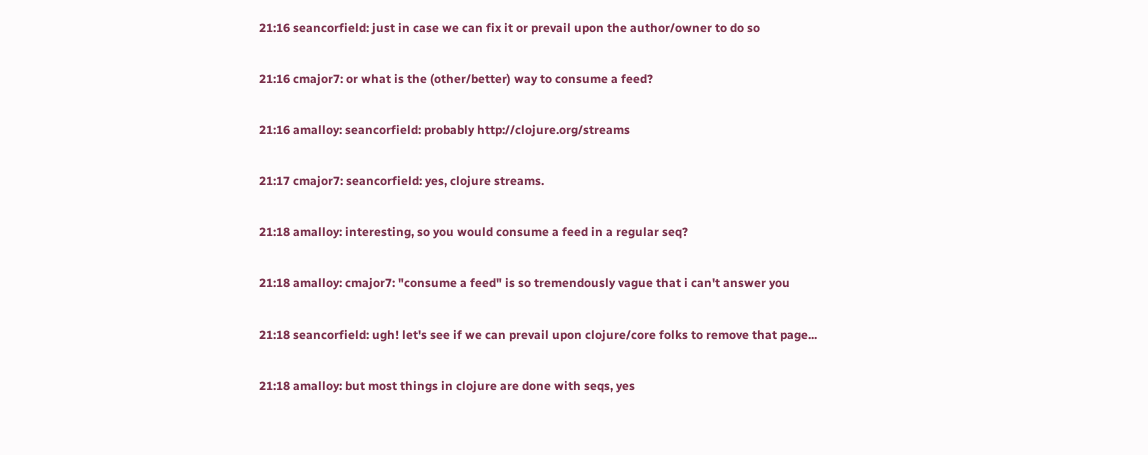21:16 seancorfield: just in case we can fix it or prevail upon the author/owner to do so

21:16 cmajor7: or what is the (other/better) way to consume a feed?

21:16 amalloy: seancorfield: probably http://clojure.org/streams

21:17 cmajor7: seancorfield: yes, clojure streams.

21:18 amalloy: interesting, so you would consume a feed in a regular seq?

21:18 amalloy: cmajor7: "consume a feed" is so tremendously vague that i can't answer you

21:18 seancorfield: ugh! let's see if we can prevail upon clojure/core folks to remove that page...

21:18 amalloy: but most things in clojure are done with seqs, yes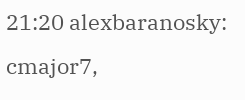21:20 alexbaranosky: cmajor7,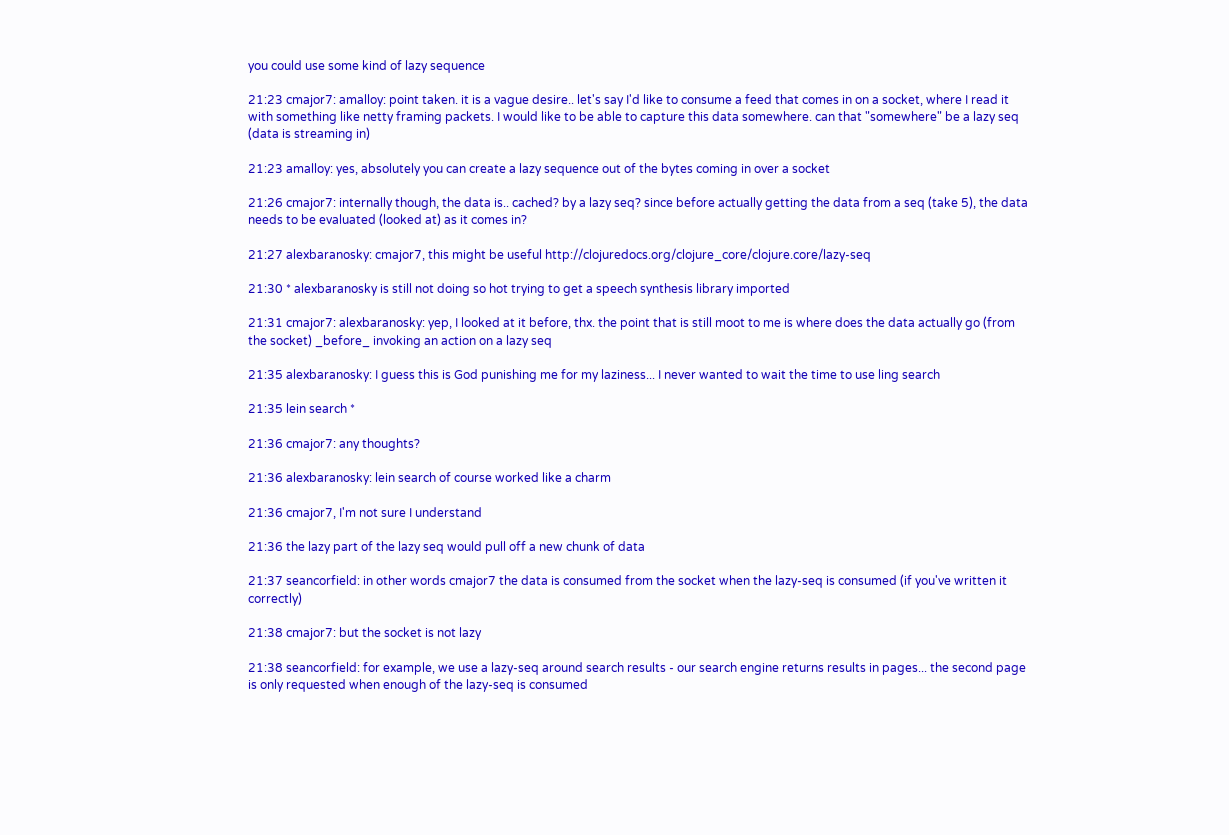you could use some kind of lazy sequence

21:23 cmajor7: amalloy: point taken. it is a vague desire.. let's say I'd like to consume a feed that comes in on a socket, where I read it with something like netty framing packets. I would like to be able to capture this data somewhere. can that "somewhere" be a lazy seq (data is streaming in)

21:23 amalloy: yes, absolutely you can create a lazy sequence out of the bytes coming in over a socket

21:26 cmajor7: internally though, the data is.. cached? by a lazy seq? since before actually getting the data from a seq (take 5), the data needs to be evaluated (looked at) as it comes in?

21:27 alexbaranosky: cmajor7, this might be useful http://clojuredocs.org/clojure_core/clojure.core/lazy-seq

21:30 * alexbaranosky is still not doing so hot trying to get a speech synthesis library imported

21:31 cmajor7: alexbaranosky: yep, I looked at it before, thx. the point that is still moot to me is where does the data actually go (from the socket) _before_ invoking an action on a lazy seq

21:35 alexbaranosky: I guess this is God punishing me for my laziness... I never wanted to wait the time to use ling search

21:35 lein search *

21:36 cmajor7: any thoughts?

21:36 alexbaranosky: lein search of course worked like a charm

21:36 cmajor7, I'm not sure I understand

21:36 the lazy part of the lazy seq would pull off a new chunk of data

21:37 seancorfield: in other words cmajor7 the data is consumed from the socket when the lazy-seq is consumed (if you've written it correctly)

21:38 cmajor7: but the socket is not lazy

21:38 seancorfield: for example, we use a lazy-seq around search results - our search engine returns results in pages... the second page is only requested when enough of the lazy-seq is consumed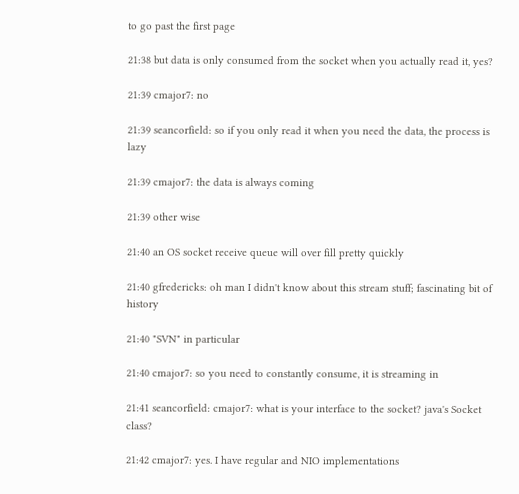to go past the first page

21:38 but data is only consumed from the socket when you actually read it, yes?

21:39 cmajor7: no

21:39 seancorfield: so if you only read it when you need the data, the process is lazy

21:39 cmajor7: the data is always coming

21:39 other wise

21:40 an OS socket receive queue will over fill pretty quickly

21:40 gfredericks: oh man I didn't know about this stream stuff; fascinating bit of history

21:40 "SVN" in particular

21:40 cmajor7: so you need to constantly consume, it is streaming in

21:41 seancorfield: cmajor7: what is your interface to the socket? java's Socket class?

21:42 cmajor7: yes. I have regular and NIO implementations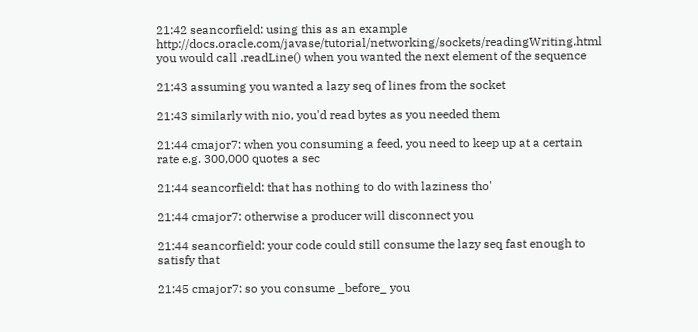21:42 seancorfield: using this as an example http://docs.oracle.com/javase/tutorial/networking/sockets/readingWriting.html you would call .readLine() when you wanted the next element of the sequence

21:43 assuming you wanted a lazy seq of lines from the socket

21:43 similarly with nio, you'd read bytes as you needed them

21:44 cmajor7: when you consuming a feed, you need to keep up at a certain rate e.g. 300,000 quotes a sec

21:44 seancorfield: that has nothing to do with laziness tho'

21:44 cmajor7: otherwise a producer will disconnect you

21:44 seancorfield: your code could still consume the lazy seq fast enough to satisfy that

21:45 cmajor7: so you consume _before_ you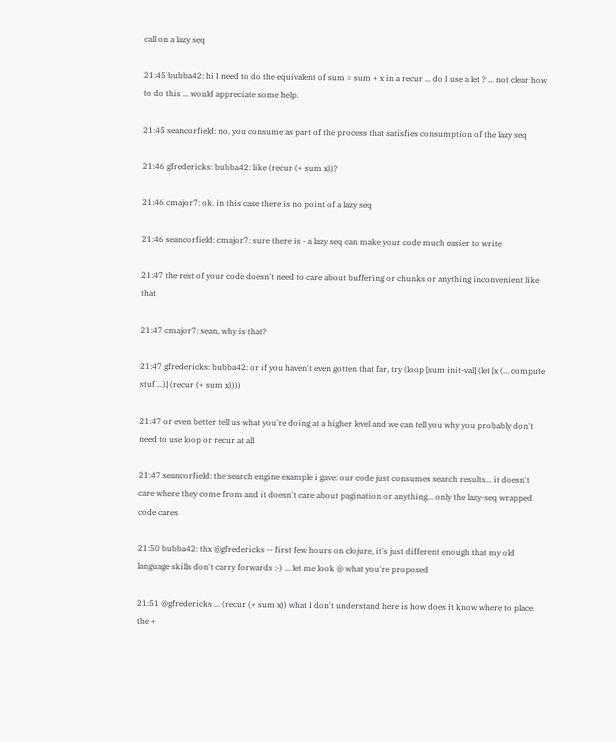call on a lazy seq

21:45 bubba42: hi I need to do the equivalent of sum = sum + x in a recur ... do I use a let ? ... not clear how to do this ... would appreciate some help.

21:45 seancorfield: no, you consume as part of the process that satisfies consumption of the lazy seq

21:46 gfredericks: bubba42: like (recur (+ sum x))?

21:46 cmajor7: ok. in this case there is no point of a lazy seq

21:46 seancorfield: cmajor7: sure there is - a lazy seq can make your code much easier to write

21:47 the rest of your code doesn't need to care about buffering or chunks or anything inconvenient like that

21:47 cmajor7: sean, why is that?

21:47 gfredericks: bubba42: or if you haven't even gotten that far, try (loop [sum init-val] (let [x (... compute stuf ...)] (recur (+ sum x))))

21:47 or even better tell us what you're doing at a higher level and we can tell you why you probably don't need to use loop or recur at all

21:47 seancorfield: the search engine example i gave: our code just consumes search results... it doesn't care where they come from and it doesn't care about pagination or anything... only the lazy-seq wrapped code cares

21:50 bubba42: thx @gfredericks -- first few hours on clojure, it's just different enough that my old language skills don't carry forwards :-) ... let me look @ what you're proposed

21:51 @gfredericks ... (recur (+ sum x)) what I don't understand here is how does it know where to place the +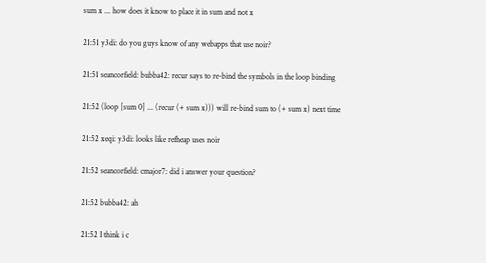sum x ... how does it know to place it in sum and not x

21:51 y3di: do you guys know of any webapps that use noir?

21:51 seancorfield: bubba42: recur says to re-bind the symbols in the loop binding

21:52 (loop [sum 0] ... (recur (+ sum x))) will re-bind sum to (+ sum x) next time

21:52 xeqi: y3di: looks like refheap uses noir

21:52 seancorfield: cmajor7: did i answer your question?

21:52 bubba42: ah

21:52 I think i c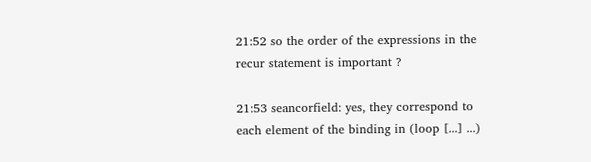21:52 so the order of the expressions in the recur statement is important ?

21:53 seancorfield: yes, they correspond to each element of the binding in (loop [...] ...)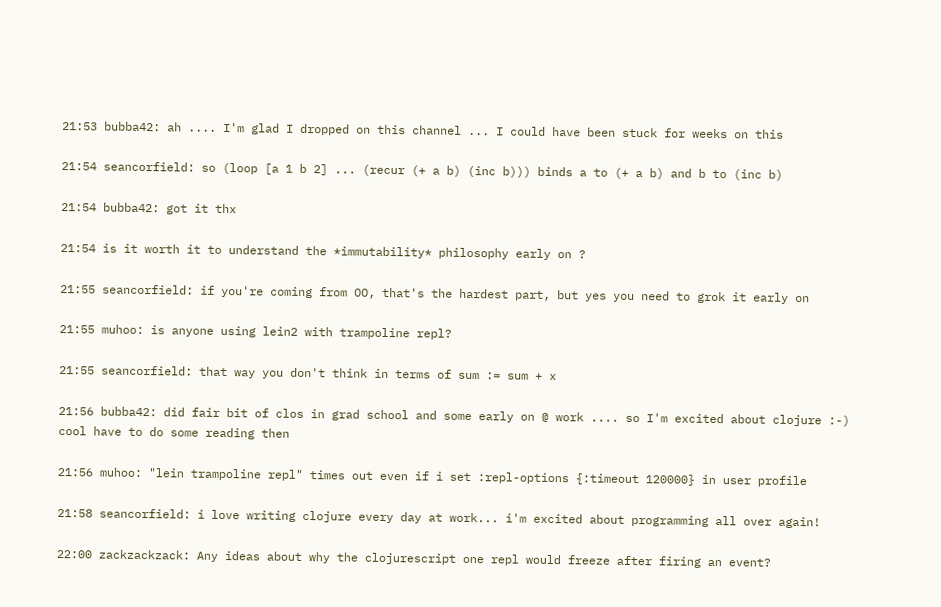21:53 bubba42: ah .... I'm glad I dropped on this channel ... I could have been stuck for weeks on this

21:54 seancorfield: so (loop [a 1 b 2] ... (recur (+ a b) (inc b))) binds a to (+ a b) and b to (inc b)

21:54 bubba42: got it thx

21:54 is it worth it to understand the *immutability* philosophy early on ?

21:55 seancorfield: if you're coming from OO, that's the hardest part, but yes you need to grok it early on

21:55 muhoo: is anyone using lein2 with trampoline repl?

21:55 seancorfield: that way you don't think in terms of sum := sum + x

21:56 bubba42: did fair bit of clos in grad school and some early on @ work .... so I'm excited about clojure :-) cool have to do some reading then

21:56 muhoo: "lein trampoline repl" times out even if i set :repl-options {:timeout 120000} in user profile

21:58 seancorfield: i love writing clojure every day at work... i'm excited about programming all over again!

22:00 zackzackzack: Any ideas about why the clojurescript one repl would freeze after firing an event?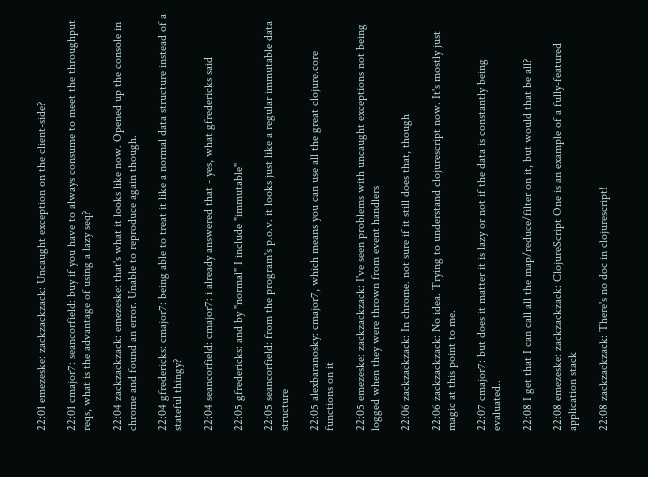22:01 emezeske: zackzackzack: Uncaught exception on the client-side?

22:01 cmajor7: seancorfield: buy if you have to always consume to meet the throughput reqs, what is the advantage of using a lazy seq?

22:04 zackzackzack: emezeske: that's what it looks like now. Opened up the console in chrome and found an error. Unable to reproduce again though.

22:04 gfredericks: cmajor7: being able to treat it like a normal data structure instead of a stateful thingy?

22:04 seancorfield: cmajor7: i already answered that - yes, what gfredericks said

22:05 gfredericks: and by "normal" I include "immutable"

22:05 seancorfield: from the program's p.o.v. it looks just like a regular immutable data structure

22:05 alexbaranosky: cmajor7, which means you can use all the great clojure.core functions on it

22:05 emezeske: zackzackzack: I've seen problems with uncaught exceptions not being logged when they were thrown from event handlers

22:06 zackzackzack: In chrome. not sure if it still does that, though

22:06 zackzackzack: No idea. Trying to understand clojurescript now. It's mostly just magic at this point to me.

22:07 cmajor7: but does it matter it is lazy or not if the data is constantly being evaluated..

22:08 I get that I can call all the map/reduce/filter on it, but would that be all?

22:08 emezeske: zackzackzack: ClojureScript One is an example of a fully-featured application stack

22:08 zackzackzack: There's no doc in clojurescript!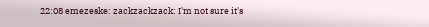22:08 emezeske: zackzackzack: I'm not sure it's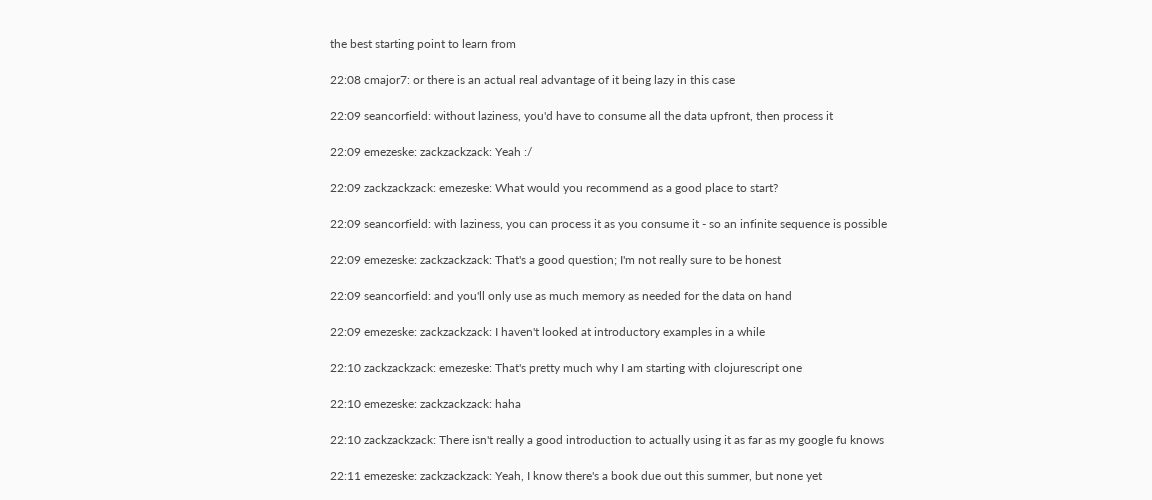the best starting point to learn from

22:08 cmajor7: or there is an actual real advantage of it being lazy in this case

22:09 seancorfield: without laziness, you'd have to consume all the data upfront, then process it

22:09 emezeske: zackzackzack: Yeah :/

22:09 zackzackzack: emezeske: What would you recommend as a good place to start?

22:09 seancorfield: with laziness, you can process it as you consume it - so an infinite sequence is possible

22:09 emezeske: zackzackzack: That's a good question; I'm not really sure to be honest

22:09 seancorfield: and you'll only use as much memory as needed for the data on hand

22:09 emezeske: zackzackzack: I haven't looked at introductory examples in a while

22:10 zackzackzack: emezeske: That's pretty much why I am starting with clojurescript one

22:10 emezeske: zackzackzack: haha

22:10 zackzackzack: There isn't really a good introduction to actually using it as far as my google fu knows

22:11 emezeske: zackzackzack: Yeah, I know there's a book due out this summer, but none yet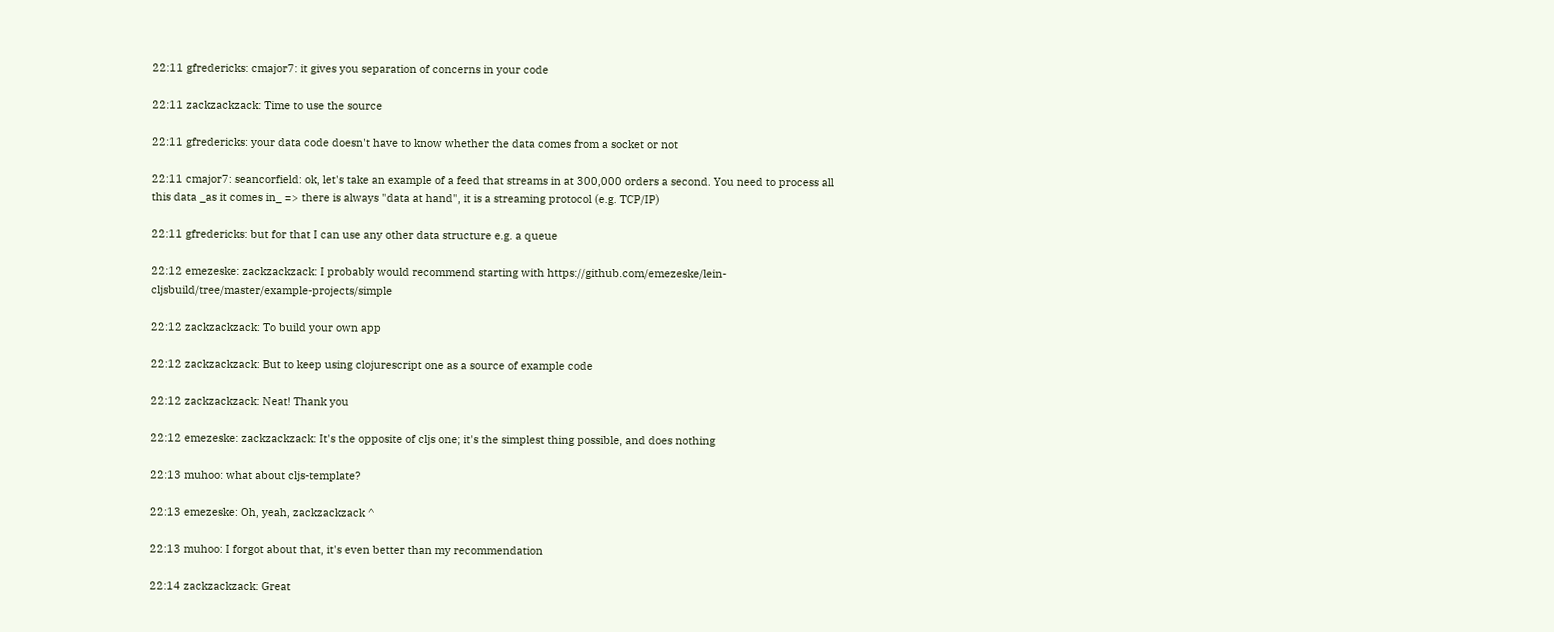22:11 gfredericks: cmajor7: it gives you separation of concerns in your code

22:11 zackzackzack: Time to use the source

22:11 gfredericks: your data code doesn't have to know whether the data comes from a socket or not

22:11 cmajor7: seancorfield: ok, let's take an example of a feed that streams in at 300,000 orders a second. You need to process all this data _as it comes in_ => there is always "data at hand", it is a streaming protocol (e.g. TCP/IP)

22:11 gfredericks: but for that I can use any other data structure e.g. a queue

22:12 emezeske: zackzackzack: I probably would recommend starting with https://github.com/emezeske/lein-cljsbuild/tree/master/example-projects/simple

22:12 zackzackzack: To build your own app

22:12 zackzackzack: But to keep using clojurescript one as a source of example code

22:12 zackzackzack: Neat! Thank you

22:12 emezeske: zackzackzack: It's the opposite of cljs one; it's the simplest thing possible, and does nothing

22:13 muhoo: what about cljs-template?

22:13 emezeske: Oh, yeah, zackzackzack ^

22:13 muhoo: I forgot about that, it's even better than my recommendation

22:14 zackzackzack: Great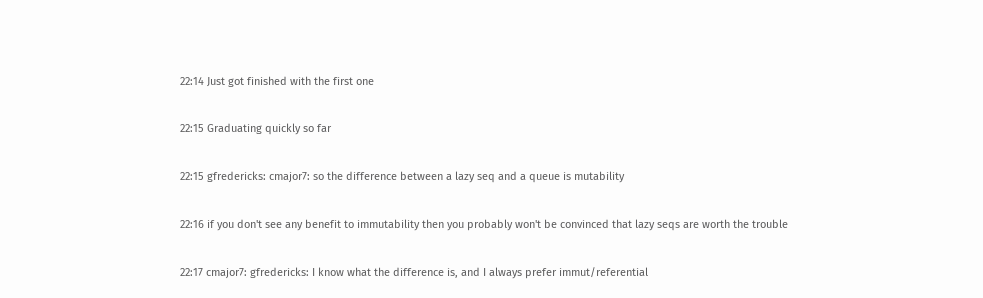22:14 Just got finished with the first one

22:15 Graduating quickly so far

22:15 gfredericks: cmajor7: so the difference between a lazy seq and a queue is mutability

22:16 if you don't see any benefit to immutability then you probably won't be convinced that lazy seqs are worth the trouble

22:17 cmajor7: gfredericks: I know what the difference is, and I always prefer immut/referential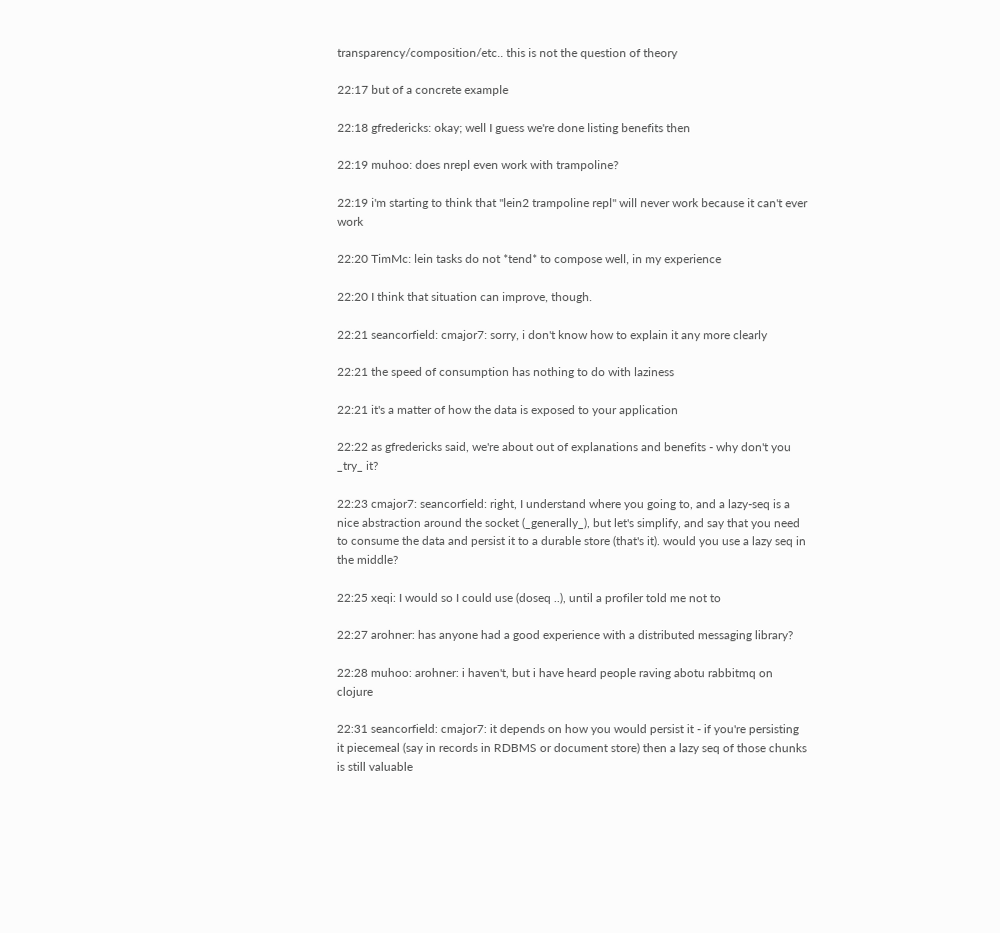transparency/composition/etc.. this is not the question of theory

22:17 but of a concrete example

22:18 gfredericks: okay; well I guess we're done listing benefits then

22:19 muhoo: does nrepl even work with trampoline?

22:19 i'm starting to think that "lein2 trampoline repl" will never work because it can't ever work

22:20 TimMc: lein tasks do not *tend* to compose well, in my experience

22:20 I think that situation can improve, though.

22:21 seancorfield: cmajor7: sorry, i don't know how to explain it any more clearly

22:21 the speed of consumption has nothing to do with laziness

22:21 it's a matter of how the data is exposed to your application

22:22 as gfredericks said, we're about out of explanations and benefits - why don't you _try_ it?

22:23 cmajor7: seancorfield: right, I understand where you going to, and a lazy-seq is a nice abstraction around the socket (_generally_), but let's simplify, and say that you need to consume the data and persist it to a durable store (that's it). would you use a lazy seq in the middle?

22:25 xeqi: I would so I could use (doseq ..), until a profiler told me not to

22:27 arohner: has anyone had a good experience with a distributed messaging library?

22:28 muhoo: arohner: i haven't, but i have heard people raving abotu rabbitmq on clojure

22:31 seancorfield: cmajor7: it depends on how you would persist it - if you're persisting it piecemeal (say in records in RDBMS or document store) then a lazy seq of those chunks is still valuable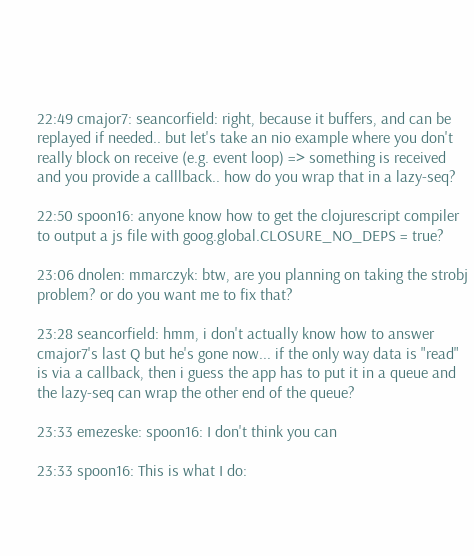22:49 cmajor7: seancorfield: right, because it buffers, and can be replayed if needed.. but let's take an nio example where you don't really block on receive (e.g. event loop) => something is received and you provide a calllback.. how do you wrap that in a lazy-seq?

22:50 spoon16: anyone know how to get the clojurescript compiler to output a js file with goog.global.CLOSURE_NO_DEPS = true?

23:06 dnolen: mmarczyk: btw, are you planning on taking the strobj problem? or do you want me to fix that?

23:28 seancorfield: hmm, i don't actually know how to answer cmajor7's last Q but he's gone now... if the only way data is "read" is via a callback, then i guess the app has to put it in a queue and the lazy-seq can wrap the other end of the queue?

23:33 emezeske: spoon16: I don't think you can

23:33 spoon16: This is what I do: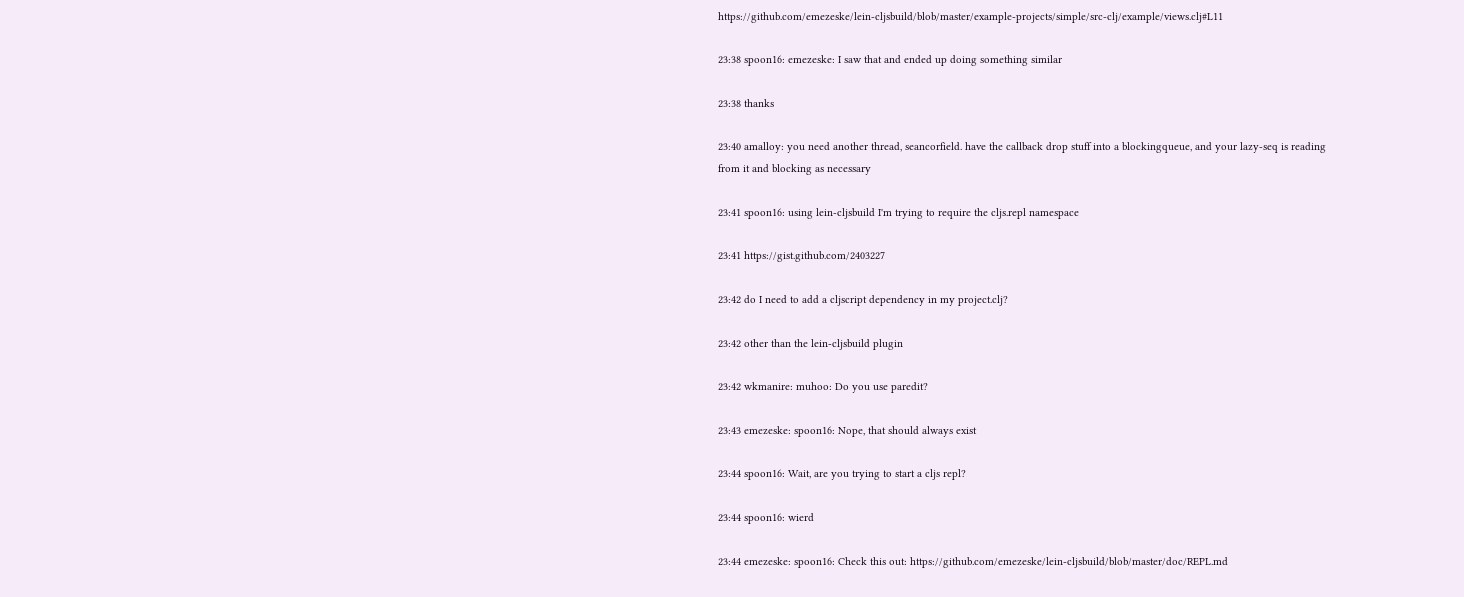https://github.com/emezeske/lein-cljsbuild/blob/master/example-projects/simple/src-clj/example/views.clj#L11

23:38 spoon16: emezeske: I saw that and ended up doing something similar

23:38 thanks

23:40 amalloy: you need another thread, seancorfield. have the callback drop stuff into a blockingqueue, and your lazy-seq is reading from it and blocking as necessary

23:41 spoon16: using lein-cljsbuild I'm trying to require the cljs.repl namespace

23:41 https://gist.github.com/2403227

23:42 do I need to add a cljscript dependency in my project.clj?

23:42 other than the lein-cljsbuild plugin

23:42 wkmanire: muhoo: Do you use paredit?

23:43 emezeske: spoon16: Nope, that should always exist

23:44 spoon16: Wait, are you trying to start a cljs repl?

23:44 spoon16: wierd

23:44 emezeske: spoon16: Check this out: https://github.com/emezeske/lein-cljsbuild/blob/master/doc/REPL.md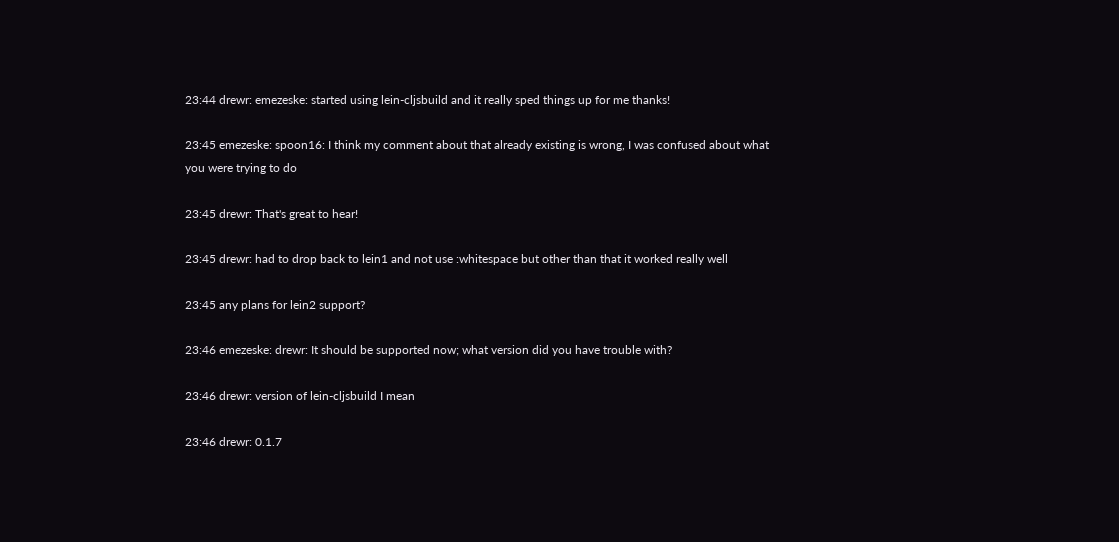23:44 drewr: emezeske: started using lein-cljsbuild and it really sped things up for me thanks!

23:45 emezeske: spoon16: I think my comment about that already existing is wrong, I was confused about what you were trying to do

23:45 drewr: That's great to hear!

23:45 drewr: had to drop back to lein1 and not use :whitespace but other than that it worked really well

23:45 any plans for lein2 support?

23:46 emezeske: drewr: It should be supported now; what version did you have trouble with?

23:46 drewr: version of lein-cljsbuild I mean

23:46 drewr: 0.1.7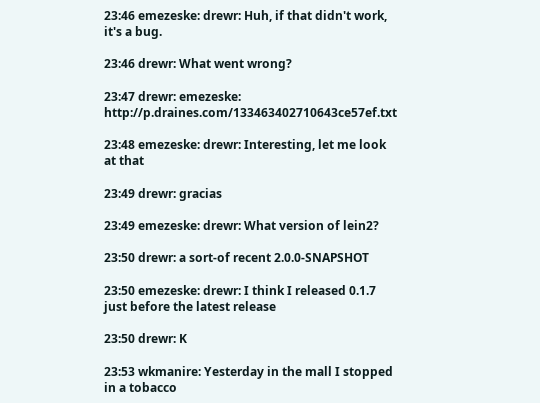23:46 emezeske: drewr: Huh, if that didn't work, it's a bug.

23:46 drewr: What went wrong?

23:47 drewr: emezeske: http://p.draines.com/133463402710643ce57ef.txt

23:48 emezeske: drewr: Interesting, let me look at that

23:49 drewr: gracias

23:49 emezeske: drewr: What version of lein2?

23:50 drewr: a sort-of recent 2.0.0-SNAPSHOT

23:50 emezeske: drewr: I think I released 0.1.7 just before the latest release

23:50 drewr: K

23:53 wkmanire: Yesterday in the mall I stopped in a tobacco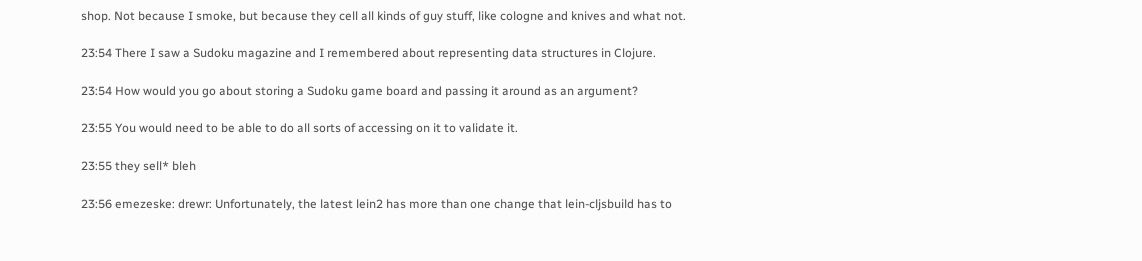shop. Not because I smoke, but because they cell all kinds of guy stuff, like cologne and knives and what not.

23:54 There I saw a Sudoku magazine and I remembered about representing data structures in Clojure.

23:54 How would you go about storing a Sudoku game board and passing it around as an argument?

23:55 You would need to be able to do all sorts of accessing on it to validate it.

23:55 they sell* bleh

23:56 emezeske: drewr: Unfortunately, the latest lein2 has more than one change that lein-cljsbuild has to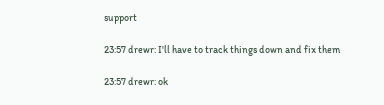support

23:57 drewr: I'll have to track things down and fix them

23:57 drewr: ok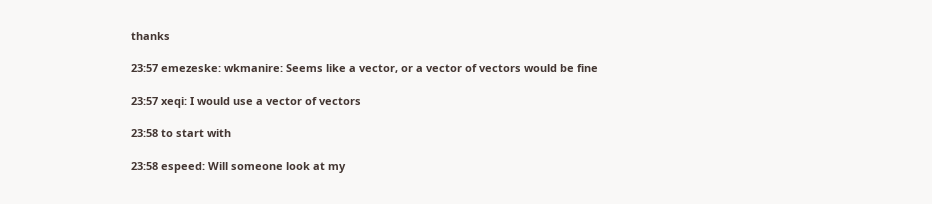thanks

23:57 emezeske: wkmanire: Seems like a vector, or a vector of vectors would be fine

23:57 xeqi: I would use a vector of vectors

23:58 to start with

23:58 espeed: Will someone look at my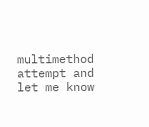multimethod attempt and let me know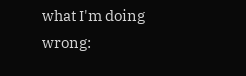what I'm doing wrong: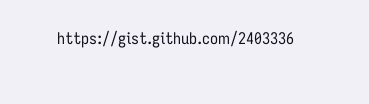https://gist.github.com/2403336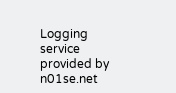Logging service provided by n01se.net